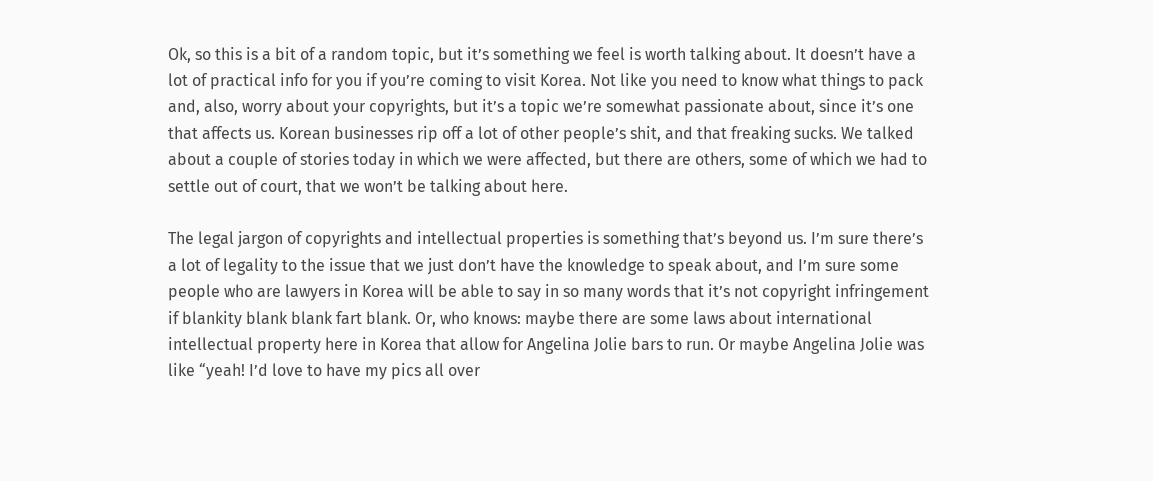Ok, so this is a bit of a random topic, but it’s something we feel is worth talking about. It doesn’t have a lot of practical info for you if you’re coming to visit Korea. Not like you need to know what things to pack and, also, worry about your copyrights, but it’s a topic we’re somewhat passionate about, since it’s one that affects us. Korean businesses rip off a lot of other people’s shit, and that freaking sucks. We talked about a couple of stories today in which we were affected, but there are others, some of which we had to settle out of court, that we won’t be talking about here.

The legal jargon of copyrights and intellectual properties is something that’s beyond us. I’m sure there’s a lot of legality to the issue that we just don’t have the knowledge to speak about, and I’m sure some people who are lawyers in Korea will be able to say in so many words that it’s not copyright infringement if blankity blank blank fart blank. Or, who knows: maybe there are some laws about international intellectual property here in Korea that allow for Angelina Jolie bars to run. Or maybe Angelina Jolie was like “yeah! I’d love to have my pics all over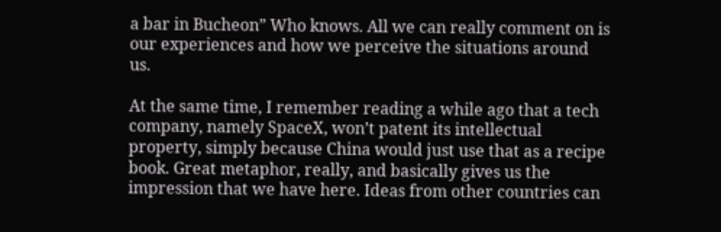a bar in Bucheon” Who knows. All we can really comment on is our experiences and how we perceive the situations around us.

At the same time, I remember reading a while ago that a tech company, namely SpaceX, won’t patent its intellectual property, simply because China would just use that as a recipe book. Great metaphor, really, and basically gives us the impression that we have here. Ideas from other countries can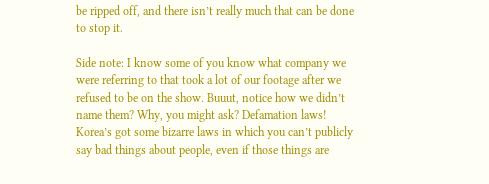be ripped off, and there isn’t really much that can be done to stop it.

Side note: I know some of you know what company we were referring to that took a lot of our footage after we refused to be on the show. Buuut, notice how we didn’t name them? Why, you might ask? Defamation laws! Korea’s got some bizarre laws in which you can’t publicly say bad things about people, even if those things are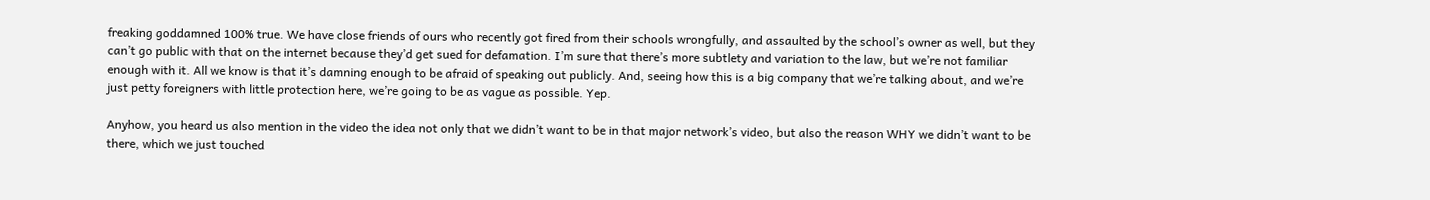freaking goddamned 100% true. We have close friends of ours who recently got fired from their schools wrongfully, and assaulted by the school’s owner as well, but they can’t go public with that on the internet because they’d get sued for defamation. I’m sure that there’s more subtlety and variation to the law, but we’re not familiar enough with it. All we know is that it’s damning enough to be afraid of speaking out publicly. And, seeing how this is a big company that we’re talking about, and we’re just petty foreigners with little protection here, we’re going to be as vague as possible. Yep.

Anyhow, you heard us also mention in the video the idea not only that we didn’t want to be in that major network’s video, but also the reason WHY we didn’t want to be there, which we just touched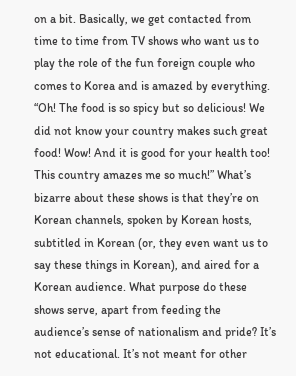on a bit. Basically, we get contacted from time to time from TV shows who want us to play the role of the fun foreign couple who comes to Korea and is amazed by everything. “Oh! The food is so spicy but so delicious! We did not know your country makes such great food! Wow! And it is good for your health too! This country amazes me so much!” What’s bizarre about these shows is that they’re on Korean channels, spoken by Korean hosts, subtitled in Korean (or, they even want us to say these things in Korean), and aired for a Korean audience. What purpose do these shows serve, apart from feeding the audience’s sense of nationalism and pride? It’s not educational. It’s not meant for other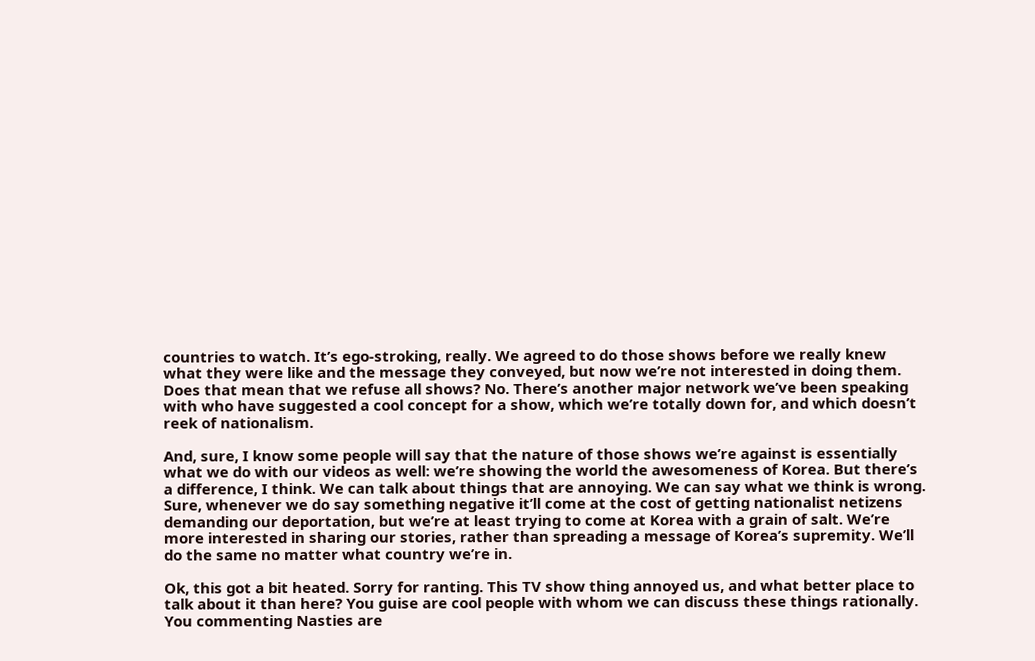countries to watch. It’s ego-stroking, really. We agreed to do those shows before we really knew what they were like and the message they conveyed, but now we’re not interested in doing them. Does that mean that we refuse all shows? No. There’s another major network we’ve been speaking with who have suggested a cool concept for a show, which we’re totally down for, and which doesn’t reek of nationalism.

And, sure, I know some people will say that the nature of those shows we’re against is essentially what we do with our videos as well: we’re showing the world the awesomeness of Korea. But there’s a difference, I think. We can talk about things that are annoying. We can say what we think is wrong. Sure, whenever we do say something negative it’ll come at the cost of getting nationalist netizens demanding our deportation, but we’re at least trying to come at Korea with a grain of salt. We’re more interested in sharing our stories, rather than spreading a message of Korea’s supremity. We’ll do the same no matter what country we’re in.

Ok, this got a bit heated. Sorry for ranting. This TV show thing annoyed us, and what better place to talk about it than here? You guise are cool people with whom we can discuss these things rationally. You commenting Nasties are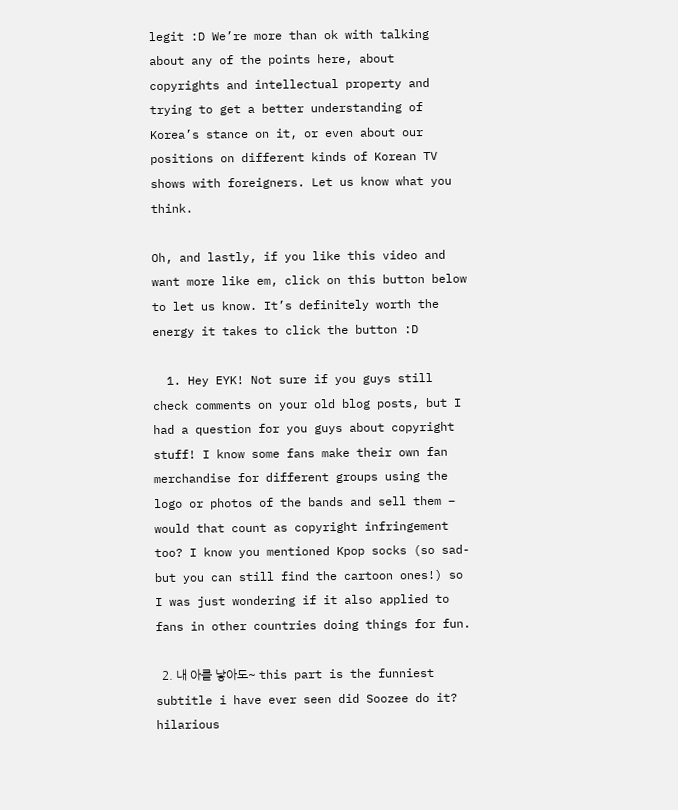legit :D We’re more than ok with talking about any of the points here, about copyrights and intellectual property and trying to get a better understanding of Korea’s stance on it, or even about our positions on different kinds of Korean TV shows with foreigners. Let us know what you think.

Oh, and lastly, if you like this video and want more like em, click on this button below to let us know. It’s definitely worth the energy it takes to click the button :D

  1. Hey EYK! Not sure if you guys still check comments on your old blog posts, but I had a question for you guys about copyright stuff! I know some fans make their own fan merchandise for different groups using the logo or photos of the bands and sell them – would that count as copyright infringement too? I know you mentioned Kpop socks (so sad- but you can still find the cartoon ones!) so I was just wondering if it also applied to fans in other countries doing things for fun.

  2. 내 아를 낳아도~ this part is the funniest subtitle i have ever seen did Soozee do it? hilarious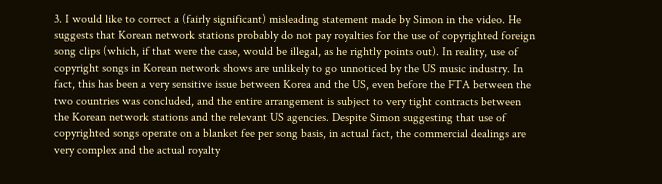3. I would like to correct a (fairly significant) misleading statement made by Simon in the video. He suggests that Korean network stations probably do not pay royalties for the use of copyrighted foreign song clips (which, if that were the case, would be illegal, as he rightly points out). In reality, use of copyright songs in Korean network shows are unlikely to go unnoticed by the US music industry. In fact, this has been a very sensitive issue between Korea and the US, even before the FTA between the two countries was concluded, and the entire arrangement is subject to very tight contracts between the Korean network stations and the relevant US agencies. Despite Simon suggesting that use of copyrighted songs operate on a blanket fee per song basis, in actual fact, the commercial dealings are very complex and the actual royalty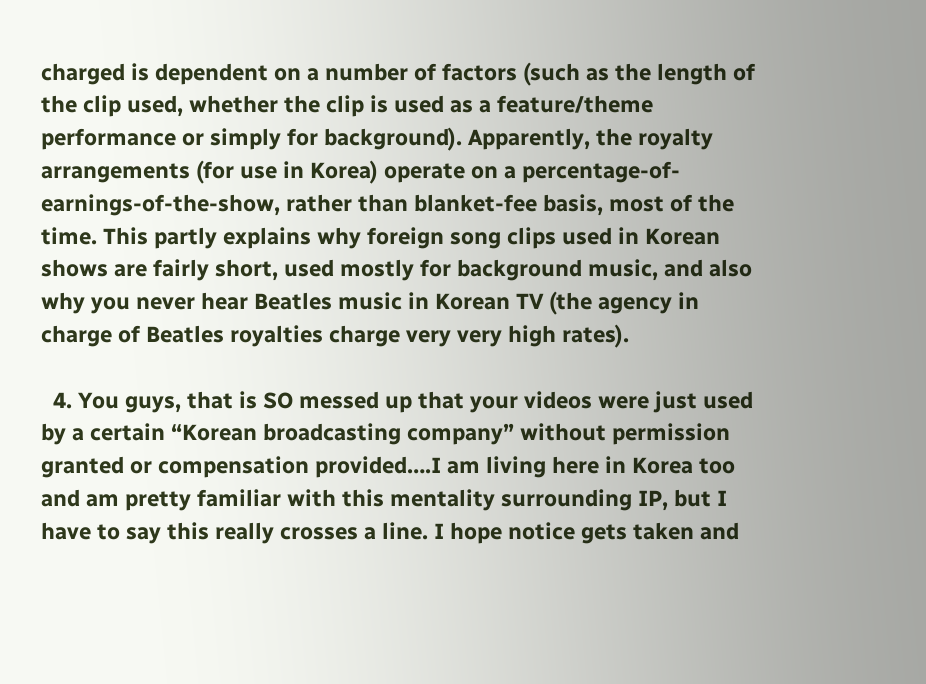charged is dependent on a number of factors (such as the length of the clip used, whether the clip is used as a feature/theme performance or simply for background). Apparently, the royalty arrangements (for use in Korea) operate on a percentage-of-earnings-of-the-show, rather than blanket-fee basis, most of the time. This partly explains why foreign song clips used in Korean shows are fairly short, used mostly for background music, and also why you never hear Beatles music in Korean TV (the agency in charge of Beatles royalties charge very very high rates).

  4. You guys, that is SO messed up that your videos were just used by a certain “Korean broadcasting company” without permission granted or compensation provided….I am living here in Korea too and am pretty familiar with this mentality surrounding IP, but I have to say this really crosses a line. I hope notice gets taken and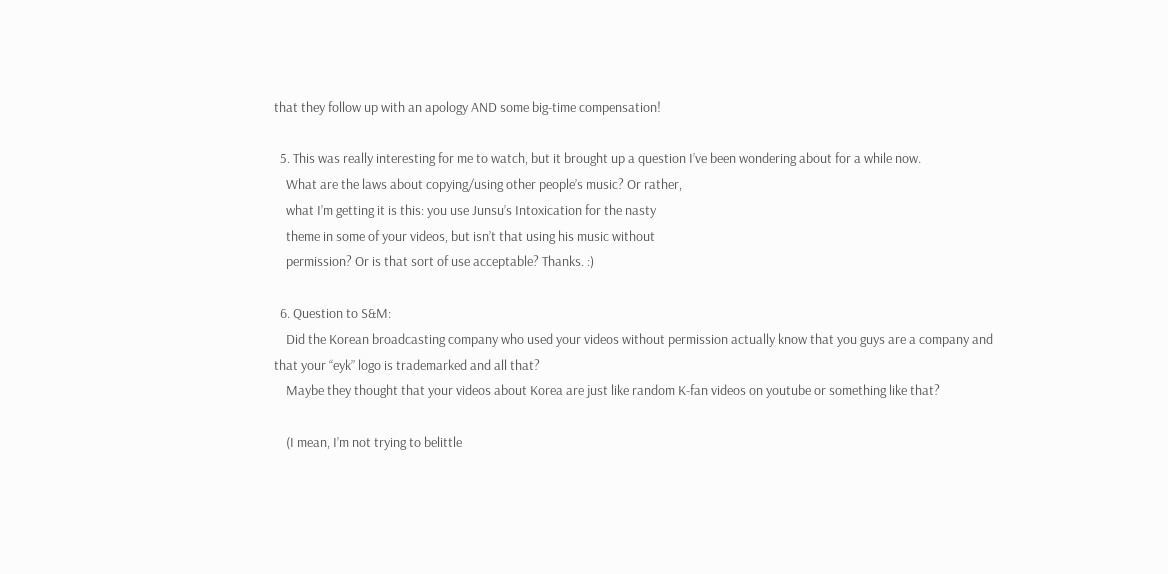that they follow up with an apology AND some big-time compensation!

  5. This was really interesting for me to watch, but it brought up a question I’ve been wondering about for a while now.
    What are the laws about copying/using other people’s music? Or rather,
    what I’m getting it is this: you use Junsu’s Intoxication for the nasty
    theme in some of your videos, but isn’t that using his music without
    permission? Or is that sort of use acceptable? Thanks. :)

  6. Question to S&M:
    Did the Korean broadcasting company who used your videos without permission actually know that you guys are a company and that your “eyk” logo is trademarked and all that?
    Maybe they thought that your videos about Korea are just like random K-fan videos on youtube or something like that?

    (I mean, I’m not trying to belittle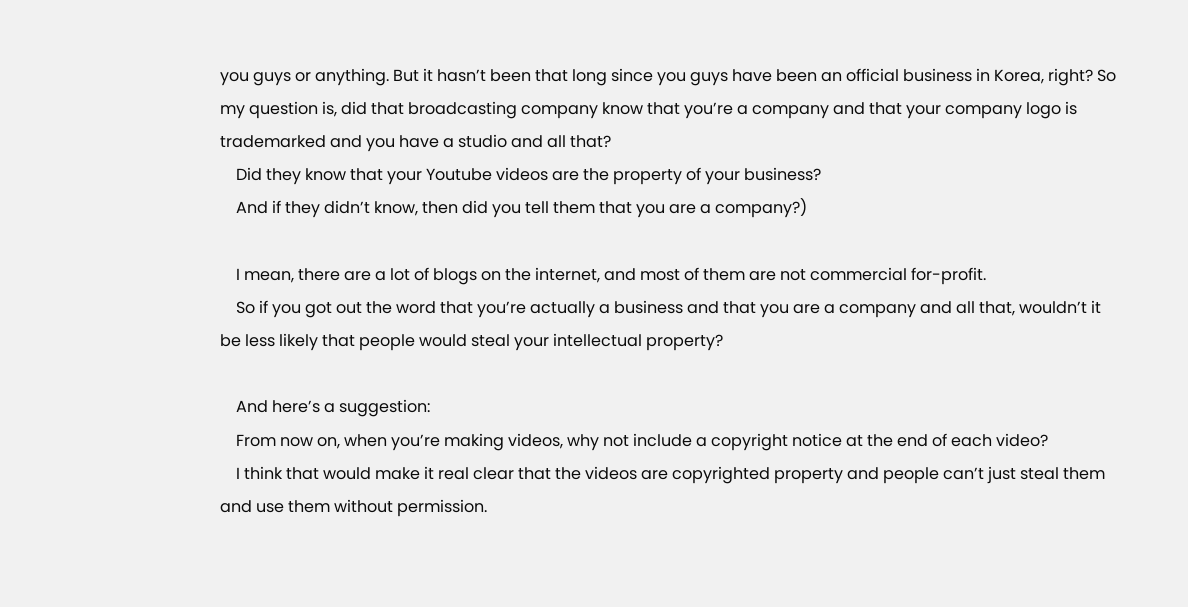you guys or anything. But it hasn’t been that long since you guys have been an official business in Korea, right? So my question is, did that broadcasting company know that you’re a company and that your company logo is trademarked and you have a studio and all that?
    Did they know that your Youtube videos are the property of your business?
    And if they didn’t know, then did you tell them that you are a company?)

    I mean, there are a lot of blogs on the internet, and most of them are not commercial for-profit.
    So if you got out the word that you’re actually a business and that you are a company and all that, wouldn’t it be less likely that people would steal your intellectual property?

    And here’s a suggestion:
    From now on, when you’re making videos, why not include a copyright notice at the end of each video?
    I think that would make it real clear that the videos are copyrighted property and people can’t just steal them and use them without permission.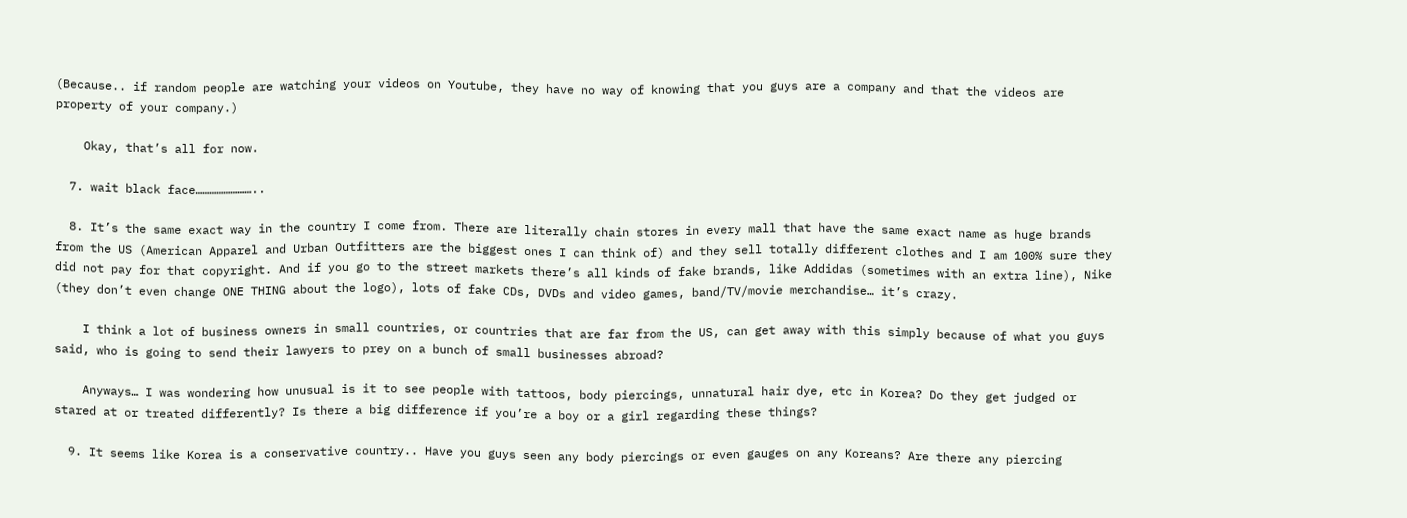(Because.. if random people are watching your videos on Youtube, they have no way of knowing that you guys are a company and that the videos are property of your company.)

    Okay, that’s all for now.

  7. wait black face……………………..

  8. It’s the same exact way in the country I come from. There are literally chain stores in every mall that have the same exact name as huge brands from the US (American Apparel and Urban Outfitters are the biggest ones I can think of) and they sell totally different clothes and I am 100% sure they did not pay for that copyright. And if you go to the street markets there’s all kinds of fake brands, like Addidas (sometimes with an extra line), Nike (they don’t even change ONE THING about the logo), lots of fake CDs, DVDs and video games, band/TV/movie merchandise… it’s crazy.

    I think a lot of business owners in small countries, or countries that are far from the US, can get away with this simply because of what you guys said, who is going to send their lawyers to prey on a bunch of small businesses abroad?

    Anyways… I was wondering how unusual is it to see people with tattoos, body piercings, unnatural hair dye, etc in Korea? Do they get judged or stared at or treated differently? Is there a big difference if you’re a boy or a girl regarding these things?

  9. It seems like Korea is a conservative country.. Have you guys seen any body piercings or even gauges on any Koreans? Are there any piercing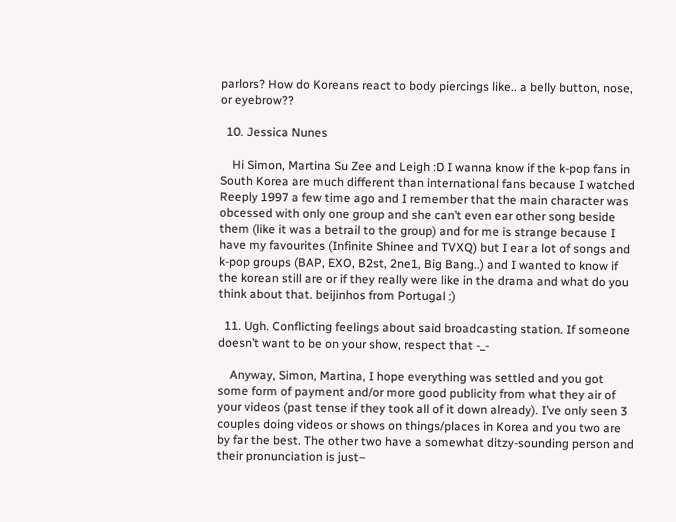parlors? How do Koreans react to body piercings like.. a belly button, nose, or eyebrow??

  10. Jessica Nunes

    Hi Simon, Martina Su Zee and Leigh :D I wanna know if the k-pop fans in South Korea are much different than international fans because I watched Reeply 1997 a few time ago and I remember that the main character was obcessed with only one group and she can’t even ear other song beside them (like it was a betrail to the group) and for me is strange because I have my favourites (Infinite Shinee and TVXQ) but I ear a lot of songs and k-pop groups (BAP, EXO, B2st, 2ne1, Big Bang..) and I wanted to know if the korean still are or if they really were like in the drama and what do you think about that. beijinhos from Portugal :)

  11. Ugh. Conflicting feelings about said broadcasting station. If someone doesn’t want to be on your show, respect that -_-

    Anyway, Simon, Martina, I hope everything was settled and you got some form of payment and/or more good publicity from what they air of your videos (past tense if they took all of it down already). I’ve only seen 3 couples doing videos or shows on things/places in Korea and you two are by far the best. The other two have a somewhat ditzy-sounding person and their pronunciation is just–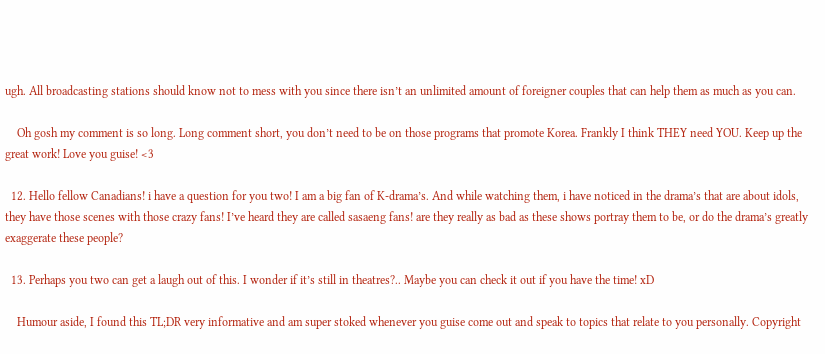ugh. All broadcasting stations should know not to mess with you since there isn’t an unlimited amount of foreigner couples that can help them as much as you can.

    Oh gosh my comment is so long. Long comment short, you don’t need to be on those programs that promote Korea. Frankly I think THEY need YOU. Keep up the great work! Love you guise! <3

  12. Hello fellow Canadians! i have a question for you two! I am a big fan of K-drama’s. And while watching them, i have noticed in the drama’s that are about idols, they have those scenes with those crazy fans! I’ve heard they are called sasaeng fans! are they really as bad as these shows portray them to be, or do the drama’s greatly exaggerate these people?

  13. Perhaps you two can get a laugh out of this. I wonder if it’s still in theatres?.. Maybe you can check it out if you have the time! xD

    Humour aside, I found this TL;DR very informative and am super stoked whenever you guise come out and speak to topics that relate to you personally. Copyright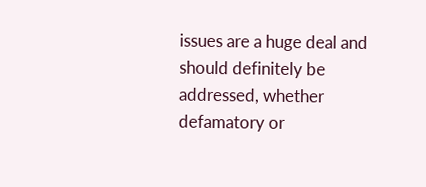issues are a huge deal and should definitely be addressed, whether defamatory or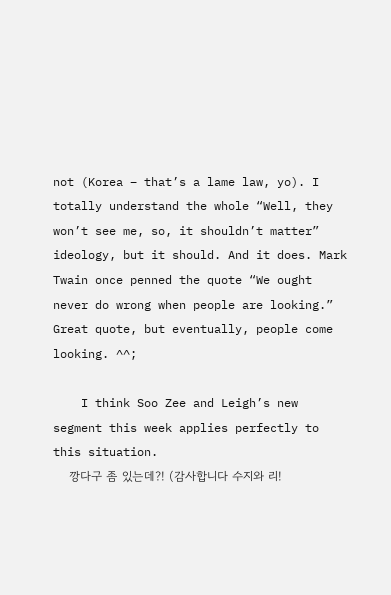not (Korea – that’s a lame law, yo). I totally understand the whole “Well, they won’t see me, so, it shouldn’t matter” ideology, but it should. And it does. Mark Twain once penned the quote “We ought never do wrong when people are looking.” Great quote, but eventually, people come looking. ^^;

    I think Soo Zee and Leigh’s new segment this week applies perfectly to this situation.
    깡다구 좀 있는데?! (감사합니다 수지와 리!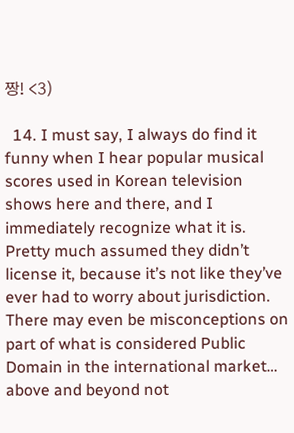짱! <3)

  14. I must say, I always do find it funny when I hear popular musical scores used in Korean television shows here and there, and I immediately recognize what it is. Pretty much assumed they didn’t license it, because it’s not like they’ve ever had to worry about jurisdiction. There may even be misconceptions on part of what is considered Public Domain in the international market… above and beyond not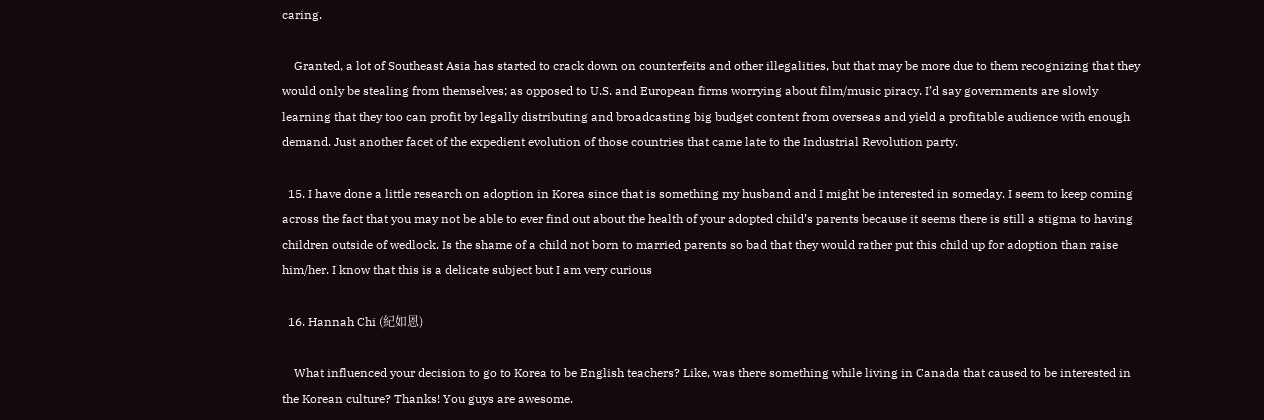caring.

    Granted, a lot of Southeast Asia has started to crack down on counterfeits and other illegalities, but that may be more due to them recognizing that they would only be stealing from themselves; as opposed to U.S. and European firms worrying about film/music piracy. I’d say governments are slowly learning that they too can profit by legally distributing and broadcasting big budget content from overseas and yield a profitable audience with enough demand. Just another facet of the expedient evolution of those countries that came late to the Industrial Revolution party.

  15. I have done a little research on adoption in Korea since that is something my husband and I might be interested in someday. I seem to keep coming across the fact that you may not be able to ever find out about the health of your adopted child’s parents because it seems there is still a stigma to having children outside of wedlock. Is the shame of a child not born to married parents so bad that they would rather put this child up for adoption than raise him/her. I know that this is a delicate subject but I am very curious

  16. Hannah Chi (紀如恩)

    What influenced your decision to go to Korea to be English teachers? Like, was there something while living in Canada that caused to be interested in the Korean culture? Thanks! You guys are awesome.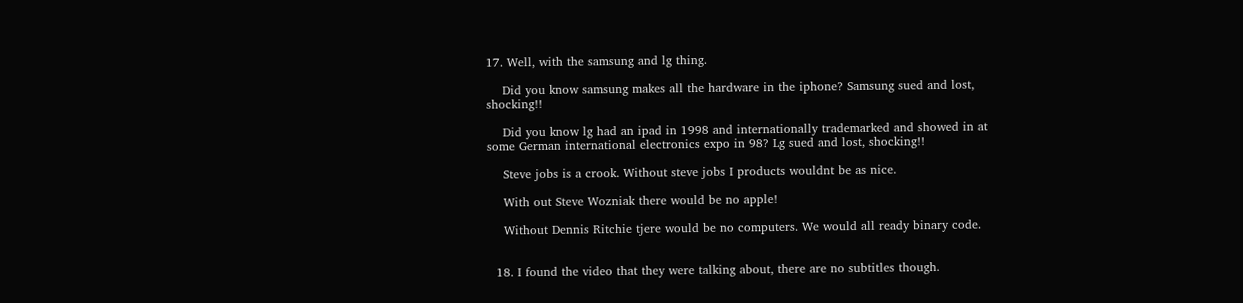17. Well, with the samsung and lg thing.

    Did you know samsung makes all the hardware in the iphone? Samsung sued and lost, shocking!!

    Did you know lg had an ipad in 1998 and internationally trademarked and showed in at some German international electronics expo in 98? Lg sued and lost, shocking!!

    Steve jobs is a crook. Without steve jobs I products wouldnt be as nice.

    With out Steve Wozniak there would be no apple!

    Without Dennis Ritchie tjere would be no computers. We would all ready binary code.


  18. I found the video that they were talking about, there are no subtitles though.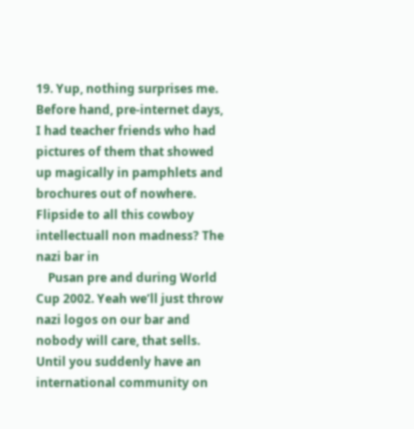19. Yup, nothing surprises me. Before hand, pre-internet days, I had teacher friends who had pictures of them that showed up magically in pamphlets and brochures out of nowhere. Flipside to all this cowboy intellectuall non madness? The nazi bar in
    Pusan pre and during World Cup 2002. Yeah we’ll just throw nazi logos on our bar and nobody will care, that sells. Until you suddenly have an international community on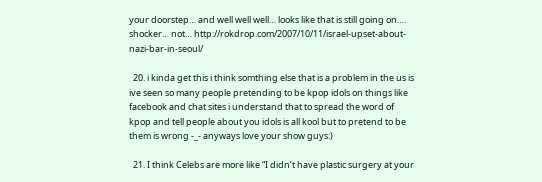your doorstep… and well well well… looks like that is still going on…. shocker… not… http://rokdrop.com/2007/10/11/israel-upset-about-nazi-bar-in-seoul/

  20. i kinda get this i think somthing else that is a problem in the us is ive seen so many people pretending to be kpop idols on things like facebook and chat sites i understand that to spread the word of kpop and tell people about you idols is all kool but to pretend to be them is wrong -_- anyways love your show guys:)

  21. I think Celebs are more like “I didn’t have plastic surgery at your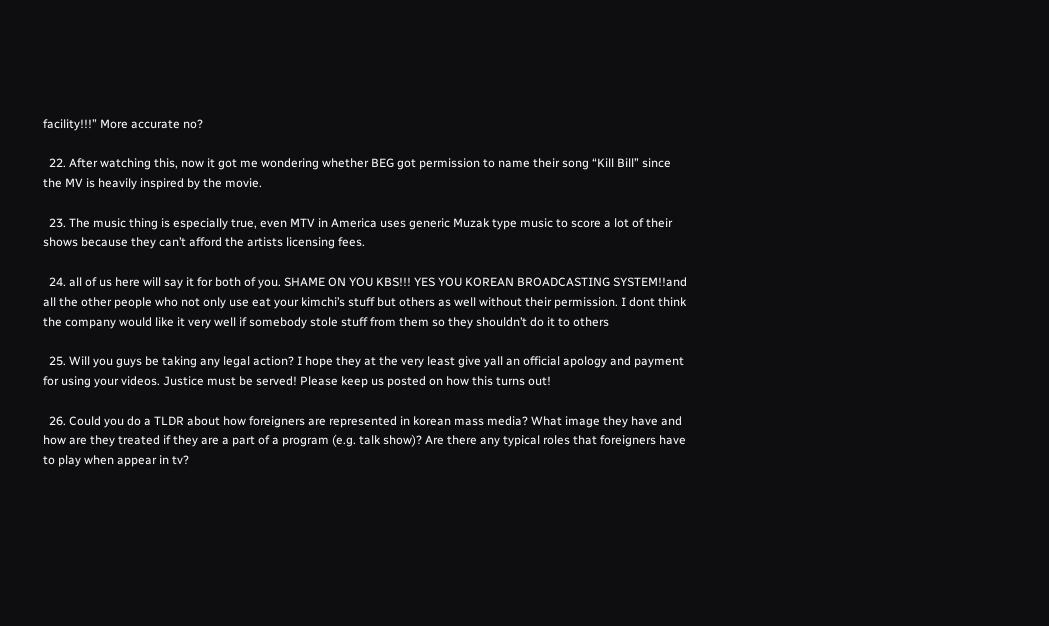facility!!!” More accurate no?

  22. After watching this, now it got me wondering whether BEG got permission to name their song “Kill Bill” since the MV is heavily inspired by the movie.

  23. The music thing is especially true, even MTV in America uses generic Muzak type music to score a lot of their shows because they can’t afford the artists licensing fees.

  24. all of us here will say it for both of you. SHAME ON YOU KBS!!! YES YOU KOREAN BROADCASTING SYSTEM!!and all the other people who not only use eat your kimchi’s stuff but others as well without their permission. I dont think the company would like it very well if somebody stole stuff from them so they shouldn’t do it to others

  25. Will you guys be taking any legal action? I hope they at the very least give yall an official apology and payment for using your videos. Justice must be served! Please keep us posted on how this turns out!

  26. Could you do a TLDR about how foreigners are represented in korean mass media? What image they have and how are they treated if they are a part of a program (e.g. talk show)? Are there any typical roles that foreigners have to play when appear in tv?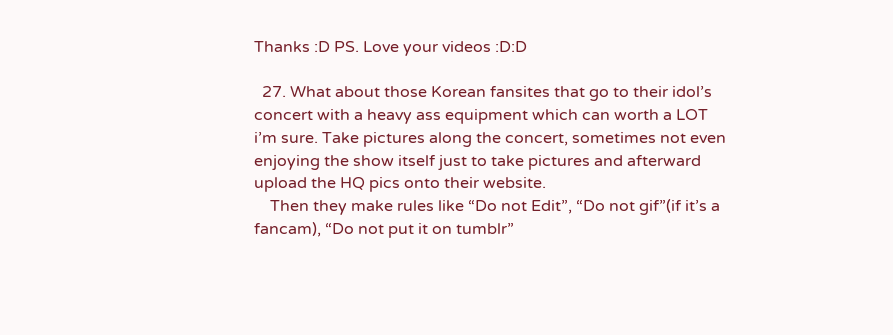Thanks :D PS. Love your videos :D:D

  27. What about those Korean fansites that go to their idol’s concert with a heavy ass equipment which can worth a LOT i’m sure. Take pictures along the concert, sometimes not even enjoying the show itself just to take pictures and afterward upload the HQ pics onto their website.
    Then they make rules like “Do not Edit”, “Do not gif”(if it’s a fancam), “Do not put it on tumblr”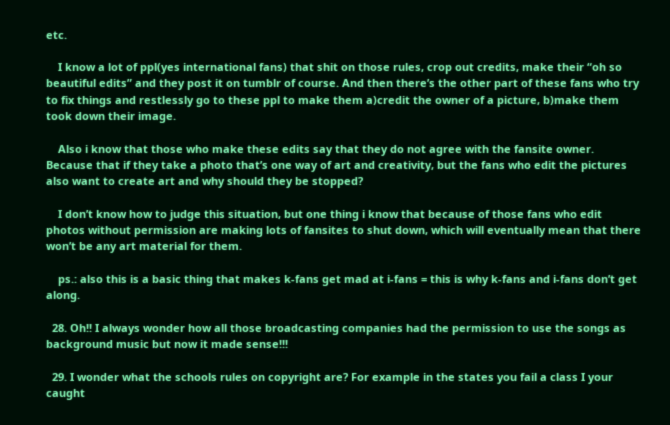etc.

    I know a lot of ppl(yes international fans) that shit on those rules, crop out credits, make their “oh so beautiful edits” and they post it on tumblr of course. And then there’s the other part of these fans who try to fix things and restlessly go to these ppl to make them a)credit the owner of a picture, b)make them took down their image.

    Also i know that those who make these edits say that they do not agree with the fansite owner. Because that if they take a photo that’s one way of art and creativity, but the fans who edit the pictures also want to create art and why should they be stopped?

    I don’t know how to judge this situation, but one thing i know that because of those fans who edit photos without permission are making lots of fansites to shut down, which will eventually mean that there won’t be any art material for them.

    ps.: also this is a basic thing that makes k-fans get mad at i-fans = this is why k-fans and i-fans don’t get along.

  28. Oh!! I always wonder how all those broadcasting companies had the permission to use the songs as background music but now it made sense!!!

  29. I wonder what the schools rules on copyright are? For example in the states you fail a class I your caught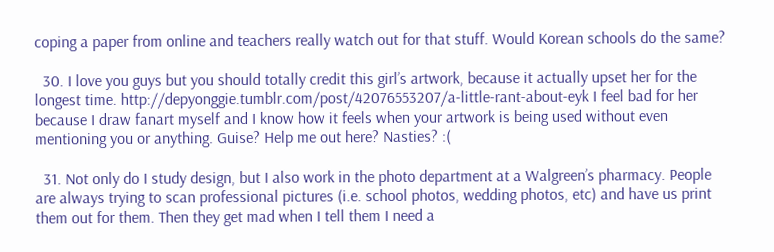coping a paper from online and teachers really watch out for that stuff. Would Korean schools do the same?

  30. I love you guys but you should totally credit this girl’s artwork, because it actually upset her for the longest time. http://depyonggie.tumblr.com/post/42076553207/a-little-rant-about-eyk I feel bad for her because I draw fanart myself and I know how it feels when your artwork is being used without even mentioning you or anything. Guise? Help me out here? Nasties? :(

  31. Not only do I study design, but I also work in the photo department at a Walgreen’s pharmacy. People are always trying to scan professional pictures (i.e. school photos, wedding photos, etc) and have us print them out for them. Then they get mad when I tell them I need a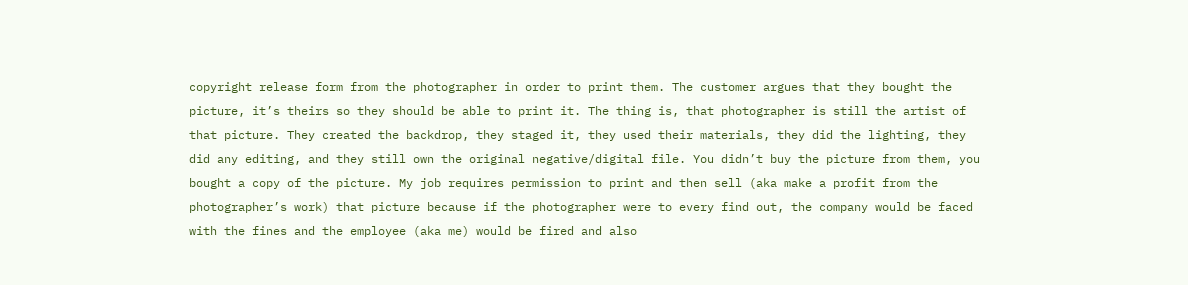copyright release form from the photographer in order to print them. The customer argues that they bought the picture, it’s theirs so they should be able to print it. The thing is, that photographer is still the artist of that picture. They created the backdrop, they staged it, they used their materials, they did the lighting, they did any editing, and they still own the original negative/digital file. You didn’t buy the picture from them, you bought a copy of the picture. My job requires permission to print and then sell (aka make a profit from the photographer’s work) that picture because if the photographer were to every find out, the company would be faced with the fines and the employee (aka me) would be fired and also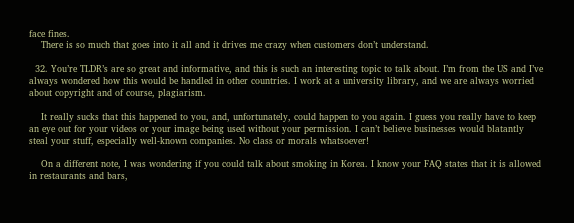face fines.
    There is so much that goes into it all and it drives me crazy when customers don’t understand.

  32. You’re TLDR’s are so great and informative, and this is such an interesting topic to talk about. I’m from the US and I’ve always wondered how this would be handled in other countries. I work at a university library, and we are always worried about copyright and of course, plagiarism.

    It really sucks that this happened to you, and, unfortunately, could happen to you again. I guess you really have to keep an eye out for your videos or your image being used without your permission. I can’t believe businesses would blatantly steal your stuff, especially well-known companies. No class or morals whatsoever!

    On a different note, I was wondering if you could talk about smoking in Korea. I know your FAQ states that it is allowed in restaurants and bars,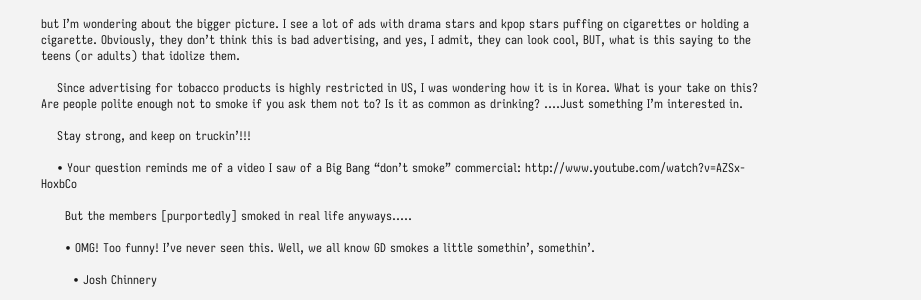but I’m wondering about the bigger picture. I see a lot of ads with drama stars and kpop stars puffing on cigarettes or holding a cigarette. Obviously, they don’t think this is bad advertising, and yes, I admit, they can look cool, BUT, what is this saying to the teens (or adults) that idolize them.

    Since advertising for tobacco products is highly restricted in US, I was wondering how it is in Korea. What is your take on this? Are people polite enough not to smoke if you ask them not to? Is it as common as drinking? ….Just something I’m interested in.

    Stay strong, and keep on truckin’!!!

    • Your question reminds me of a video I saw of a Big Bang “don’t smoke” commercial: http://www.youtube.com/watch?v=AZSx-HoxbCo

      But the members [purportedly] smoked in real life anyways…..

      • OMG! Too funny! I’ve never seen this. Well, we all know GD smokes a little somethin’, somethin’.

        • Josh Chinnery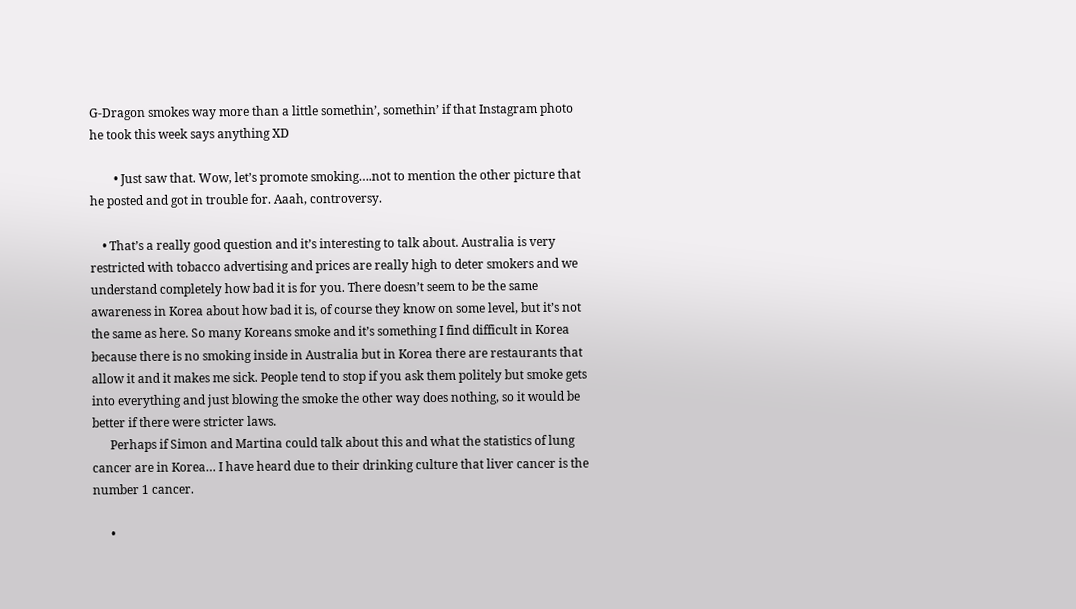G-Dragon smokes way more than a little somethin’, somethin’ if that Instagram photo he took this week says anything XD

        • Just saw that. Wow, let’s promote smoking….not to mention the other picture that he posted and got in trouble for. Aaah, controversy.

    • That’s a really good question and it’s interesting to talk about. Australia is very restricted with tobacco advertising and prices are really high to deter smokers and we understand completely how bad it is for you. There doesn’t seem to be the same awareness in Korea about how bad it is, of course they know on some level, but it’s not the same as here. So many Koreans smoke and it’s something I find difficult in Korea because there is no smoking inside in Australia but in Korea there are restaurants that allow it and it makes me sick. People tend to stop if you ask them politely but smoke gets into everything and just blowing the smoke the other way does nothing, so it would be better if there were stricter laws.
      Perhaps if Simon and Martina could talk about this and what the statistics of lung cancer are in Korea… I have heard due to their drinking culture that liver cancer is the number 1 cancer.

      •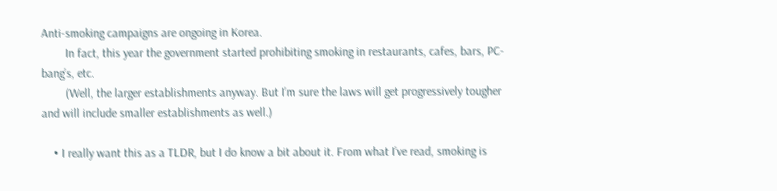Anti-smoking campaigns are ongoing in Korea.
        In fact, this year the government started prohibiting smoking in restaurants, cafes, bars, PC-bang’s, etc.
        (Well, the larger establishments anyway. But I’m sure the laws will get progressively tougher and will include smaller establishments as well.)

    • I really want this as a TLDR, but I do know a bit about it. From what I’ve read, smoking is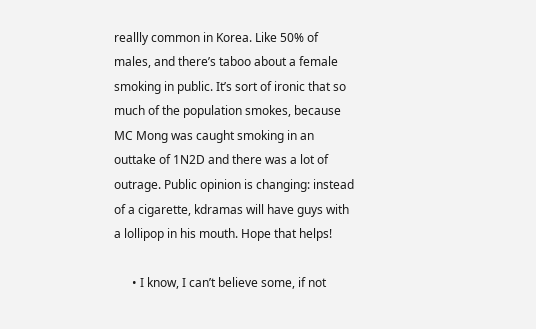reallly common in Korea. Like 50% of males, and there’s taboo about a female smoking in public. It’s sort of ironic that so much of the population smokes, because MC Mong was caught smoking in an outtake of 1N2D and there was a lot of outrage. Public opinion is changing: instead of a cigarette, kdramas will have guys with a lollipop in his mouth. Hope that helps!

      • I know, I can’t believe some, if not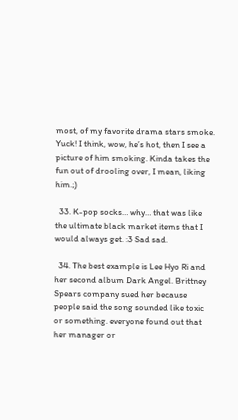most, of my favorite drama stars smoke. Yuck! I think, wow, he’s hot, then I see a picture of him smoking. Kinda takes the fun out of drooling over, I mean, liking him.;)

  33. K-pop socks… why… that was like the ultimate black market items that I would always get. :3 Sad sad.

  34. The best example is Lee Hyo Ri and her second album Dark Angel. Brittney Spears company sued her because people said the song sounded like toxic or something. everyone found out that her manager or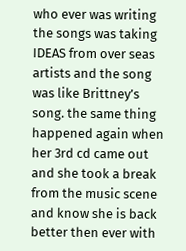who ever was writing the songs was taking IDEAS from over seas artists and the song was like Brittney’s song. the same thing happened again when her 3rd cd came out and she took a break from the music scene and know she is back better then ever with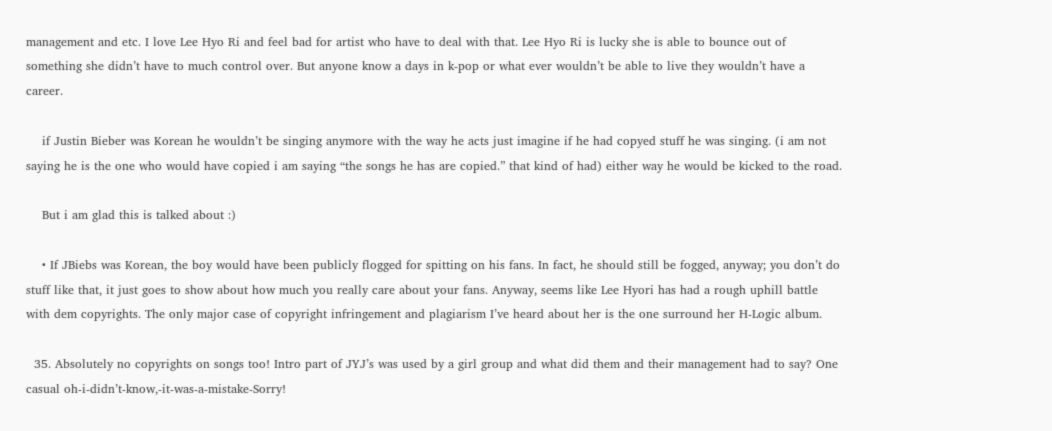management and etc. I love Lee Hyo Ri and feel bad for artist who have to deal with that. Lee Hyo Ri is lucky she is able to bounce out of something she didn’t have to much control over. But anyone know a days in k-pop or what ever wouldn’t be able to live they wouldn’t have a career.

    if Justin Bieber was Korean he wouldn’t be singing anymore with the way he acts just imagine if he had copyed stuff he was singing. (i am not saying he is the one who would have copied i am saying “the songs he has are copied.” that kind of had) either way he would be kicked to the road.

    But i am glad this is talked about :)

    • If JBiebs was Korean, the boy would have been publicly flogged for spitting on his fans. In fact, he should still be fogged, anyway; you don’t do stuff like that, it just goes to show about how much you really care about your fans. Anyway, seems like Lee Hyori has had a rough uphill battle with dem copyrights. The only major case of copyright infringement and plagiarism I’ve heard about her is the one surround her H-Logic album.

  35. Absolutely no copyrights on songs too! Intro part of JYJ’s was used by a girl group and what did them and their management had to say? One casual oh-i-didn’t-know,-it-was-a-mistake-Sorry!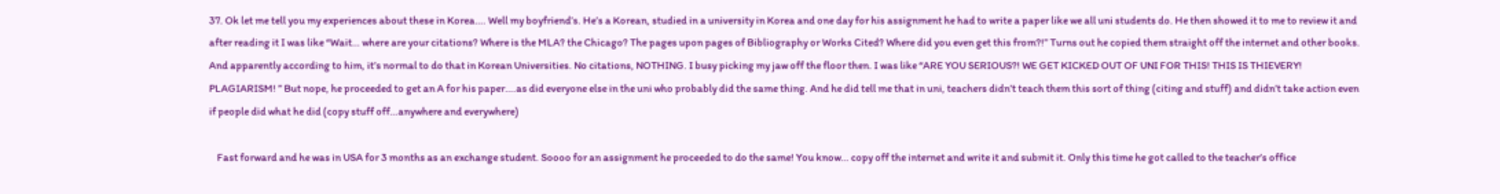37. Ok let me tell you my experiences about these in Korea…. Well my boyfriend’s. He’s a Korean, studied in a university in Korea and one day for his assignment he had to write a paper like we all uni students do. He then showed it to me to review it and after reading it I was like “Wait… where are your citations? Where is the MLA? the Chicago? The pages upon pages of Bibliography or Works Cited? Where did you even get this from?!” Turns out he copied them straight off the internet and other books. And apparently according to him, it’s normal to do that in Korean Universities. No citations, NOTHING. I busy picking my jaw off the floor then. I was like “ARE YOU SERIOUS?! WE GET KICKED OUT OF UNI FOR THIS! THIS IS THIEVERY! PLAGIARISM! ” But nope, he proceeded to get an A for his paper….as did everyone else in the uni who probably did the same thing. And he did tell me that in uni, teachers didn’t teach them this sort of thing (citing and stuff) and didn’t take action even if people did what he did (copy stuff off…anywhere and everywhere)

    Fast forward and he was in USA for 3 months as an exchange student. Soooo for an assignment he proceeded to do the same! You know… copy off the internet and write it and submit it. Only this time he got called to the teacher’s office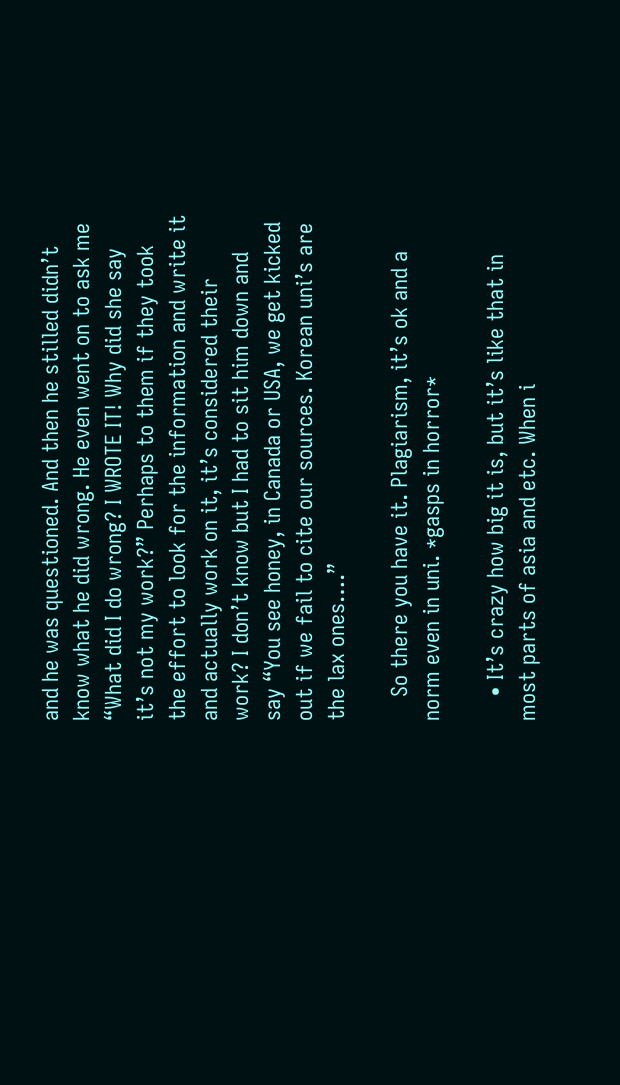and he was questioned. And then he stilled didn’t know what he did wrong. He even went on to ask me “What did I do wrong? I WROTE IT! Why did she say it’s not my work?” Perhaps to them if they took the effort to look for the information and write it and actually work on it, it’s considered their work? I don’t know but I had to sit him down and say “You see honey, in Canada or USA, we get kicked out if we fail to cite our sources. Korean uni’s are the lax ones….”

    So there you have it. Plagiarism, it’s ok and a norm even in uni. *gasps in horror*

    • It’s crazy how big it is, but it’s like that in most parts of asia and etc. When i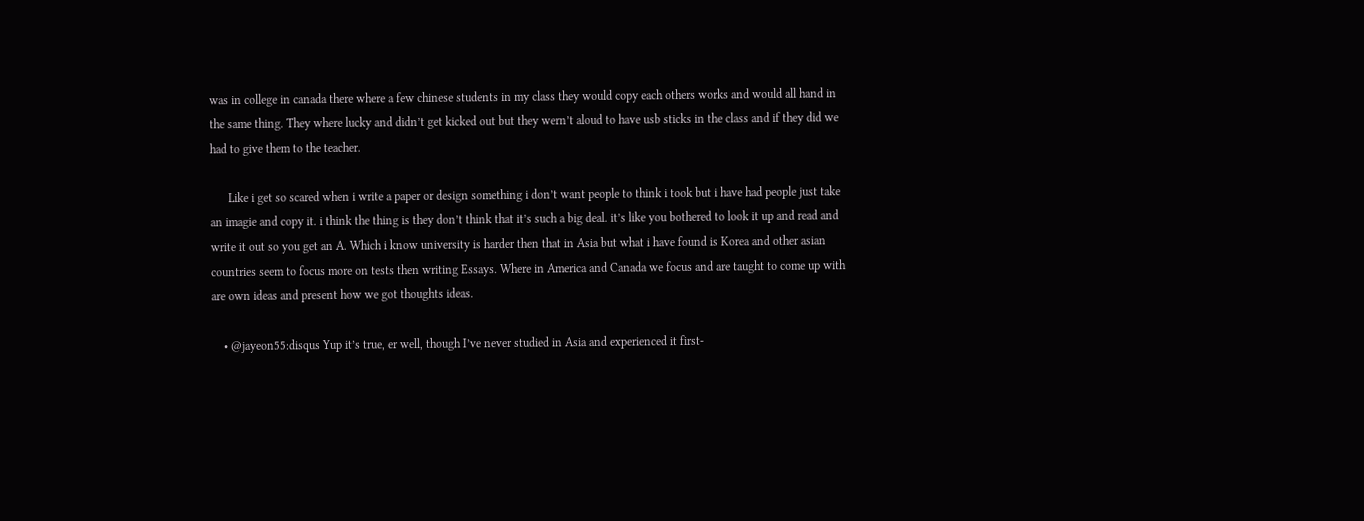was in college in canada there where a few chinese students in my class they would copy each others works and would all hand in the same thing. They where lucky and didn’t get kicked out but they wern’t aloud to have usb sticks in the class and if they did we had to give them to the teacher.

      Like i get so scared when i write a paper or design something i don’t want people to think i took but i have had people just take an imagie and copy it. i think the thing is they don’t think that it’s such a big deal. it’s like you bothered to look it up and read and write it out so you get an A. Which i know university is harder then that in Asia but what i have found is Korea and other asian countries seem to focus more on tests then writing Essays. Where in America and Canada we focus and are taught to come up with are own ideas and present how we got thoughts ideas.

    • @jayeon55:disqus Yup it’s true, er well, though I’ve never studied in Asia and experienced it first-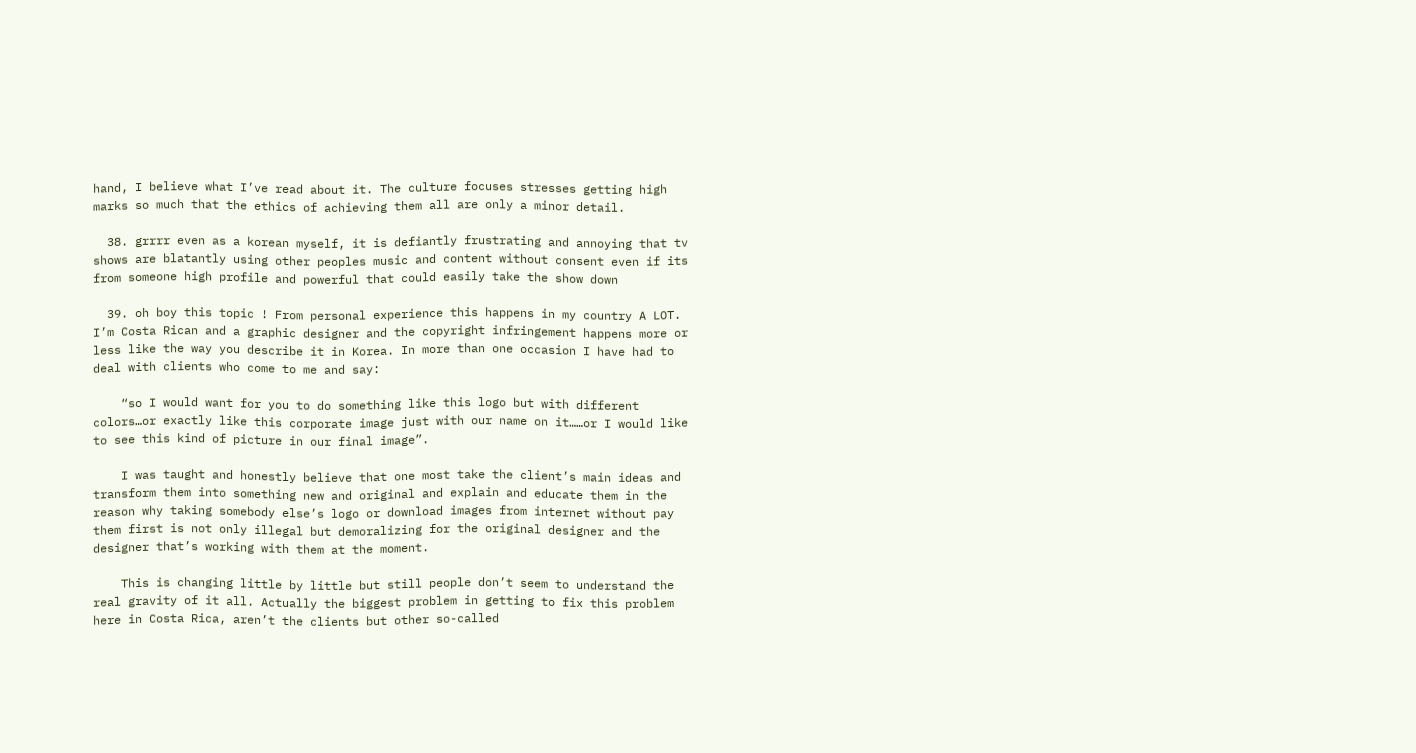hand, I believe what I’ve read about it. The culture focuses stresses getting high marks so much that the ethics of achieving them all are only a minor detail.

  38. grrrr even as a korean myself, it is defiantly frustrating and annoying that tv shows are blatantly using other peoples music and content without consent even if its from someone high profile and powerful that could easily take the show down

  39. oh boy this topic ! From personal experience this happens in my country A LOT. I’m Costa Rican and a graphic designer and the copyright infringement happens more or less like the way you describe it in Korea. In more than one occasion I have had to deal with clients who come to me and say:

    “so I would want for you to do something like this logo but with different colors…or exactly like this corporate image just with our name on it……or I would like to see this kind of picture in our final image”.

    I was taught and honestly believe that one most take the client’s main ideas and transform them into something new and original and explain and educate them in the reason why taking somebody else’s logo or download images from internet without pay them first is not only illegal but demoralizing for the original designer and the designer that’s working with them at the moment.

    This is changing little by little but still people don’t seem to understand the real gravity of it all. Actually the biggest problem in getting to fix this problem here in Costa Rica, aren’t the clients but other so-called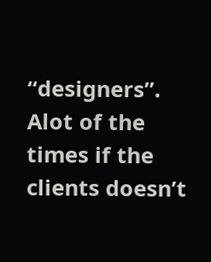“designers”. Alot of the times if the clients doesn’t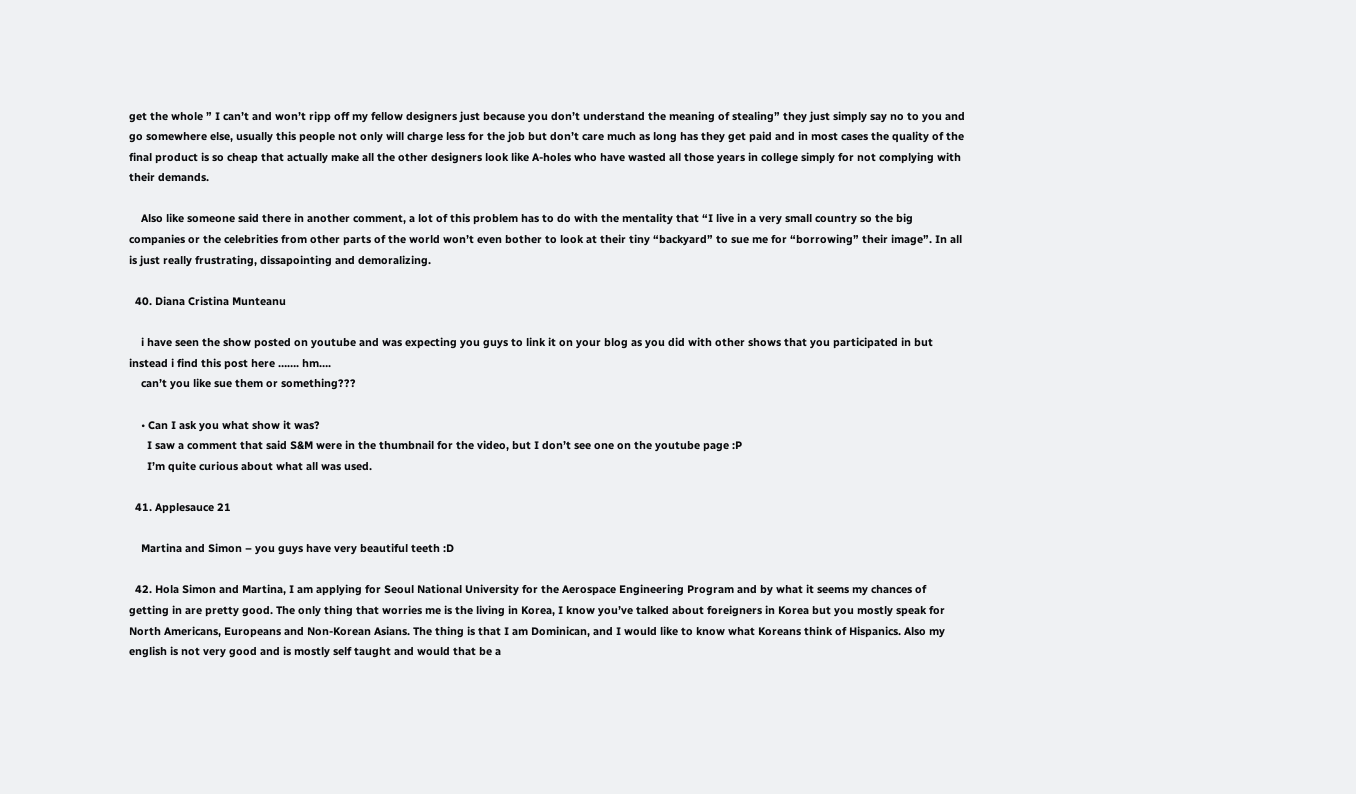get the whole ” I can’t and won’t ripp off my fellow designers just because you don’t understand the meaning of stealing” they just simply say no to you and go somewhere else, usually this people not only will charge less for the job but don’t care much as long has they get paid and in most cases the quality of the final product is so cheap that actually make all the other designers look like A-holes who have wasted all those years in college simply for not complying with their demands.

    Also like someone said there in another comment, a lot of this problem has to do with the mentality that “I live in a very small country so the big companies or the celebrities from other parts of the world won’t even bother to look at their tiny “backyard” to sue me for “borrowing” their image”. In all is just really frustrating, dissapointing and demoralizing.

  40. Diana Cristina Munteanu

    i have seen the show posted on youtube and was expecting you guys to link it on your blog as you did with other shows that you participated in but instead i find this post here ……. hm….
    can’t you like sue them or something???

    • Can I ask you what show it was?
      I saw a comment that said S&M were in the thumbnail for the video, but I don’t see one on the youtube page :P
      I’m quite curious about what all was used.

  41. Applesauce 21

    Martina and Simon – you guys have very beautiful teeth :D

  42. Hola Simon and Martina, I am applying for Seoul National University for the Aerospace Engineering Program and by what it seems my chances of getting in are pretty good. The only thing that worries me is the living in Korea, I know you’ve talked about foreigners in Korea but you mostly speak for North Americans, Europeans and Non-Korean Asians. The thing is that I am Dominican, and I would like to know what Koreans think of Hispanics. Also my english is not very good and is mostly self taught and would that be a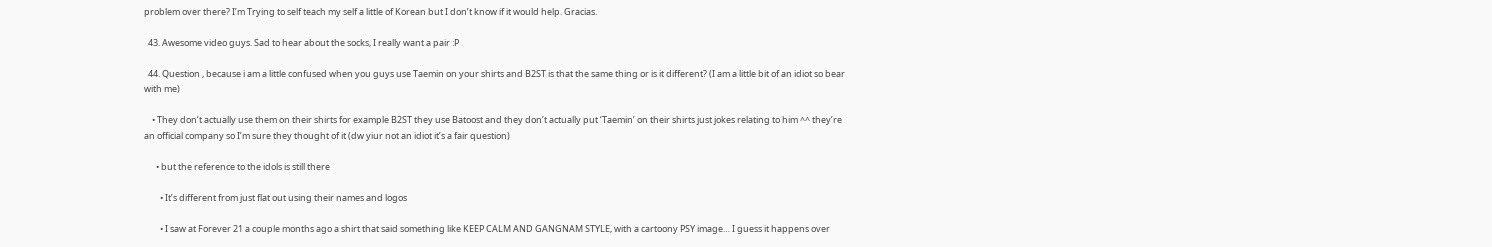problem over there? I’m Trying to self teach my self a little of Korean but I don’t know if it would help. Gracias.

  43. Awesome video guys. Sad to hear about the socks, I really want a pair :P

  44. Question , because i am a little confused when you guys use Taemin on your shirts and B2ST is that the same thing or is it different? (I am a little bit of an idiot so bear with me)

    • They don’t actually use them on their shirts for example B2ST they use Batoost and they don’t actually put ‘Taemin’ on their shirts just jokes relating to him ^^ they’re an official company so I’m sure they thought of it (dw yiur not an idiot it’s a fair question)

      • but the reference to the idols is still there

        • It’s different from just flat out using their names and logos

        • I saw at Forever 21 a couple months ago a shirt that said something like KEEP CALM AND GANGNAM STYLE, with a cartoony PSY image… I guess it happens over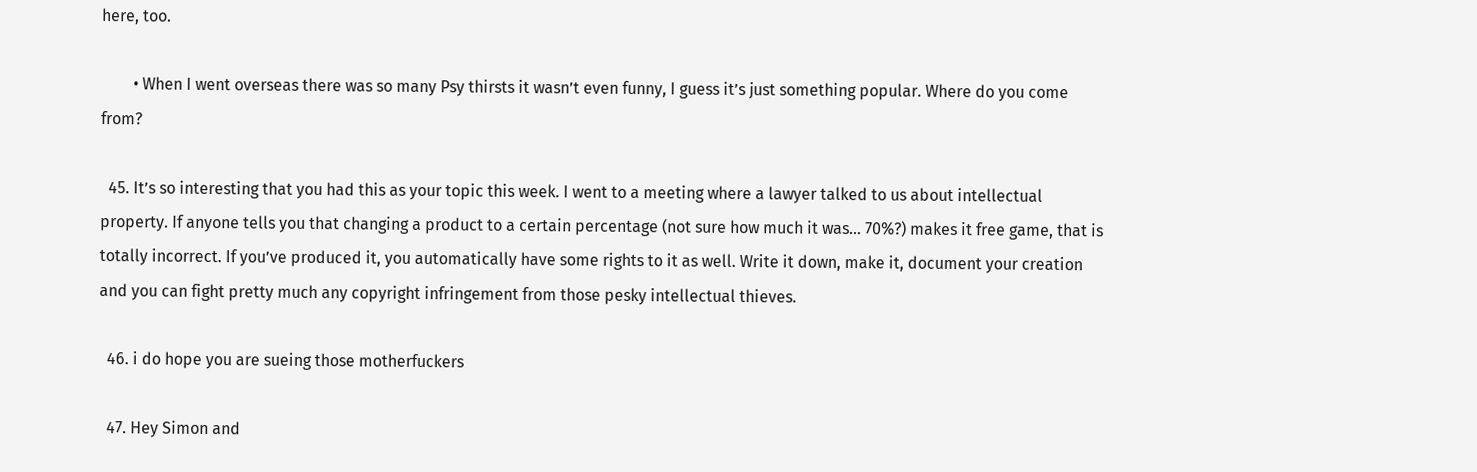here, too.

        • When I went overseas there was so many Psy thirsts it wasn’t even funny, I guess it’s just something popular. Where do you come from?

  45. It’s so interesting that you had this as your topic this week. I went to a meeting where a lawyer talked to us about intellectual property. If anyone tells you that changing a product to a certain percentage (not sure how much it was… 70%?) makes it free game, that is totally incorrect. If you’ve produced it, you automatically have some rights to it as well. Write it down, make it, document your creation and you can fight pretty much any copyright infringement from those pesky intellectual thieves.

  46. i do hope you are sueing those motherfuckers

  47. Hey Simon and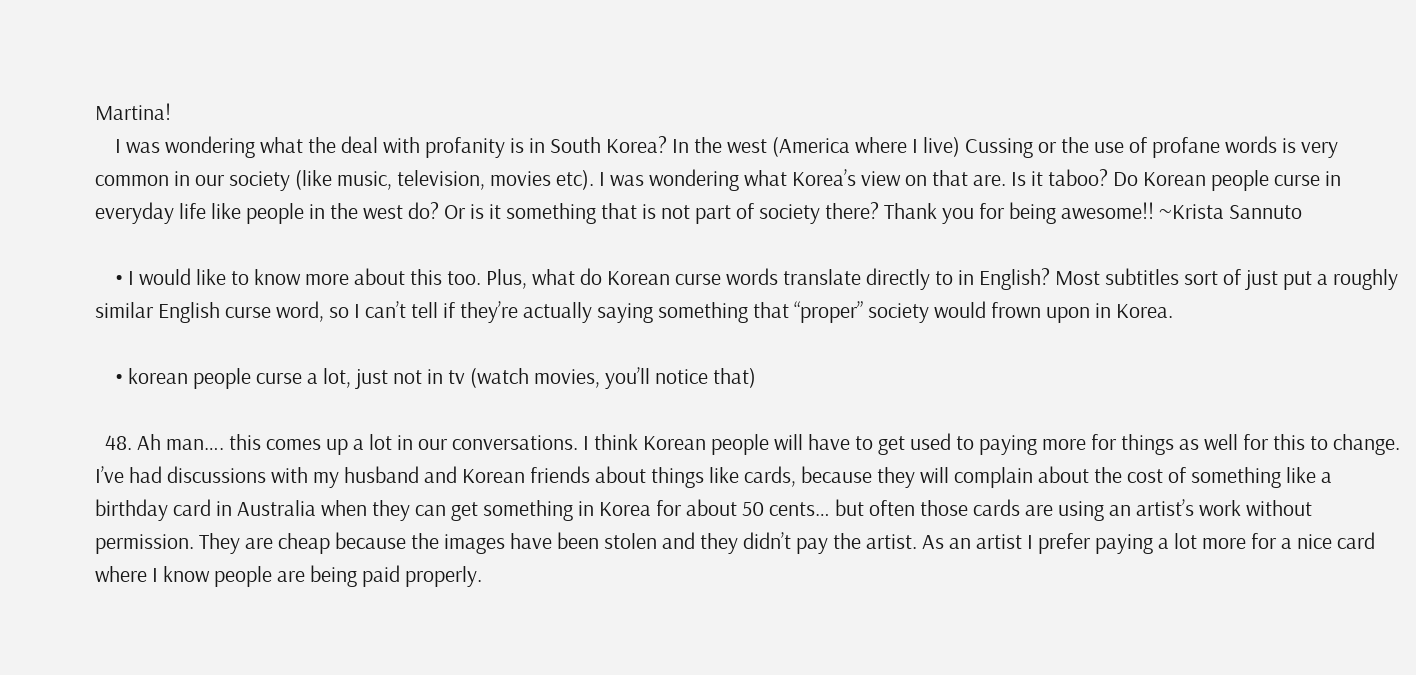Martina!
    I was wondering what the deal with profanity is in South Korea? In the west (America where I live) Cussing or the use of profane words is very common in our society (like music, television, movies etc). I was wondering what Korea’s view on that are. Is it taboo? Do Korean people curse in everyday life like people in the west do? Or is it something that is not part of society there? Thank you for being awesome!! ~Krista Sannuto

    • I would like to know more about this too. Plus, what do Korean curse words translate directly to in English? Most subtitles sort of just put a roughly similar English curse word, so I can’t tell if they’re actually saying something that “proper” society would frown upon in Korea.

    • korean people curse a lot, just not in tv (watch movies, you’ll notice that)

  48. Ah man…. this comes up a lot in our conversations. I think Korean people will have to get used to paying more for things as well for this to change. I’ve had discussions with my husband and Korean friends about things like cards, because they will complain about the cost of something like a birthday card in Australia when they can get something in Korea for about 50 cents… but often those cards are using an artist’s work without permission. They are cheap because the images have been stolen and they didn’t pay the artist. As an artist I prefer paying a lot more for a nice card where I know people are being paid properly.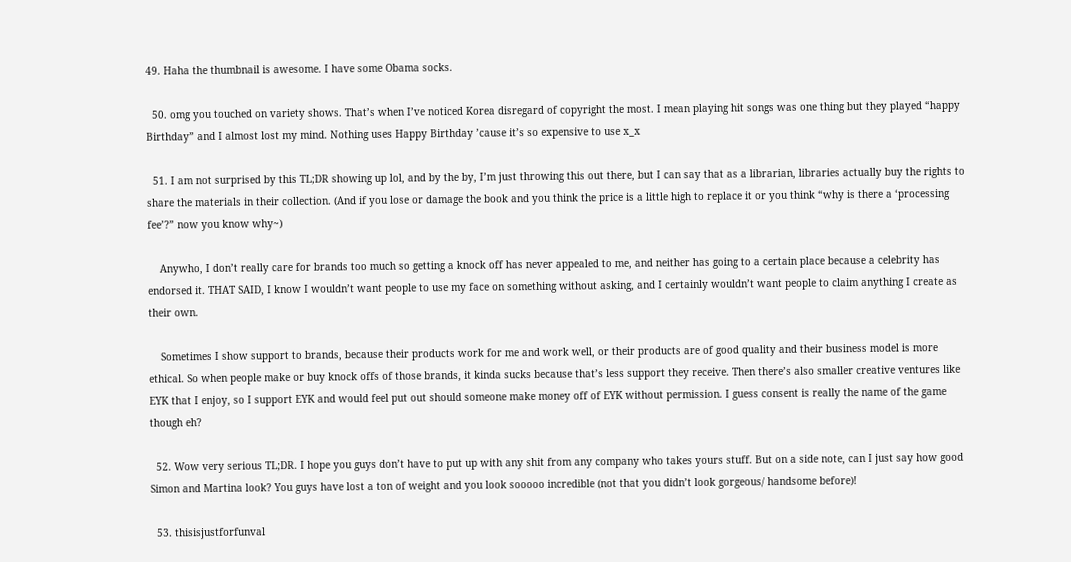49. Haha the thumbnail is awesome. I have some Obama socks.

  50. omg you touched on variety shows. That’s when I’ve noticed Korea disregard of copyright the most. I mean playing hit songs was one thing but they played “happy Birthday” and I almost lost my mind. Nothing uses Happy Birthday ’cause it’s so expensive to use x_x

  51. I am not surprised by this TL;DR showing up lol, and by the by, I’m just throwing this out there, but I can say that as a librarian, libraries actually buy the rights to share the materials in their collection. (And if you lose or damage the book and you think the price is a little high to replace it or you think “why is there a ‘processing fee’?” now you know why~)

    Anywho, I don’t really care for brands too much so getting a knock off has never appealed to me, and neither has going to a certain place because a celebrity has endorsed it. THAT SAID, I know I wouldn’t want people to use my face on something without asking, and I certainly wouldn’t want people to claim anything I create as their own.

    Sometimes I show support to brands, because their products work for me and work well, or their products are of good quality and their business model is more ethical. So when people make or buy knock offs of those brands, it kinda sucks because that’s less support they receive. Then there’s also smaller creative ventures like EYK that I enjoy, so I support EYK and would feel put out should someone make money off of EYK without permission. I guess consent is really the name of the game though eh?

  52. Wow very serious TL;DR. I hope you guys don’t have to put up with any shit from any company who takes yours stuff. But on a side note, can I just say how good Simon and Martina look? You guys have lost a ton of weight and you look sooooo incredible (not that you didn’t look gorgeous/ handsome before)!

  53. thisisjustforfunval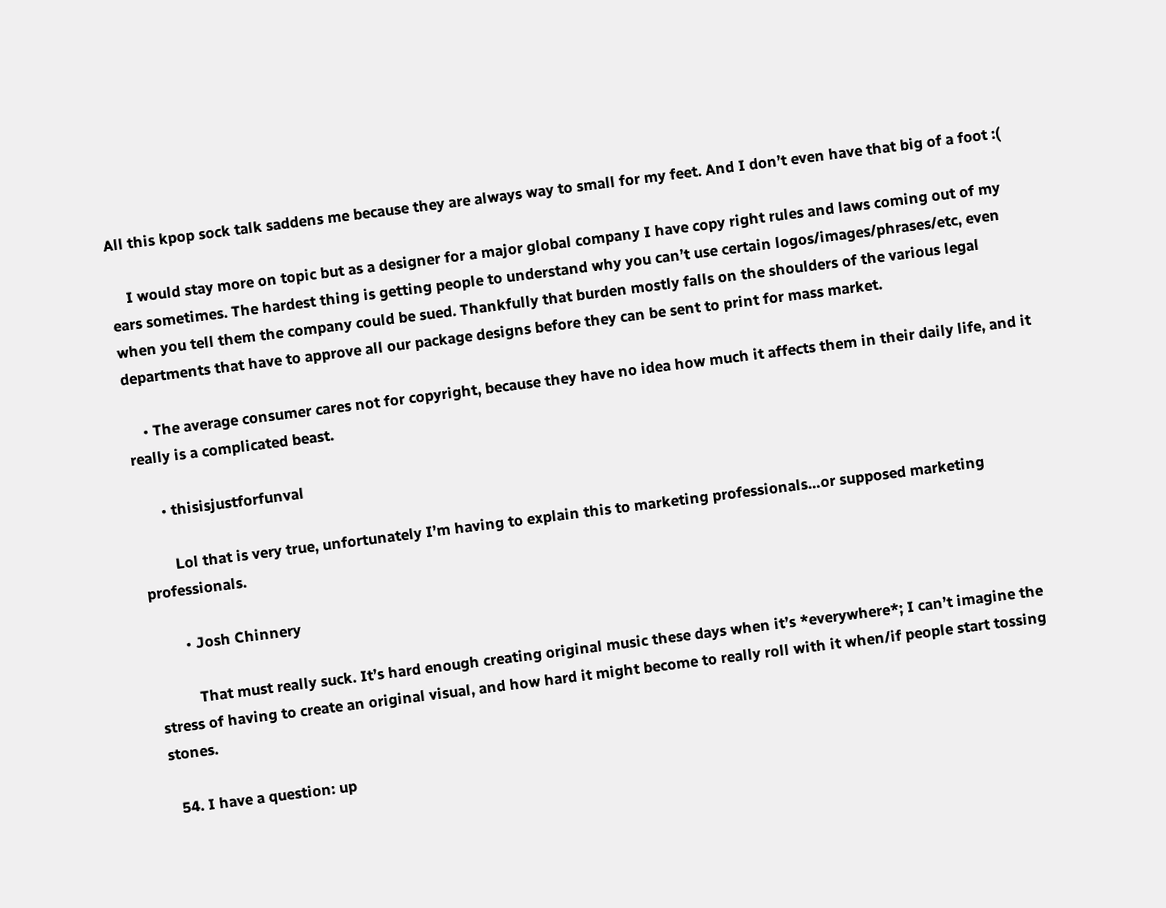All this kpop sock talk saddens me because they are always way to small for my feet. And I don’t even have that big of a foot :(

    I would stay more on topic but as a designer for a major global company I have copy right rules and laws coming out of my ears sometimes. The hardest thing is getting people to understand why you can’t use certain logos/images/phrases/etc, even when you tell them the company could be sued. Thankfully that burden mostly falls on the shoulders of the various legal departments that have to approve all our package designs before they can be sent to print for mass market.

    • The average consumer cares not for copyright, because they have no idea how much it affects them in their daily life, and it really is a complicated beast.

      • thisisjustforfunval

        Lol that is very true, unfortunately I’m having to explain this to marketing professionals…or supposed marketing professionals.

        • Josh Chinnery

          That must really suck. It’s hard enough creating original music these days when it’s *everywhere*; I can’t imagine the stress of having to create an original visual, and how hard it might become to really roll with it when/if people start tossing stones.

  54. I have a question: up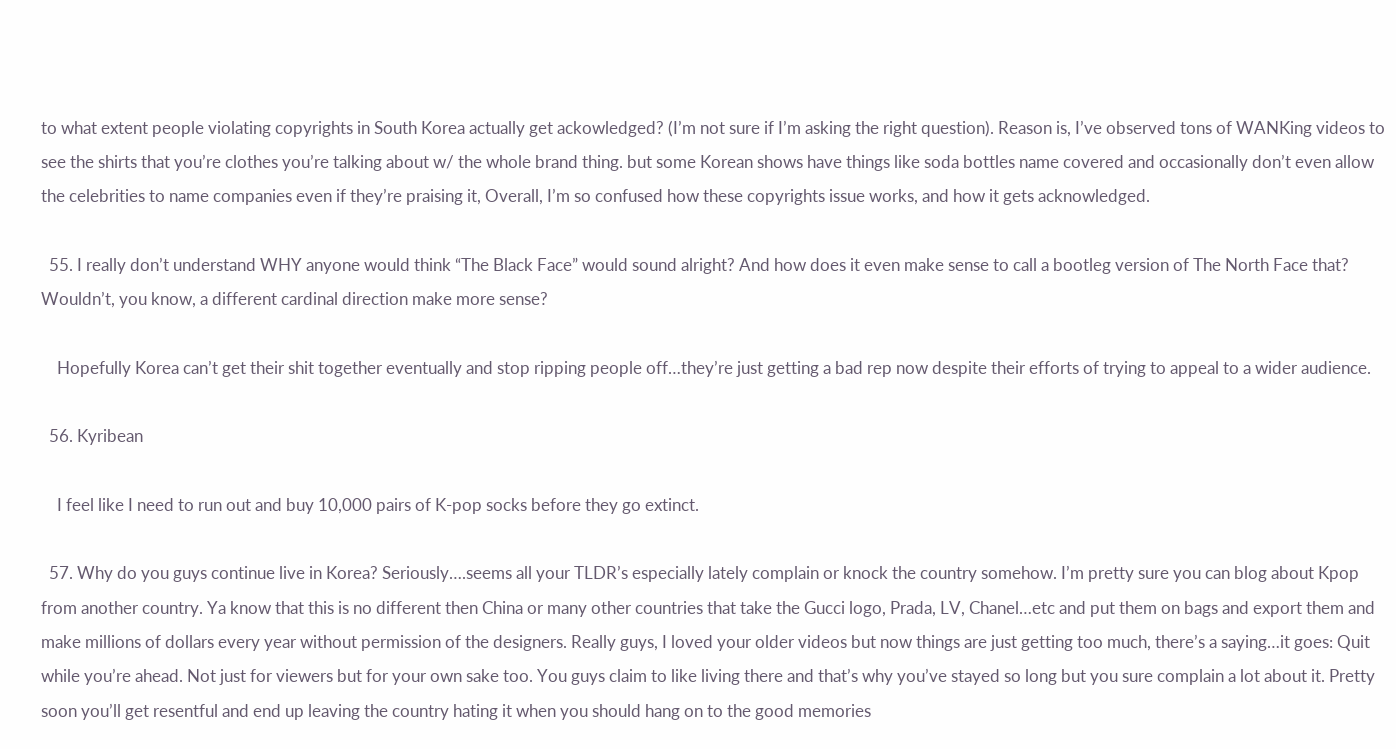to what extent people violating copyrights in South Korea actually get ackowledged? (I’m not sure if I’m asking the right question). Reason is, I’ve observed tons of WANKing videos to see the shirts that you’re clothes you’re talking about w/ the whole brand thing. but some Korean shows have things like soda bottles name covered and occasionally don’t even allow the celebrities to name companies even if they’re praising it, Overall, I’m so confused how these copyrights issue works, and how it gets acknowledged.

  55. I really don’t understand WHY anyone would think “The Black Face” would sound alright? And how does it even make sense to call a bootleg version of The North Face that? Wouldn’t, you know, a different cardinal direction make more sense?

    Hopefully Korea can’t get their shit together eventually and stop ripping people off…they’re just getting a bad rep now despite their efforts of trying to appeal to a wider audience.

  56. Kyribean

    I feel like I need to run out and buy 10,000 pairs of K-pop socks before they go extinct.

  57. Why do you guys continue live in Korea? Seriously….seems all your TLDR’s especially lately complain or knock the country somehow. I’m pretty sure you can blog about Kpop from another country. Ya know that this is no different then China or many other countries that take the Gucci logo, Prada, LV, Chanel…etc and put them on bags and export them and make millions of dollars every year without permission of the designers. Really guys, I loved your older videos but now things are just getting too much, there’s a saying…it goes: Quit while you’re ahead. Not just for viewers but for your own sake too. You guys claim to like living there and that’s why you’ve stayed so long but you sure complain a lot about it. Pretty soon you’ll get resentful and end up leaving the country hating it when you should hang on to the good memories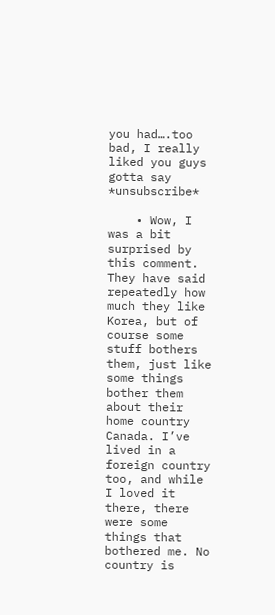you had….too bad, I really liked you guys gotta say *unsubscribe*

    • Wow, I was a bit surprised by this comment. They have said repeatedly how much they like Korea, but of course some stuff bothers them, just like some things bother them about their home country Canada. I’ve lived in a foreign country too, and while I loved it there, there were some things that bothered me. No country is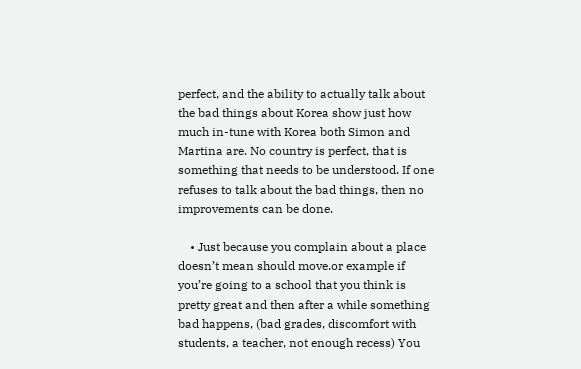perfect, and the ability to actually talk about the bad things about Korea show just how much in-tune with Korea both Simon and Martina are. No country is perfect, that is something that needs to be understood. If one refuses to talk about the bad things, then no improvements can be done.

    • Just because you complain about a place doesn’t mean should move.or example if you’re going to a school that you think is pretty great and then after a while something bad happens, (bad grades, discomfort with students, a teacher, not enough recess) You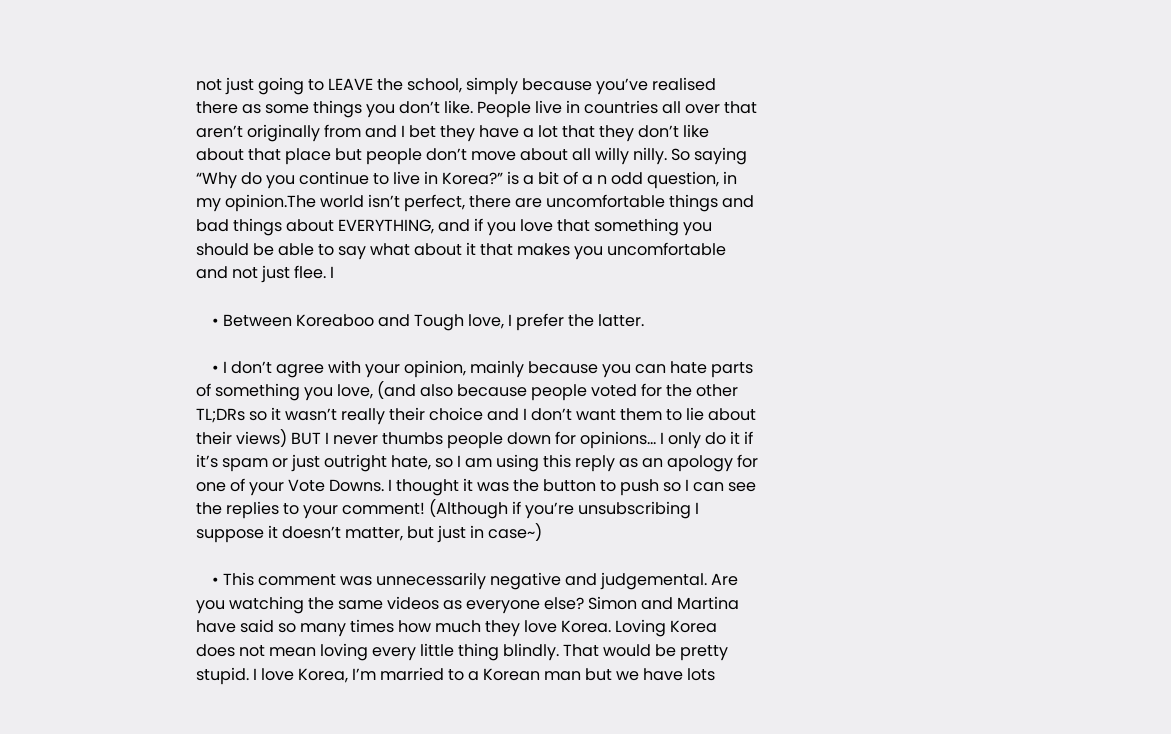not just going to LEAVE the school, simply because you’ve realised there as some things you don’t like. People live in countries all over that aren’t originally from and I bet they have a lot that they don’t like about that place but people don’t move about all willy nilly. So saying “Why do you continue to live in Korea?” is a bit of a n odd question, in my opinion.The world isn’t perfect, there are uncomfortable things and bad things about EVERYTHING, and if you love that something you should be able to say what about it that makes you uncomfortable and not just flee. I

    • Between Koreaboo and Tough love, I prefer the latter.

    • I don’t agree with your opinion, mainly because you can hate parts of something you love, (and also because people voted for the other TL;DRs so it wasn’t really their choice and I don’t want them to lie about their views) BUT I never thumbs people down for opinions… I only do it if it’s spam or just outright hate, so I am using this reply as an apology for one of your Vote Downs. I thought it was the button to push so I can see the replies to your comment! (Although if you’re unsubscribing I suppose it doesn’t matter, but just in case~)

    • This comment was unnecessarily negative and judgemental. Are you watching the same videos as everyone else? Simon and Martina have said so many times how much they love Korea. Loving Korea does not mean loving every little thing blindly. That would be pretty stupid. I love Korea, I’m married to a Korean man but we have lots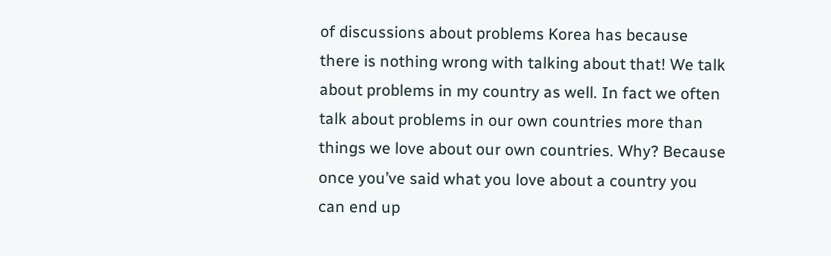of discussions about problems Korea has because there is nothing wrong with talking about that! We talk about problems in my country as well. In fact we often talk about problems in our own countries more than things we love about our own countries. Why? Because once you’ve said what you love about a country you can end up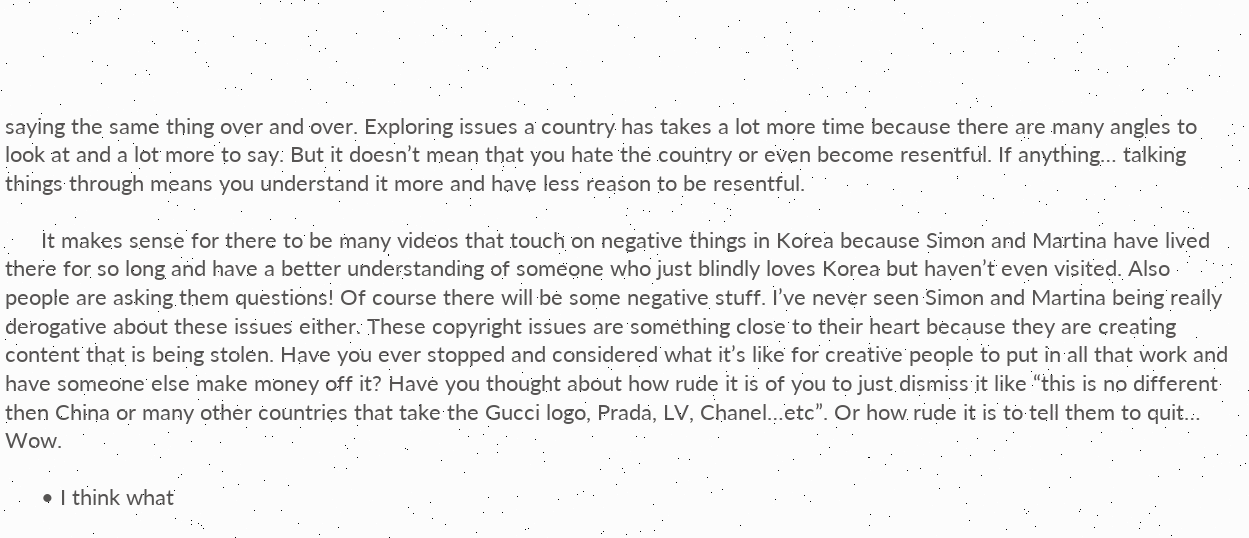saying the same thing over and over. Exploring issues a country has takes a lot more time because there are many angles to look at and a lot more to say. But it doesn’t mean that you hate the country or even become resentful. If anything… talking things through means you understand it more and have less reason to be resentful.

      It makes sense for there to be many videos that touch on negative things in Korea because Simon and Martina have lived there for so long and have a better understanding of someone who just blindly loves Korea but haven’t even visited. Also people are asking them questions! Of course there will be some negative stuff. I’ve never seen Simon and Martina being really derogative about these issues either. These copyright issues are something close to their heart because they are creating content that is being stolen. Have you ever stopped and considered what it’s like for creative people to put in all that work and have someone else make money off it? Have you thought about how rude it is of you to just dismiss it like “this is no different then China or many other countries that take the Gucci logo, Prada, LV, Chanel…etc”. Or how rude it is to tell them to quit… Wow.

      • I think what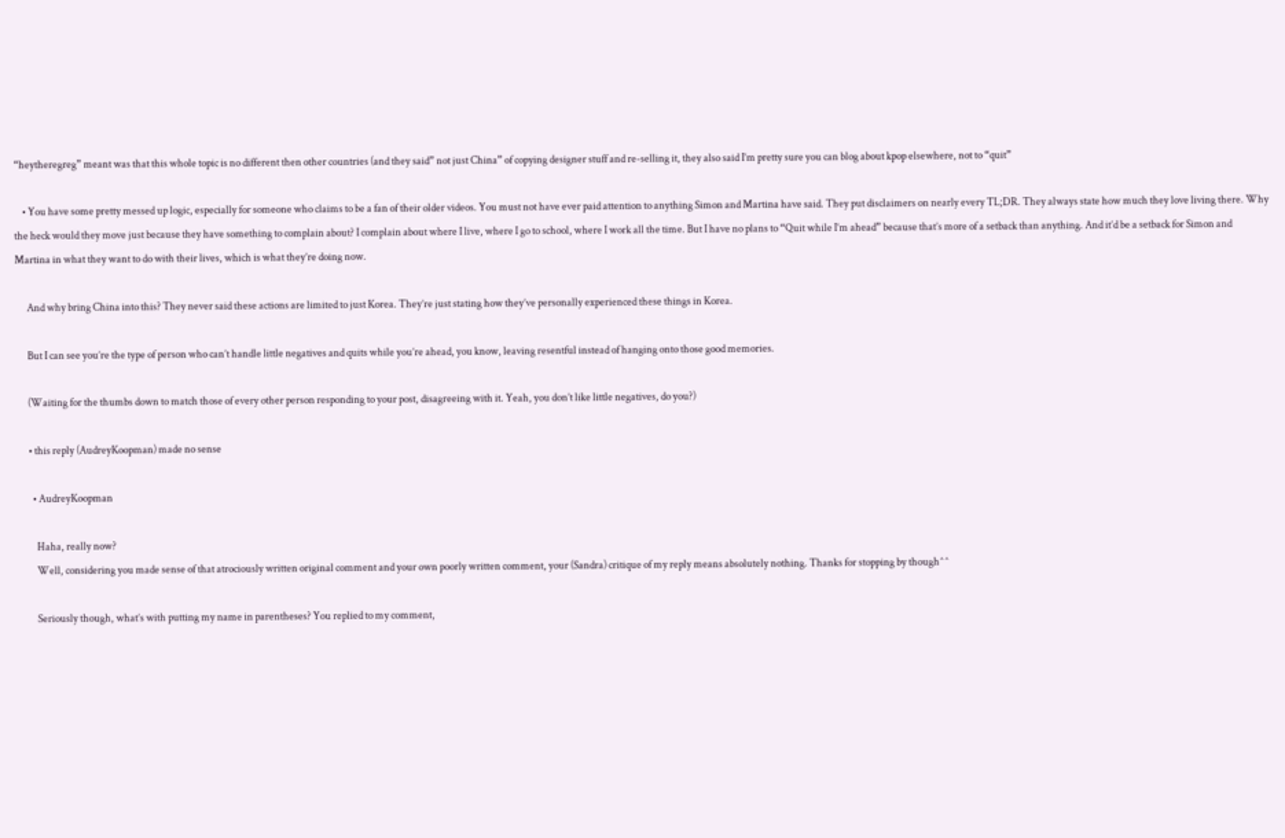“heytheregreg” meant was that this whole topic is no different then other countries (and they said” not just China” of copying designer stuff and re-selling it, they also said I’m pretty sure you can blog about kpop elsewhere, not to “quit”

    • You have some pretty messed up logic, especially for someone who claims to be a fan of their older videos. You must not have ever paid attention to anything Simon and Martina have said. They put disclaimers on nearly every TL;DR. They always state how much they love living there. Why the heck would they move just because they have something to complain about? I complain about where I live, where I go to school, where I work all the time. But I have no plans to “Quit while I’m ahead” because that’s more of a setback than anything. And it’d be a setback for Simon and Martina in what they want to do with their lives, which is what they’re doing now.

      And why bring China into this? They never said these actions are limited to just Korea. They’re just stating how they’ve personally experienced these things in Korea.

      But I can see you’re the type of person who can’t handle little negatives and quits while you’re ahead, you know, leaving resentful instead of hanging onto those good memories.

      (Waiting for the thumbs down to match those of every other person responding to your post, disagreeing with it. Yeah, you don’t like little negatives, do you?)

      • this reply (AudreyKoopman) made no sense

        • AudreyKoopman

          Haha, really now?
          Well, considering you made sense of that atrociously written original comment and your own poorly written comment, your (Sandra) critique of my reply means absolutely nothing. Thanks for stopping by though^^

          Seriously though, what’s with putting my name in parentheses? You replied to my comment,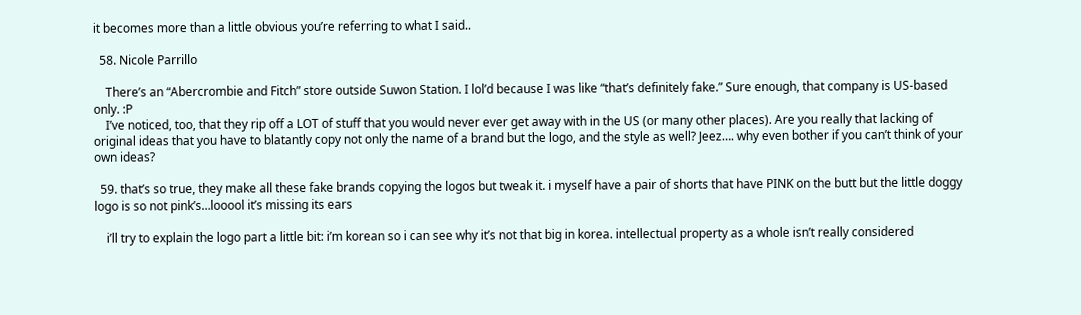it becomes more than a little obvious you’re referring to what I said..

  58. Nicole Parrillo

    There’s an “Abercrombie and Fitch” store outside Suwon Station. I lol’d because I was like “that’s definitely fake.” Sure enough, that company is US-based only. :P
    I’ve noticed, too, that they rip off a LOT of stuff that you would never ever get away with in the US (or many other places). Are you really that lacking of original ideas that you have to blatantly copy not only the name of a brand but the logo, and the style as well? Jeez…. why even bother if you can’t think of your own ideas?

  59. that’s so true, they make all these fake brands copying the logos but tweak it. i myself have a pair of shorts that have PINK on the butt but the little doggy logo is so not pink’s…looool it’s missing its ears

    i’ll try to explain the logo part a little bit: i’m korean so i can see why it’s not that big in korea. intellectual property as a whole isn’t really considered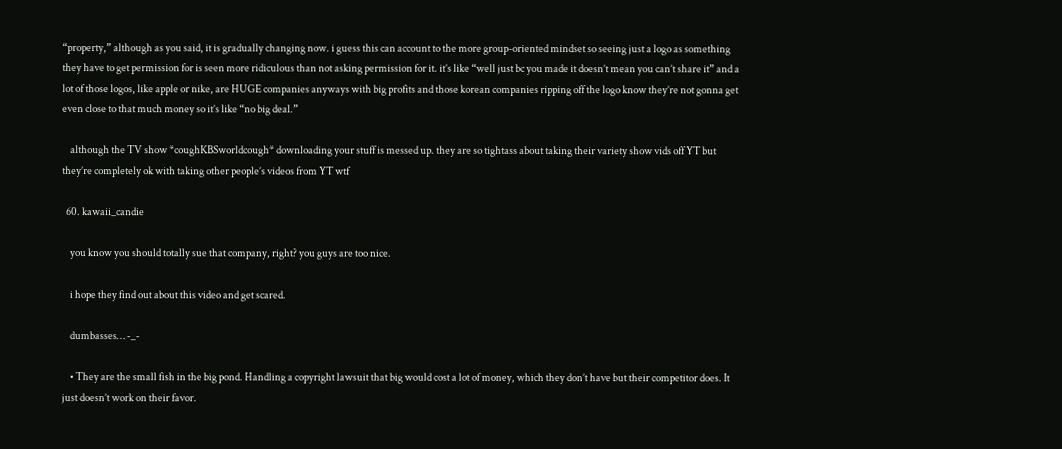“property,” although as you said, it is gradually changing now. i guess this can account to the more group-oriented mindset so seeing just a logo as something they have to get permission for is seen more ridiculous than not asking permission for it. it’s like “well just bc you made it doesn’t mean you can’t share it” and a lot of those logos, like apple or nike, are HUGE companies anyways with big profits and those korean companies ripping off the logo know they’re not gonna get even close to that much money so it’s like “no big deal.”

    although the TV show *coughKBSworldcough* downloading your stuff is messed up. they are so tightass about taking their variety show vids off YT but they’re completely ok with taking other people’s videos from YT wtf

  60. kawaii_candie

    you know you should totally sue that company, right? you guys are too nice.

    i hope they find out about this video and get scared.

    dumbasses… -_-

    • They are the small fish in the big pond. Handling a copyright lawsuit that big would cost a lot of money, which they don’t have but their competitor does. It just doesn’t work on their favor.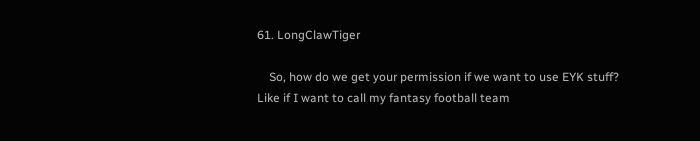61. LongClawTiger

    So, how do we get your permission if we want to use EYK stuff? Like if I want to call my fantasy football team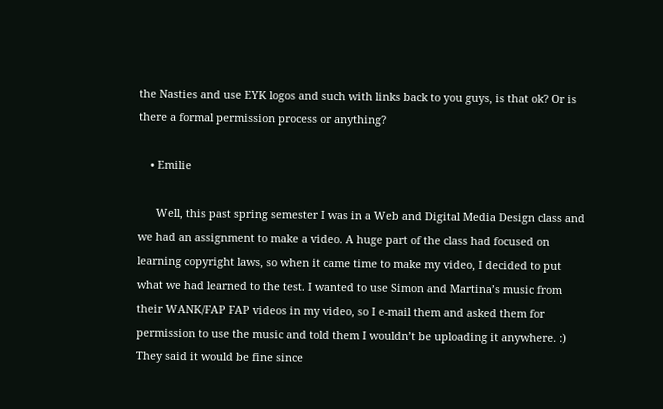the Nasties and use EYK logos and such with links back to you guys, is that ok? Or is there a formal permission process or anything?

    • Emilie

      Well, this past spring semester I was in a Web and Digital Media Design class and we had an assignment to make a video. A huge part of the class had focused on learning copyright laws, so when it came time to make my video, I decided to put what we had learned to the test. I wanted to use Simon and Martina’s music from their WANK/FAP FAP videos in my video, so I e-mail them and asked them for permission to use the music and told them I wouldn’t be uploading it anywhere. :) They said it would be fine since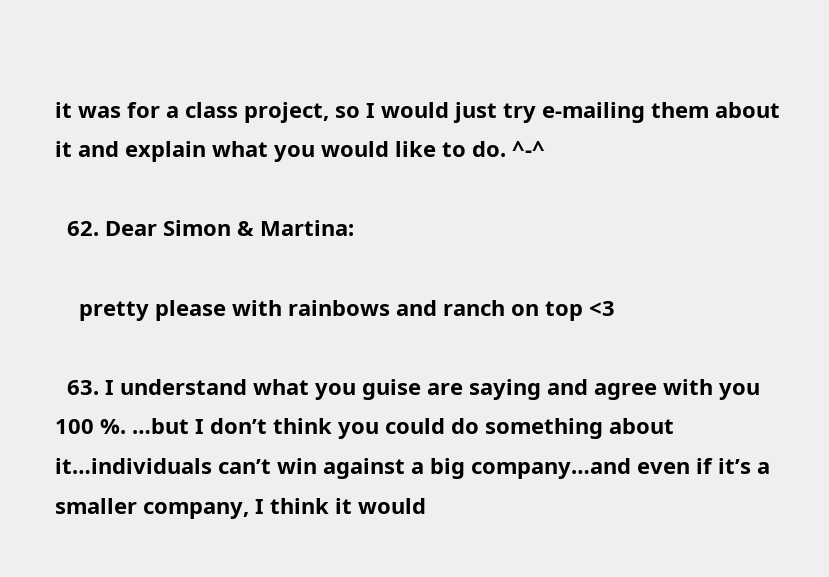it was for a class project, so I would just try e-mailing them about it and explain what you would like to do. ^-^

  62. Dear Simon & Martina:

    pretty please with rainbows and ranch on top <3

  63. I understand what you guise are saying and agree with you 100 %. …but I don’t think you could do something about it…individuals can’t win against a big company…and even if it’s a smaller company, I think it would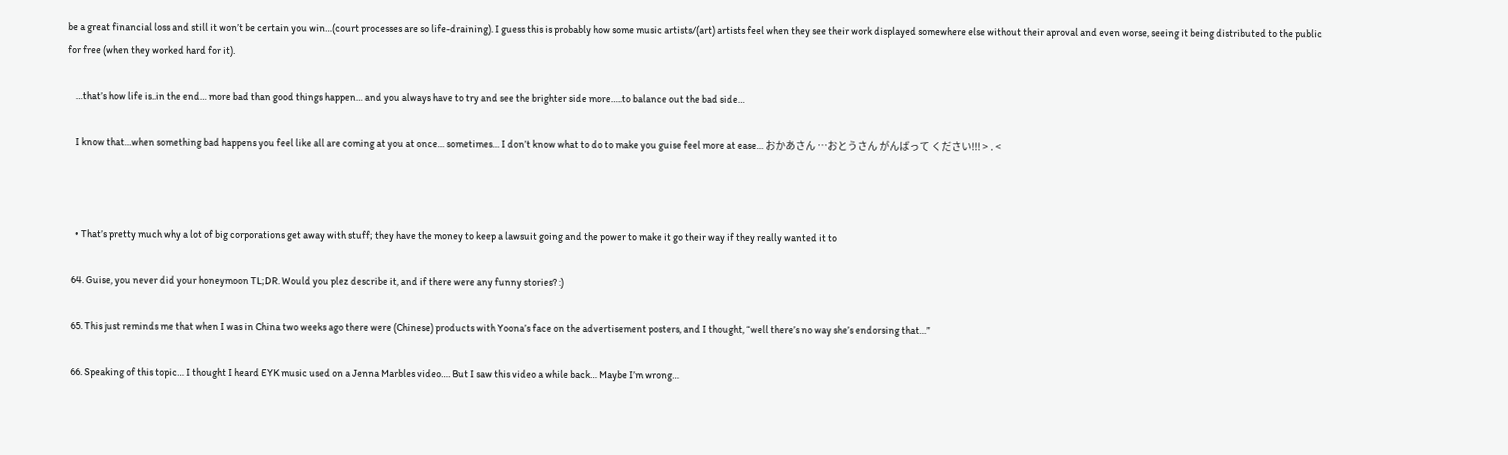be a great financial loss and still it won’t be certain you win…(court processes are so life-draining). I guess this is probably how some music artists/(art) artists feel when they see their work displayed somewhere else without their aproval and even worse, seeing it being distributed to the public for free (when they worked hard for it).

    …that’s how life is..in the end… more bad than good things happen… and you always have to try and see the brighter side more…..to balance out the bad side…

    I know that…when something bad happens you feel like all are coming at you at once… sometimes… I don’t know what to do to make you guise feel more at ease… おかあさん …おとうさん がんばって ください!!! > . <



    • That’s pretty much why a lot of big corporations get away with stuff; they have the money to keep a lawsuit going and the power to make it go their way if they really wanted it to

  64. Guise, you never did your honeymoon TL;DR. Would you plez describe it, and if there were any funny stories? :)

  65. This just reminds me that when I was in China two weeks ago there were (Chinese) products with Yoona’s face on the advertisement posters, and I thought, “well there’s no way she’s endorsing that…”

  66. Speaking of this topic… I thought I heard EYK music used on a Jenna Marbles video…. But I saw this video a while back… Maybe I’m wrong…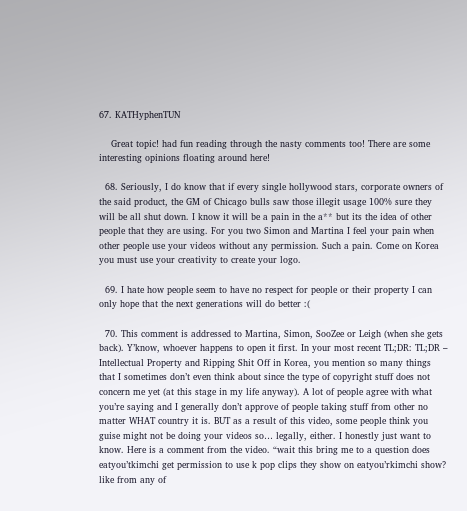67. KATHyphenTUN

    Great topic! had fun reading through the nasty comments too! There are some interesting opinions floating around here!

  68. Seriously, I do know that if every single hollywood stars, corporate owners of the said product, the GM of Chicago bulls saw those illegit usage 100% sure they will be all shut down. I know it will be a pain in the a** but its the idea of other people that they are using. For you two Simon and Martina I feel your pain when other people use your videos without any permission. Such a pain. Come on Korea you must use your creativity to create your logo.

  69. I hate how people seem to have no respect for people or their property I can only hope that the next generations will do better :(

  70. This comment is addressed to Martina, Simon, SooZee or Leigh (when she gets back). Y’know, whoever happens to open it first. In your most recent TL;DR: TL;DR – Intellectual Property and Ripping Shit Off in Korea, you mention so many things that I sometimes don’t even think about since the type of copyright stuff does not concern me yet (at this stage in my life anyway). A lot of people agree with what you’re saying and I generally don’t approve of people taking stuff from other no matter WHAT country it is. BUT as a result of this video, some people think you guise might not be doing your videos so… legally, either. I honestly just want to know. Here is a comment from the video. “wait this bring me to a question does eatyou’tkimchi get permission to use k pop clips they show on eatyou’rkimchi show? like from any of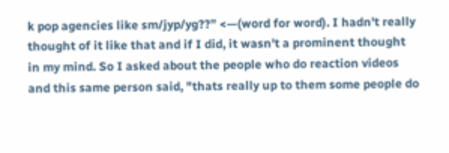k pop agencies like sm/jyp/yg??” <—(word for word). I hadn't really thought of it like that and if I did, it wasn't a prominent thought in my mind. So I asked about the people who do reaction videos and this same person said, "thats really up to them some people do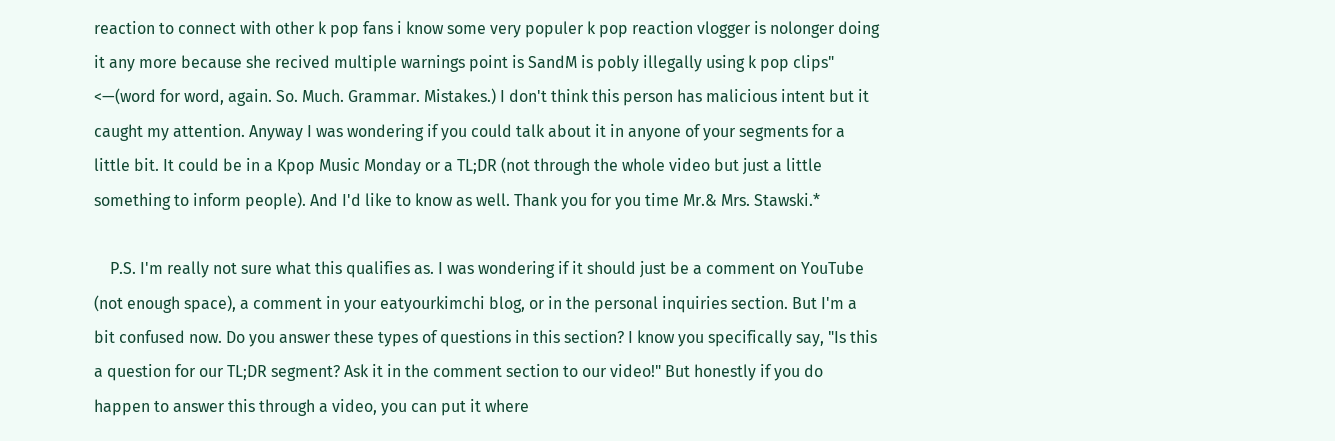reaction to connect with other k pop fans i know some very populer k pop reaction vlogger is nolonger doing it any more because she recived multiple warnings point is SandM is pobly illegally using k pop clips" <—(word for word, again. So. Much. Grammar. Mistakes.) I don't think this person has malicious intent but it caught my attention. Anyway I was wondering if you could talk about it in anyone of your segments for a little bit. It could be in a Kpop Music Monday or a TL;DR (not through the whole video but just a little something to inform people). And I'd like to know as well. Thank you for you time Mr.& Mrs. Stawski.*

    P.S. I'm really not sure what this qualifies as. I was wondering if it should just be a comment on YouTube (not enough space), a comment in your eatyourkimchi blog, or in the personal inquiries section. But I'm a bit confused now. Do you answer these types of questions in this section? I know you specifically say, "Is this a question for our TL;DR segment? Ask it in the comment section to our video!" But honestly if you do happen to answer this through a video, you can put it where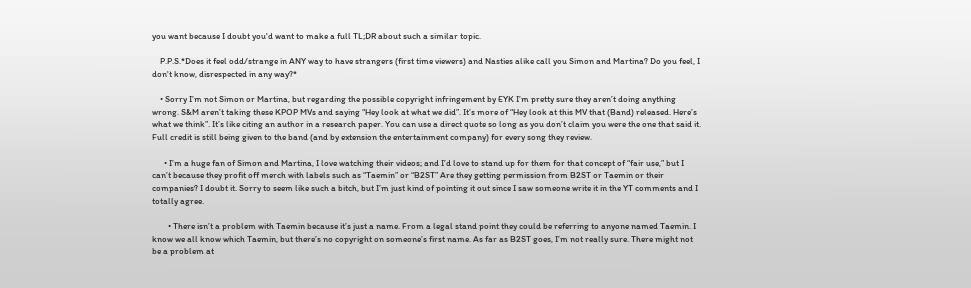you want because I doubt you'd want to make a full TL;DR about such a similar topic.

    P.P.S.*Does it feel odd/strange in ANY way to have strangers (first time viewers) and Nasties alike call you Simon and Martina? Do you feel, I don't know, disrespected in any way?*

    • Sorry I’m not Simon or Martina, but regarding the possible copyright infringement by EYK I’m pretty sure they aren’t doing anything wrong. S&M aren’t taking these KPOP MVs and saying “Hey look at what we did”. It’s more of “Hey look at this MV that (Band) released. Here’s what we think”. It’s like citing an author in a research paper. You can use a direct quote so long as you don’t claim you were the one that said it. Full credit is still being given to the band (and by extension the entertainment company) for every song they review.

      • I’m a huge fan of Simon and Martina, I love watching their videos; and I’d love to stand up for them for that concept of “fair use,” but I can’t because they profit off merch with labels such as “Taemin” or “B2ST” Are they getting permission from B2ST or Taemin or their companies? I doubt it. Sorry to seem like such a bitch, but I’m just kind of pointing it out since I saw someone write it in the YT comments and I totally agree.

        • There isn’t a problem with Taemin because it’s just a name. From a legal stand point they could be referring to anyone named Taemin. I know we all know which Taemin, but there’s no copyright on someone’s first name. As far as B2ST goes, I’m not really sure. There might not be a problem at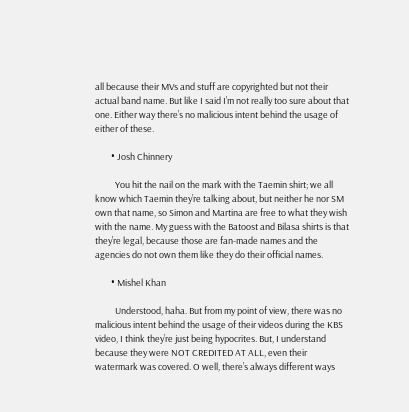all because their MVs and stuff are copyrighted but not their actual band name. But like I said I’m not really too sure about that one. Either way there’s no malicious intent behind the usage of either of these.

        • Josh Chinnery

          You hit the nail on the mark with the Taemin shirt; we all know which Taemin they’re talking about, but neither he nor SM own that name, so Simon and Martina are free to what they wish with the name. My guess with the Batoost and Bilasa shirts is that they’re legal, because those are fan-made names and the agencies do not own them like they do their official names.

        • Mishel Khan

          Understood, haha. But from my point of view, there was no malicious intent behind the usage of their videos during the KBS video, I think they’re just being hypocrites. But, I understand because they were NOT CREDITED AT ALL, even their watermark was covered. O well, there’s always different ways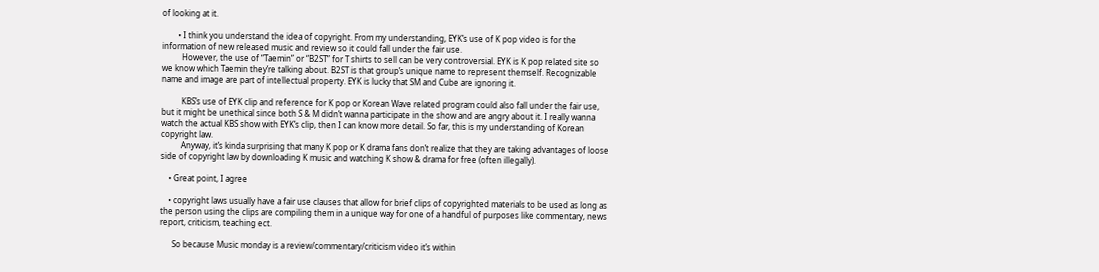of looking at it.

        • I think you understand the idea of copyright. From my understanding, EYK’s use of K pop video is for the information of new released music and review so it could fall under the fair use.
          However, the use of “Taemin” or “B2ST” for T shirts to sell can be very controversial. EYK is K pop related site so we know which Taemin they’re talking about. B2ST is that group’s unique name to represent themself. Recognizable name and image are part of intellectual property. EYK is lucky that SM and Cube are ignoring it.

          KBS’s use of EYK clip and reference for K pop or Korean Wave related program could also fall under the fair use, but it might be unethical since both S & M didn’t wanna participate in the show and are angry about it. I really wanna watch the actual KBS show with EYK’s clip, then I can know more detail. So far, this is my understanding of Korean copyright law.
          Anyway, it’s kinda surprising that many K pop or K drama fans don’t realize that they are taking advantages of loose side of copyright law by downloading K music and watching K show & drama for free (often illegally).

    • Great point, I agree

    • copyright laws usually have a fair use clauses that allow for brief clips of copyrighted materials to be used as long as the person using the clips are compiling them in a unique way for one of a handful of purposes like commentary, news report, criticism, teaching ect.

      So because Music monday is a review/commentary/criticism video it’s within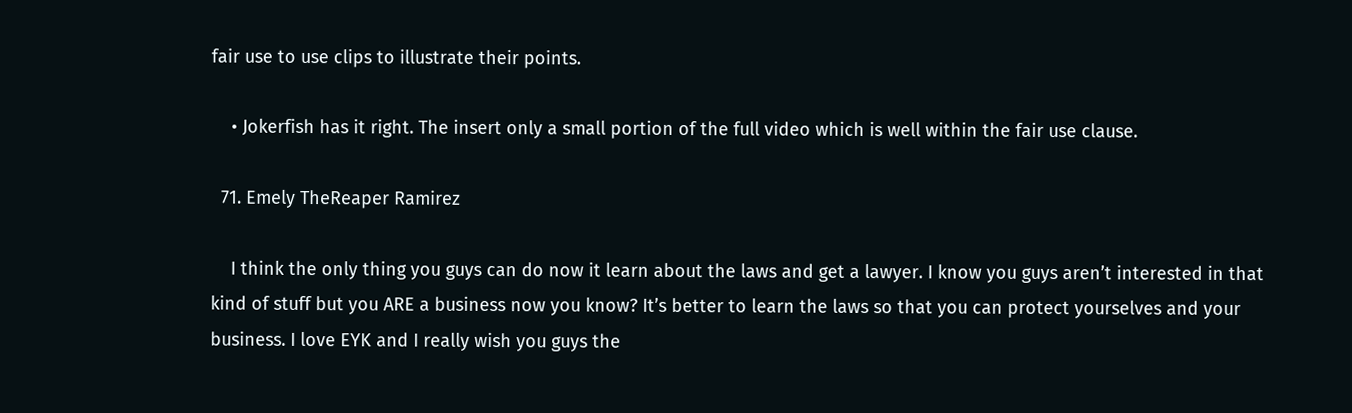fair use to use clips to illustrate their points.

    • Jokerfish has it right. The insert only a small portion of the full video which is well within the fair use clause.

  71. Emely TheReaper Ramirez

    I think the only thing you guys can do now it learn about the laws and get a lawyer. I know you guys aren’t interested in that kind of stuff but you ARE a business now you know? It’s better to learn the laws so that you can protect yourselves and your business. I love EYK and I really wish you guys the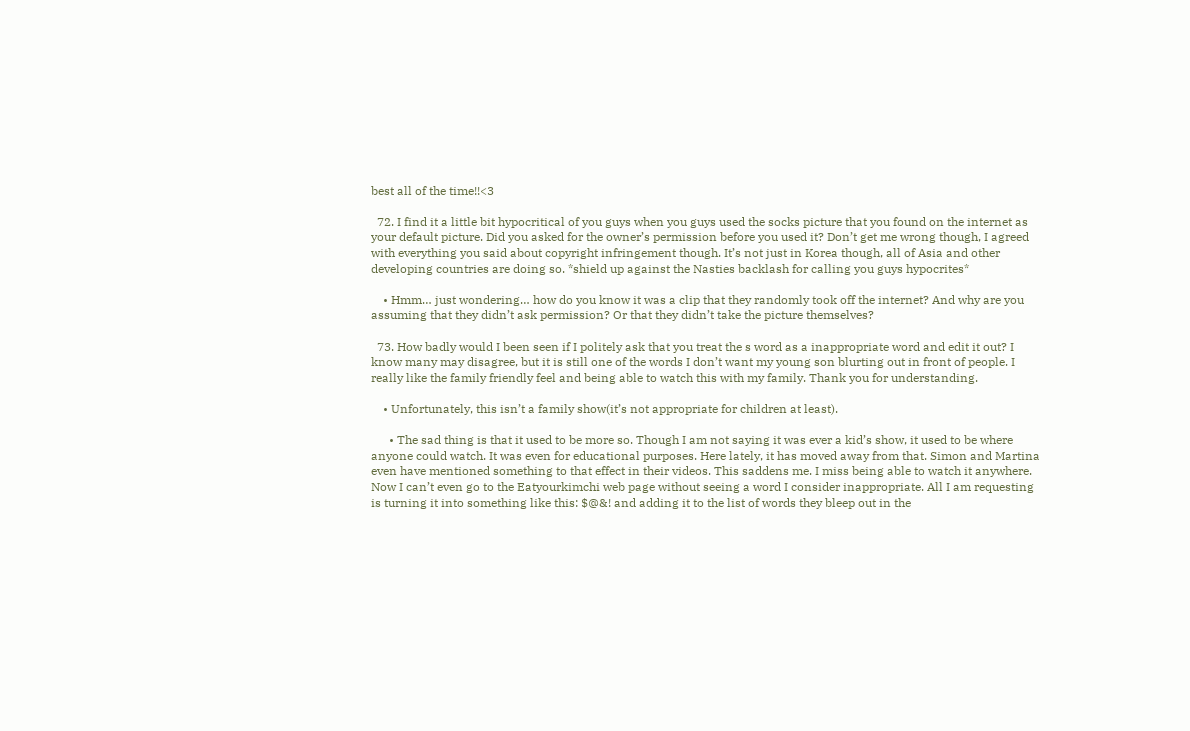best all of the time!!<3

  72. I find it a little bit hypocritical of you guys when you guys used the socks picture that you found on the internet as your default picture. Did you asked for the owner’s permission before you used it? Don’t get me wrong though, I agreed with everything you said about copyright infringement though. It’s not just in Korea though, all of Asia and other developing countries are doing so. *shield up against the Nasties backlash for calling you guys hypocrites*

    • Hmm… just wondering… how do you know it was a clip that they randomly took off the internet? And why are you assuming that they didn’t ask permission? Or that they didn’t take the picture themselves?

  73. How badly would I been seen if I politely ask that you treat the s word as a inappropriate word and edit it out? I know many may disagree, but it is still one of the words I don’t want my young son blurting out in front of people. I really like the family friendly feel and being able to watch this with my family. Thank you for understanding.

    • Unfortunately, this isn’t a family show(it’s not appropriate for children at least).

      • The sad thing is that it used to be more so. Though I am not saying it was ever a kid’s show, it used to be where anyone could watch. It was even for educational purposes. Here lately, it has moved away from that. Simon and Martina even have mentioned something to that effect in their videos. This saddens me. I miss being able to watch it anywhere. Now I can’t even go to the Eatyourkimchi web page without seeing a word I consider inappropriate. All I am requesting is turning it into something like this: $@&! and adding it to the list of words they bleep out in the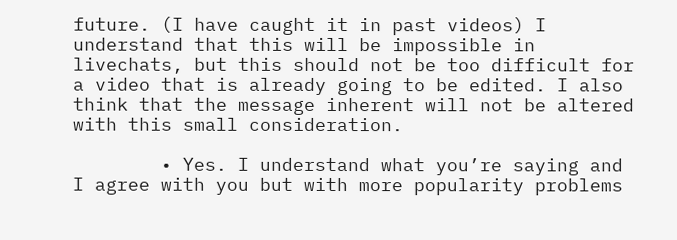future. (I have caught it in past videos) I understand that this will be impossible in livechats, but this should not be too difficult for a video that is already going to be edited. I also think that the message inherent will not be altered with this small consideration.

        • Yes. I understand what you’re saying and I agree with you but with more popularity problems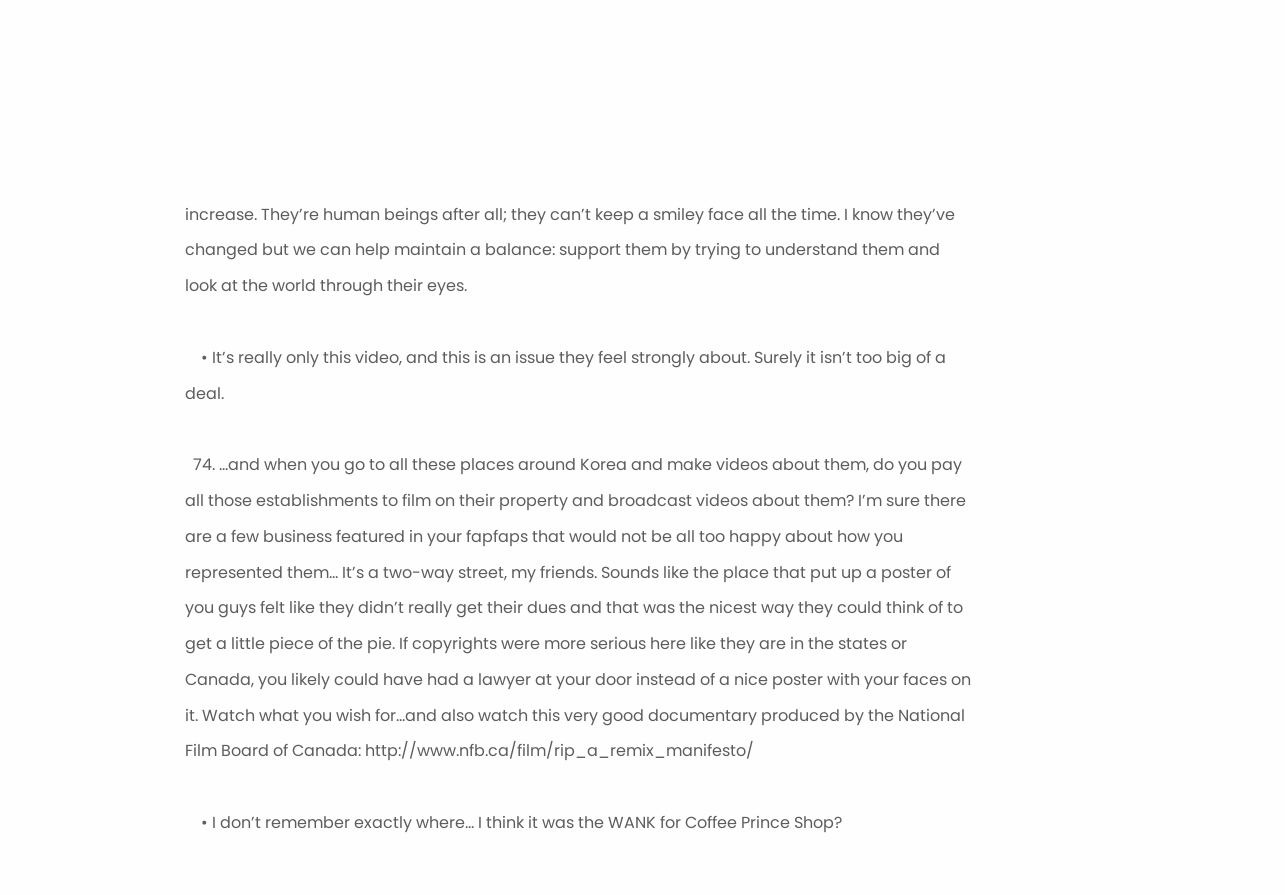increase. They’re human beings after all; they can’t keep a smiley face all the time. I know they’ve changed but we can help maintain a balance: support them by trying to understand them and look at the world through their eyes.

    • It’s really only this video, and this is an issue they feel strongly about. Surely it isn’t too big of a deal.

  74. …and when you go to all these places around Korea and make videos about them, do you pay all those establishments to film on their property and broadcast videos about them? I’m sure there are a few business featured in your fapfaps that would not be all too happy about how you represented them… It’s a two-way street, my friends. Sounds like the place that put up a poster of you guys felt like they didn’t really get their dues and that was the nicest way they could think of to get a little piece of the pie. If copyrights were more serious here like they are in the states or Canada, you likely could have had a lawyer at your door instead of a nice poster with your faces on it. Watch what you wish for…and also watch this very good documentary produced by the National Film Board of Canada: http://www.nfb.ca/film/rip_a_remix_manifesto/

    • I don’t remember exactly where… I think it was the WANK for Coffee Prince Shop?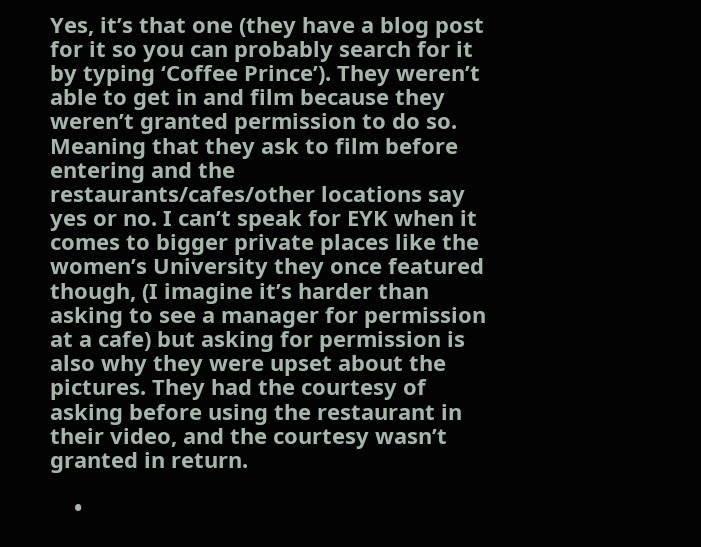Yes, it’s that one (they have a blog post for it so you can probably search for it by typing ‘Coffee Prince’). They weren’t able to get in and film because they weren’t granted permission to do so. Meaning that they ask to film before entering and the restaurants/cafes/other locations say yes or no. I can’t speak for EYK when it comes to bigger private places like the women’s University they once featured though, (I imagine it’s harder than asking to see a manager for permission at a cafe) but asking for permission is also why they were upset about the pictures. They had the courtesy of asking before using the restaurant in their video, and the courtesy wasn’t granted in return.

    •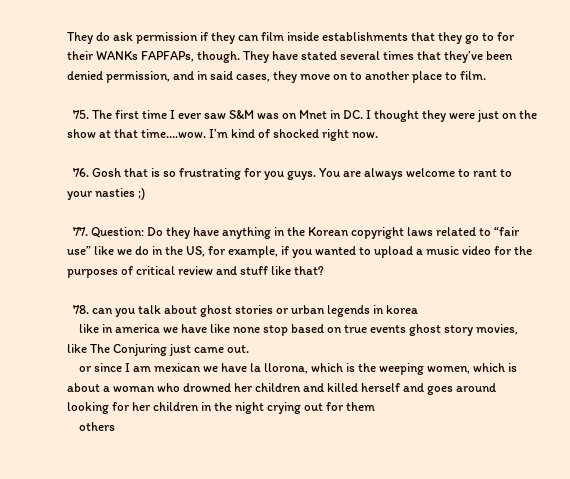They do ask permission if they can film inside establishments that they go to for their WANKs FAPFAPs, though. They have stated several times that they’ve been denied permission, and in said cases, they move on to another place to film.

  75. The first time I ever saw S&M was on Mnet in DC. I thought they were just on the show at that time….wow. I’m kind of shocked right now.

  76. Gosh that is so frustrating for you guys. You are always welcome to rant to your nasties ;)

  77. Question: Do they have anything in the Korean copyright laws related to “fair use” like we do in the US, for example, if you wanted to upload a music video for the purposes of critical review and stuff like that?

  78. can you talk about ghost stories or urban legends in korea
    like in america we have like none stop based on true events ghost story movies, like The Conjuring just came out.
    or since I am mexican we have la llorona, which is the weeping women, which is about a woman who drowned her children and killed herself and goes around looking for her children in the night crying out for them
    others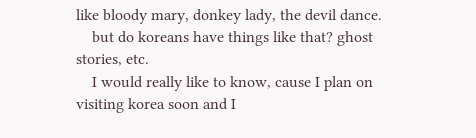like bloody mary, donkey lady, the devil dance.
    but do koreans have things like that? ghost stories, etc.
    I would really like to know, cause I plan on visiting korea soon and I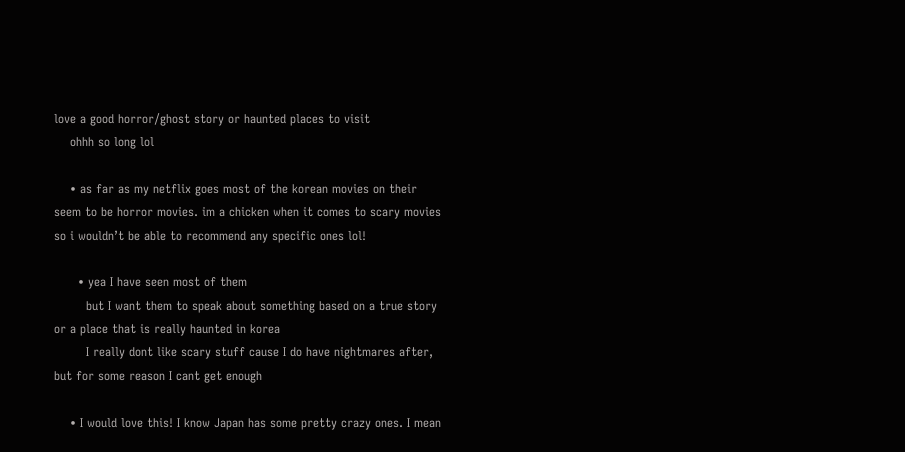love a good horror/ghost story or haunted places to visit
    ohhh so long lol

    • as far as my netflix goes most of the korean movies on their seem to be horror movies. im a chicken when it comes to scary movies so i wouldn’t be able to recommend any specific ones lol!

      • yea I have seen most of them
        but I want them to speak about something based on a true story or a place that is really haunted in korea
        I really dont like scary stuff cause I do have nightmares after, but for some reason I cant get enough

    • I would love this! I know Japan has some pretty crazy ones. I mean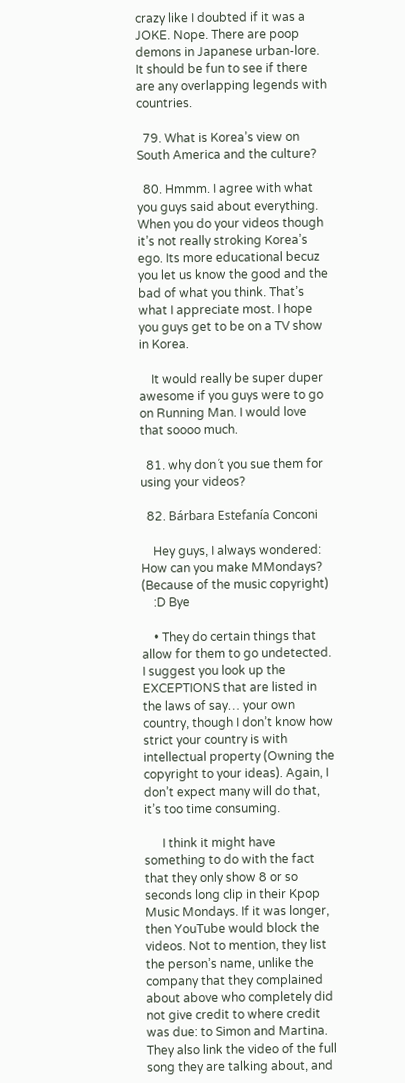crazy like I doubted if it was a JOKE. Nope. There are poop demons in Japanese urban-lore. It should be fun to see if there are any overlapping legends with countries.

  79. What is Korea’s view on South America and the culture?

  80. Hmmm. I agree with what you guys said about everything. When you do your videos though it’s not really stroking Korea’s ego. Its more educational becuz you let us know the good and the bad of what you think. That’s what I appreciate most. I hope you guys get to be on a TV show in Korea.

    It would really be super duper awesome if you guys were to go on Running Man. I would love that soooo much.

  81. why don´t you sue them for using your videos?

  82. Bárbara Estefanía Conconi

    Hey guys, I always wondered: How can you make MMondays? (Because of the music copyright)
    :D Bye

    • They do certain things that allow for them to go undetected. I suggest you look up the EXCEPTIONS that are listed in the laws of say… your own country, though I don’t know how strict your country is with intellectual property (Owning the copyright to your ideas). Again, I don’t expect many will do that, it’s too time consuming.

      I think it might have something to do with the fact that they only show 8 or so seconds long clip in their Kpop Music Mondays. If it was longer, then YouTube would block the videos. Not to mention, they list the person’s name, unlike the company that they complained about above who completely did not give credit to where credit was due: to Simon and Martina. They also link the video of the full song they are talking about, and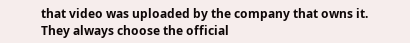that video was uploaded by the company that owns it. They always choose the official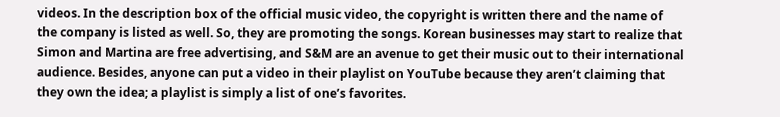videos. In the description box of the official music video, the copyright is written there and the name of the company is listed as well. So, they are promoting the songs. Korean businesses may start to realize that Simon and Martina are free advertising, and S&M are an avenue to get their music out to their international audience. Besides, anyone can put a video in their playlist on YouTube because they aren’t claiming that they own the idea; a playlist is simply a list of one’s favorites.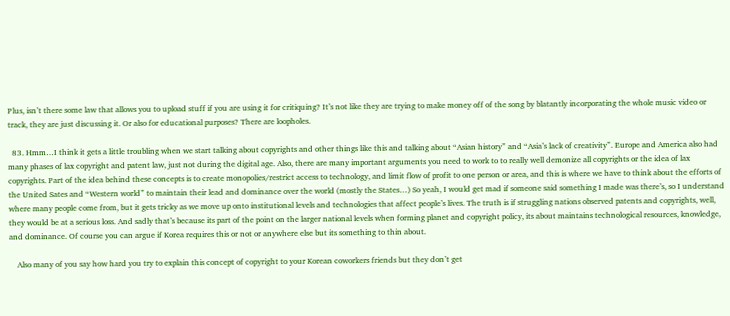Plus, isn’t there some law that allows you to upload stuff if you are using it for critiquing? It’s not like they are trying to make money off of the song by blatantly incorporating the whole music video or track, they are just discussing it. Or also for educational purposes? There are loopholes.

  83. Hmm…I think it gets a little troubling when we start talking about copyrights and other things like this and talking about “Asian history” and “Asia’s lack of creativity”. Europe and America also had many phases of lax copyright and patent law, just not during the digital age. Also, there are many important arguments you need to work to to really well demonize all copyrights or the idea of lax copyrights. Part of the idea behind these concepts is to create monopolies/restrict access to technology, and limit flow of profit to one person or area, and this is where we have to think about the efforts of the United Sates and “Western world” to maintain their lead and dominance over the world (mostly the States…) So yeah, I would get mad if someone said something I made was there’s, so I understand where many people come from, but it gets tricky as we move up onto institutional levels and technologies that affect people’s lives. The truth is if struggling nations observed patents and copyrights, well, they would be at a serious loss. And sadly that’s because its part of the point on the larger national levels when forming planet and copyright policy, its about maintains technological resources, knowledge, and dominance. Of course you can argue if Korea requires this or not or anywhere else but its something to thin about.

    Also many of you say how hard you try to explain this concept of copyright to your Korean coworkers friends but they don’t get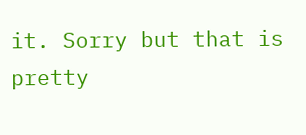it. Sorry but that is pretty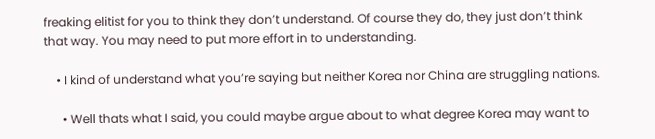freaking elitist for you to think they don’t understand. Of course they do, they just don’t think that way. You may need to put more effort in to understanding.

    • I kind of understand what you’re saying but neither Korea nor China are struggling nations.

      • Well thats what I said, you could maybe argue about to what degree Korea may want to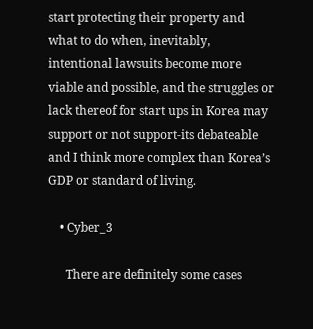start protecting their property and what to do when, inevitably, intentional lawsuits become more viable and possible, and the struggles or lack thereof for start ups in Korea may support or not support-its debateable and I think more complex than Korea’s GDP or standard of living.

    • Cyber_3

      There are definitely some cases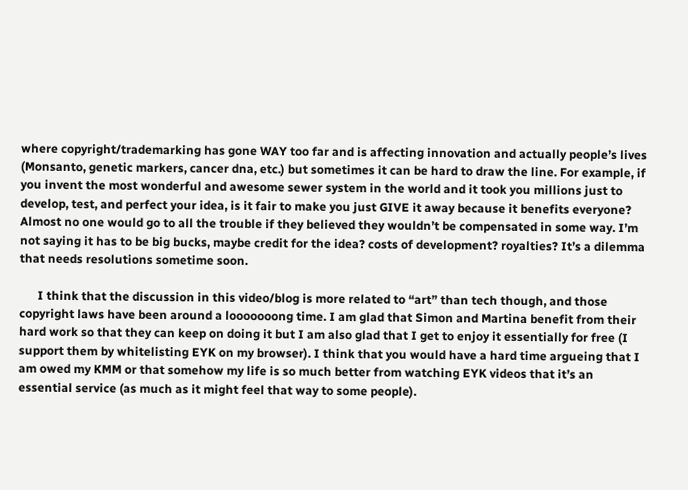where copyright/trademarking has gone WAY too far and is affecting innovation and actually people’s lives (Monsanto, genetic markers, cancer dna, etc.) but sometimes it can be hard to draw the line. For example, if you invent the most wonderful and awesome sewer system in the world and it took you millions just to develop, test, and perfect your idea, is it fair to make you just GIVE it away because it benefits everyone? Almost no one would go to all the trouble if they believed they wouldn’t be compensated in some way. I’m not saying it has to be big bucks, maybe credit for the idea? costs of development? royalties? It’s a dilemma that needs resolutions sometime soon.

      I think that the discussion in this video/blog is more related to “art” than tech though, and those copyright laws have been around a looooooong time. I am glad that Simon and Martina benefit from their hard work so that they can keep on doing it but I am also glad that I get to enjoy it essentially for free (I support them by whitelisting EYK on my browser). I think that you would have a hard time argueing that I am owed my KMM or that somehow my life is so much better from watching EYK videos that it’s an essential service (as much as it might feel that way to some people).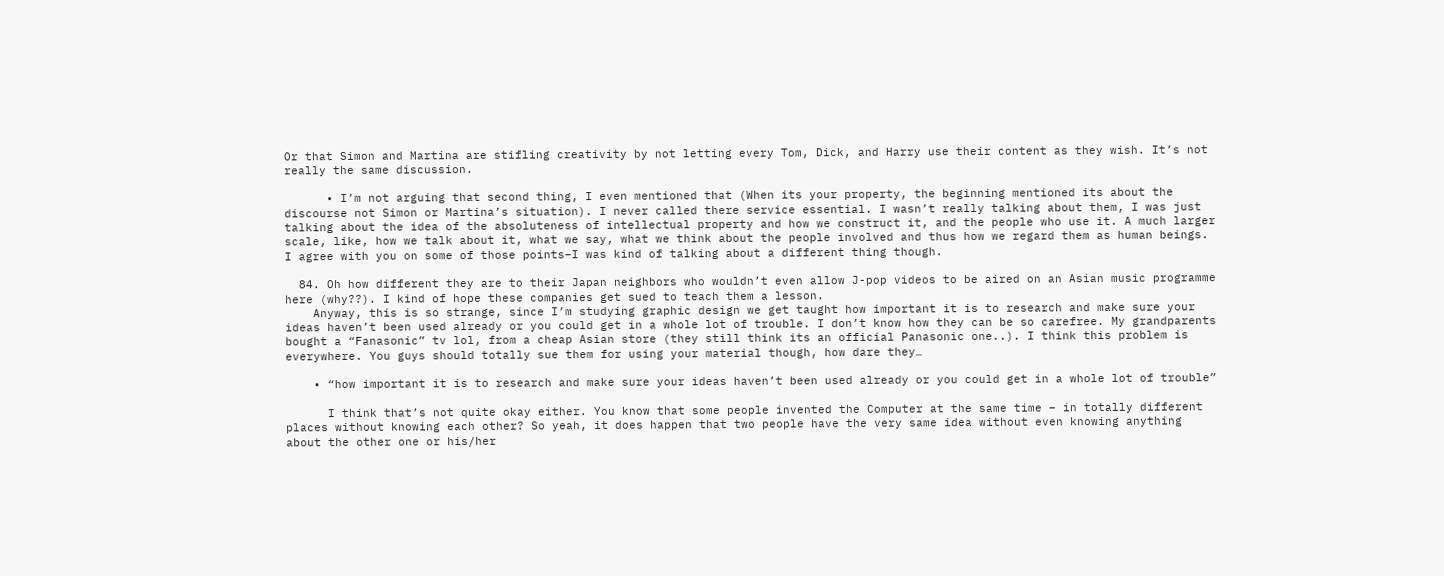Or that Simon and Martina are stifling creativity by not letting every Tom, Dick, and Harry use their content as they wish. It’s not really the same discussion.

      • I’m not arguing that second thing, I even mentioned that (When its your property, the beginning mentioned its about the discourse not Simon or Martina’s situation). I never called there service essential. I wasn’t really talking about them, I was just talking about the idea of the absoluteness of intellectual property and how we construct it, and the people who use it. A much larger scale, like, how we talk about it, what we say, what we think about the people involved and thus how we regard them as human beings. I agree with you on some of those points–I was kind of talking about a different thing though.

  84. Oh how different they are to their Japan neighbors who wouldn’t even allow J-pop videos to be aired on an Asian music programme here (why??). I kind of hope these companies get sued to teach them a lesson.
    Anyway, this is so strange, since I’m studying graphic design we get taught how important it is to research and make sure your ideas haven’t been used already or you could get in a whole lot of trouble. I don’t know how they can be so carefree. My grandparents bought a “Fanasonic” tv lol, from a cheap Asian store (they still think its an official Panasonic one..). I think this problem is everywhere. You guys should totally sue them for using your material though, how dare they…

    • “how important it is to research and make sure your ideas haven’t been used already or you could get in a whole lot of trouble”

      I think that’s not quite okay either. You know that some people invented the Computer at the same time – in totally different places without knowing each other? So yeah, it does happen that two people have the very same idea without even knowing anything about the other one or his/her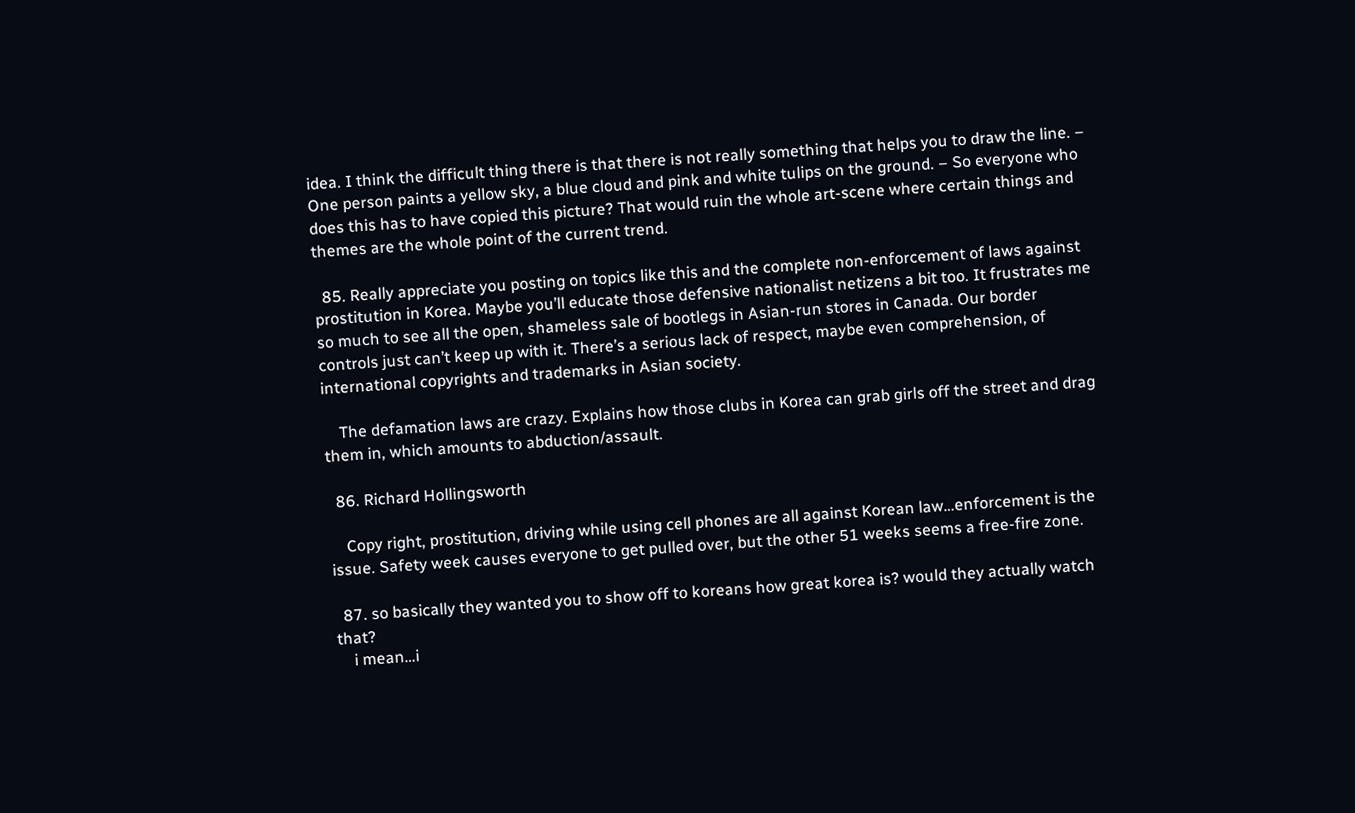idea. I think the difficult thing there is that there is not really something that helps you to draw the line. – One person paints a yellow sky, a blue cloud and pink and white tulips on the ground. – So everyone who does this has to have copied this picture? That would ruin the whole art-scene where certain things and themes are the whole point of the current trend.

  85. Really appreciate you posting on topics like this and the complete non-enforcement of laws against prostitution in Korea. Maybe you’ll educate those defensive nationalist netizens a bit too. It frustrates me so much to see all the open, shameless sale of bootlegs in Asian-run stores in Canada. Our border controls just can’t keep up with it. There’s a serious lack of respect, maybe even comprehension, of international copyrights and trademarks in Asian society.

    The defamation laws are crazy. Explains how those clubs in Korea can grab girls off the street and drag them in, which amounts to abduction/assault.

  86. Richard Hollingsworth

    Copy right, prostitution, driving while using cell phones are all against Korean law…enforcement is the issue. Safety week causes everyone to get pulled over, but the other 51 weeks seems a free-fire zone.

  87. so basically they wanted you to show off to koreans how great korea is? would they actually watch that?
    i mean…i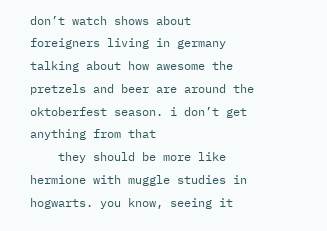don’t watch shows about foreigners living in germany talking about how awesome the pretzels and beer are around the oktoberfest season. i don’t get anything from that
    they should be more like hermione with muggle studies in hogwarts. you know, seeing it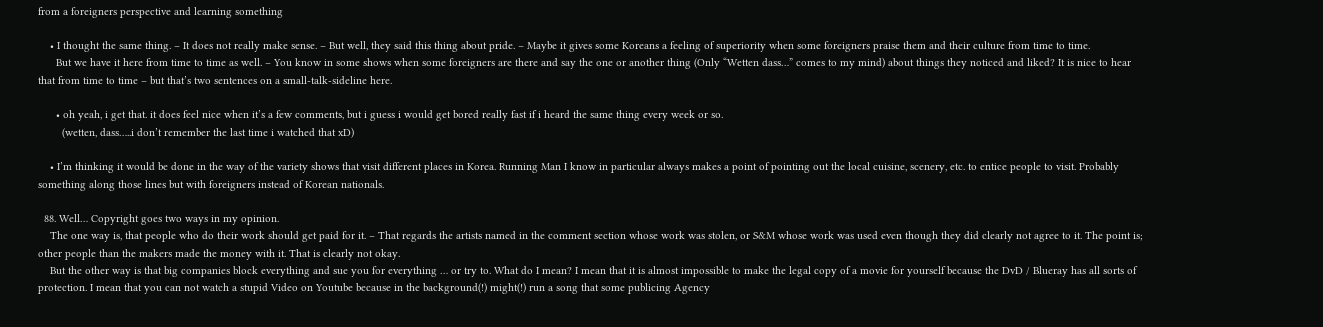from a foreigners perspective and learning something

    • I thought the same thing. – It does not really make sense. – But well, they said this thing about pride. – Maybe it gives some Koreans a feeling of superiority when some foreigners praise them and their culture from time to time.
      But we have it here from time to time as well. – You know in some shows when some foreigners are there and say the one or another thing (Only “Wetten dass…” comes to my mind) about things they noticed and liked? It is nice to hear that from time to time – but that’s two sentences on a small-talk-sideline here.

      • oh yeah, i get that. it does feel nice when it’s a few comments, but i guess i would get bored really fast if i heard the same thing every week or so.
        (wetten, dass…..i don’t remember the last time i watched that xD)

    • I’m thinking it would be done in the way of the variety shows that visit different places in Korea. Running Man I know in particular always makes a point of pointing out the local cuisine, scenery, etc. to entice people to visit. Probably something along those lines but with foreigners instead of Korean nationals.

  88. Well… Copyright goes two ways in my opinion.
    The one way is, that people who do their work should get paid for it. – That regards the artists named in the comment section whose work was stolen, or S&M whose work was used even though they did clearly not agree to it. The point is; other people than the makers made the money with it. That is clearly not okay.
    But the other way is that big companies block everything and sue you for everything … or try to. What do I mean? I mean that it is almost impossible to make the legal copy of a movie for yourself because the DvD / Blueray has all sorts of protection. I mean that you can not watch a stupid Video on Youtube because in the background(!) might(!) run a song that some publicing Agency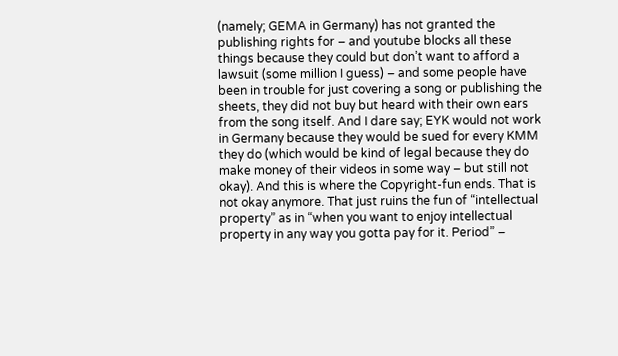(namely; GEMA in Germany) has not granted the publishing rights for – and youtube blocks all these things because they could but don’t want to afford a lawsuit (some million I guess) – and some people have been in trouble for just covering a song or publishing the sheets, they did not buy but heard with their own ears from the song itself. And I dare say; EYK would not work in Germany because they would be sued for every KMM they do (which would be kind of legal because they do make money of their videos in some way – but still not okay). And this is where the Copyright-fun ends. That is not okay anymore. That just ruins the fun of “intellectual property” as in “when you want to enjoy intellectual property in any way you gotta pay for it. Period” –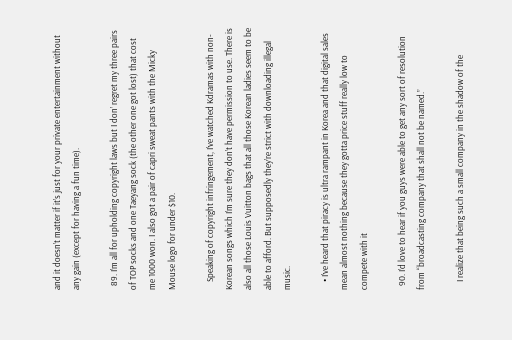and it doesn’t matter if it’s just for your private entertainment without any gain (except for having a fun time).

  89. I’m all for upholding copyright laws but I don’ regret my three pairs of TOP socks and one Taeyang sock (the other one got lost) that cost me 1000 won. I also got a pair of capri sweat pants with the Micky Mouse logo for under $10.

    Speaking of copyright infringement, I’ve watched Kdramas with non-Korean songs which I’m sure they don’t have permission to use. There is also all those Louis Vuitton bags that all those Korean ladies seem to be able to afford. But supposedly they’re strict with downloading illegal music.

    • I’ve heard that piracy is ultra rampant in Korea and that digital sales mean almost nothing because they gotta price stuff really low to compete with it

  90. I’d love to hear if you guys were able to get any sort of resolution from “broadcasting company that shall not be named.”

    I realize that being such a small company in the shadow of the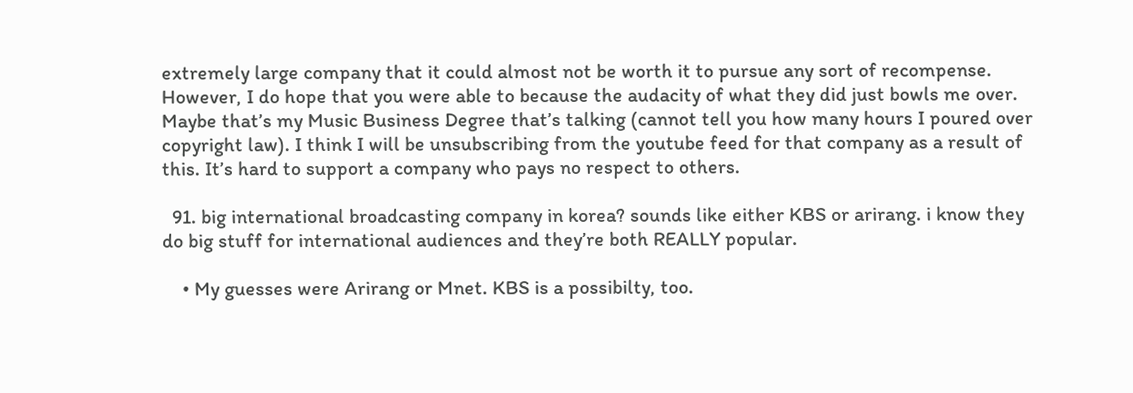extremely large company that it could almost not be worth it to pursue any sort of recompense. However, I do hope that you were able to because the audacity of what they did just bowls me over. Maybe that’s my Music Business Degree that’s talking (cannot tell you how many hours I poured over copyright law). I think I will be unsubscribing from the youtube feed for that company as a result of this. It’s hard to support a company who pays no respect to others.

  91. big international broadcasting company in korea? sounds like either KBS or arirang. i know they do big stuff for international audiences and they’re both REALLY popular.

    • My guesses were Arirang or Mnet. KBS is a possibilty, too.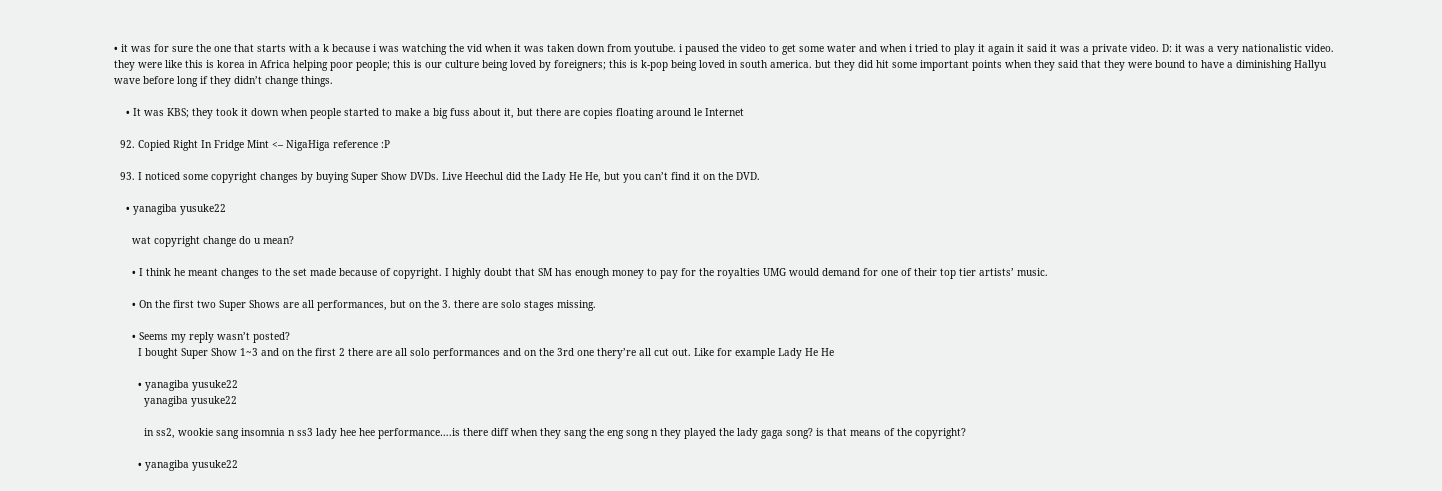• it was for sure the one that starts with a k because i was watching the vid when it was taken down from youtube. i paused the video to get some water and when i tried to play it again it said it was a private video. D: it was a very nationalistic video. they were like this is korea in Africa helping poor people; this is our culture being loved by foreigners; this is k-pop being loved in south america. but they did hit some important points when they said that they were bound to have a diminishing Hallyu wave before long if they didn’t change things.

    • It was KBS; they took it down when people started to make a big fuss about it, but there are copies floating around le Internet

  92. Copied Right In Fridge Mint <– NigaHiga reference :P

  93. I noticed some copyright changes by buying Super Show DVDs. Live Heechul did the Lady He He, but you can’t find it on the DVD.

    • yanagiba yusuke22

      wat copyright change do u mean?

      • I think he meant changes to the set made because of copyright. I highly doubt that SM has enough money to pay for the royalties UMG would demand for one of their top tier artists’ music.

      • On the first two Super Shows are all performances, but on the 3. there are solo stages missing.

      • Seems my reply wasn’t posted?
        I bought Super Show 1~3 and on the first 2 there are all solo performances and on the 3rd one thery’re all cut out. Like for example Lady He He

        • yanagiba yusuke22
          yanagiba yusuke22

          in ss2, wookie sang insomnia n ss3 lady hee hee performance….is there diff when they sang the eng song n they played the lady gaga song? is that means of the copyright?

        • yanagiba yusuke22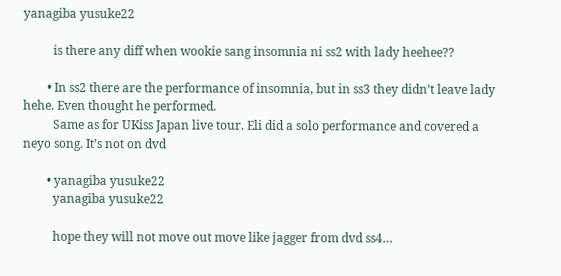yanagiba yusuke22

          is there any diff when wookie sang insomnia ni ss2 with lady heehee??

        • In ss2 there are the performance of insomnia, but in ss3 they didn’t leave lady hehe. Even thought he performed.
          Same as for UKiss Japan live tour. Eli did a solo performance and covered a neyo song. It’s not on dvd

        • yanagiba yusuke22
          yanagiba yusuke22

          hope they will not move out move like jagger from dvd ss4…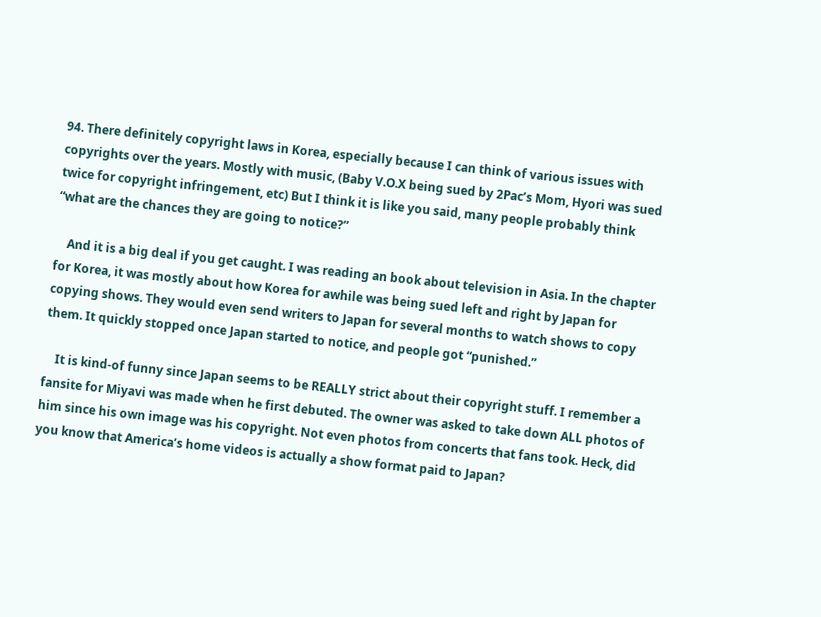94. There definitely copyright laws in Korea, especially because I can think of various issues with copyrights over the years. Mostly with music, (Baby V.O.X being sued by 2Pac’s Mom, Hyori was sued twice for copyright infringement, etc) But I think it is like you said, many people probably think “what are the chances they are going to notice?”

    And it is a big deal if you get caught. I was reading an book about television in Asia. In the chapter for Korea, it was mostly about how Korea for awhile was being sued left and right by Japan for copying shows. They would even send writers to Japan for several months to watch shows to copy them. It quickly stopped once Japan started to notice, and people got “punished.”

    It is kind-of funny since Japan seems to be REALLY strict about their copyright stuff. I remember a fansite for Miyavi was made when he first debuted. The owner was asked to take down ALL photos of him since his own image was his copyright. Not even photos from concerts that fans took. Heck, did you know that America’s home videos is actually a show format paid to Japan?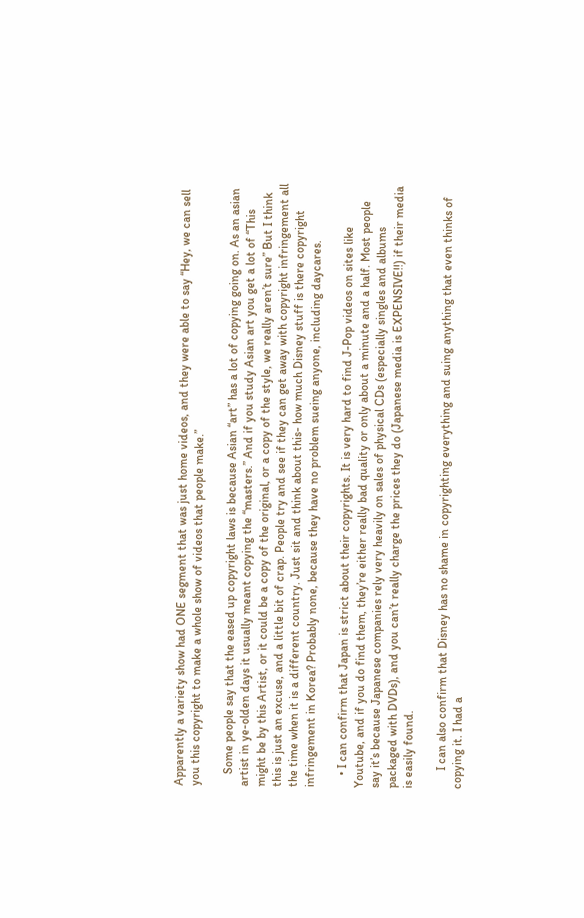Apparently a variety show had ONE segment that was just home videos, and they were able to say “Hey, we can sell you this copyright to make a whole show of videos that people make.”

    Some people say that the eased up copyright laws is because Asian “art” has a lot of copying going on. As an asian artist in ye-olden days it usually meant copying the “masters.” And if you study Asian art you get a lot of “This might be by this Artist, or it could be a copy of the original, or a copy of the style, we really aren’t sure” But I think this is just an excuse, and a little bit of crap. People try and see if they can get away with copyright infringement all the time when it is a different country. Just sit and think about this- how much Disney stuff is there copyright infringement in Korea? Probably none, because they have no problem sueing anyone, including daycares.

    • I can confirm that Japan is strict about their copyrights. It is very hard to find J-Pop videos on sites like Youtube, and if you do find them, they’re either really bad quality or only about a minute and a half. Most people say it’s because Japanese companies rely very heavily on sales of physical CDs (especially singles and albums packaged with DVDs), and you can’t really charge the prices they do (Japanese media is EXPENSIVE!!) if their media is easily found.

      I can also confirm that Disney has no shame in copyrighting everything and suing anything that even thinks of copying it. I had a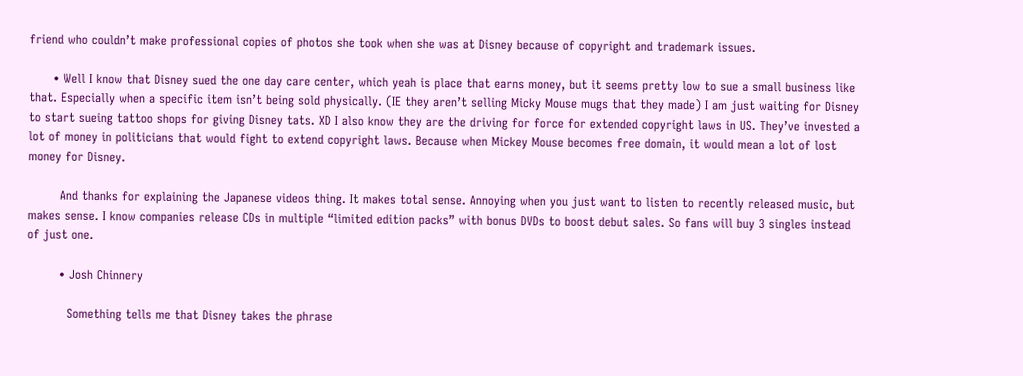friend who couldn’t make professional copies of photos she took when she was at Disney because of copyright and trademark issues.

      • Well I know that Disney sued the one day care center, which yeah is place that earns money, but it seems pretty low to sue a small business like that. Especially when a specific item isn’t being sold physically. (IE they aren’t selling Micky Mouse mugs that they made) I am just waiting for Disney to start sueing tattoo shops for giving Disney tats. XD I also know they are the driving for force for extended copyright laws in US. They’ve invested a lot of money in politicians that would fight to extend copyright laws. Because when Mickey Mouse becomes free domain, it would mean a lot of lost money for Disney.

        And thanks for explaining the Japanese videos thing. It makes total sense. Annoying when you just want to listen to recently released music, but makes sense. I know companies release CDs in multiple “limited edition packs” with bonus DVDs to boost debut sales. So fans will buy 3 singles instead of just one.

        • Josh Chinnery

          Something tells me that Disney takes the phrase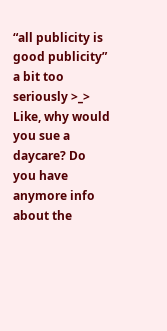“all publicity is good publicity” a bit too seriously >_> Like, why would you sue a daycare? Do you have anymore info about the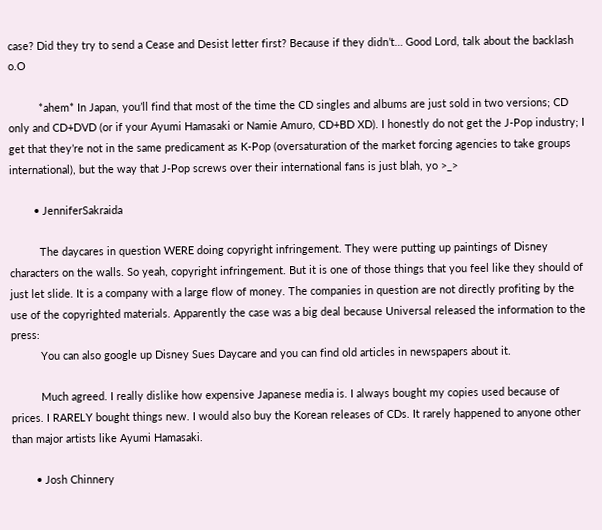case? Did they try to send a Cease and Desist letter first? Because if they didn’t… Good Lord, talk about the backlash o.O

          *ahem* In Japan, you’ll find that most of the time the CD singles and albums are just sold in two versions; CD only and CD+DVD (or if your Ayumi Hamasaki or Namie Amuro, CD+BD XD). I honestly do not get the J-Pop industry; I get that they’re not in the same predicament as K-Pop (oversaturation of the market forcing agencies to take groups international), but the way that J-Pop screws over their international fans is just blah, yo >_>

        • JenniferSakraida

          The daycares in question WERE doing copyright infringement. They were putting up paintings of Disney characters on the walls. So yeah, copyright infringement. But it is one of those things that you feel like they should of just let slide. It is a company with a large flow of money. The companies in question are not directly profiting by the use of the copyrighted materials. Apparently the case was a big deal because Universal released the information to the press:
          You can also google up Disney Sues Daycare and you can find old articles in newspapers about it.

          Much agreed. I really dislike how expensive Japanese media is. I always bought my copies used because of prices. I RARELY bought things new. I would also buy the Korean releases of CDs. It rarely happened to anyone other than major artists like Ayumi Hamasaki.

        • Josh Chinnery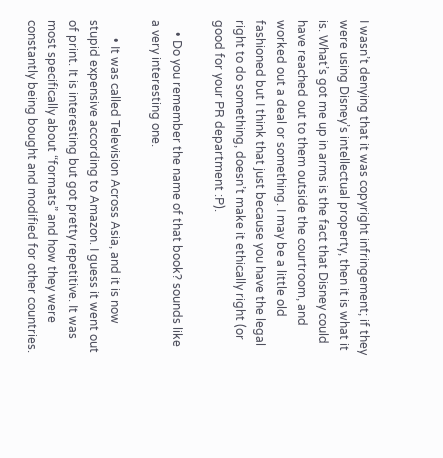I wasn’t denying that it was copyright infringement; if they were using Disney’s intellectual property, then it is what it is. What’s got me up in arms is the fact that Disney could have reached out to them outside the courtroom, and worked out a deal or something. I may be a little old fashioned but I think that just because you have the legal right to do something, doesn’t make it ethically right (or good for your PR department :P).

    • Do you remember the name of that book? sounds like a very interesting one.

      • It was called Television Across Asia, and it is now stupid expensive according to Amazon. I guess it went out of print. It is interesting but got pretty repetitive. It was most specifically about “formats” and how they were constantly being bought and modified for other countries.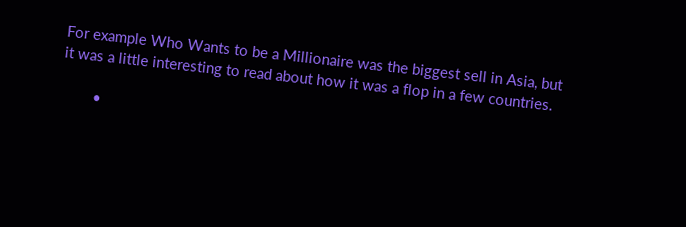For example Who Wants to be a Millionaire was the biggest sell in Asia, but it was a little interesting to read about how it was a flop in a few countries.

        •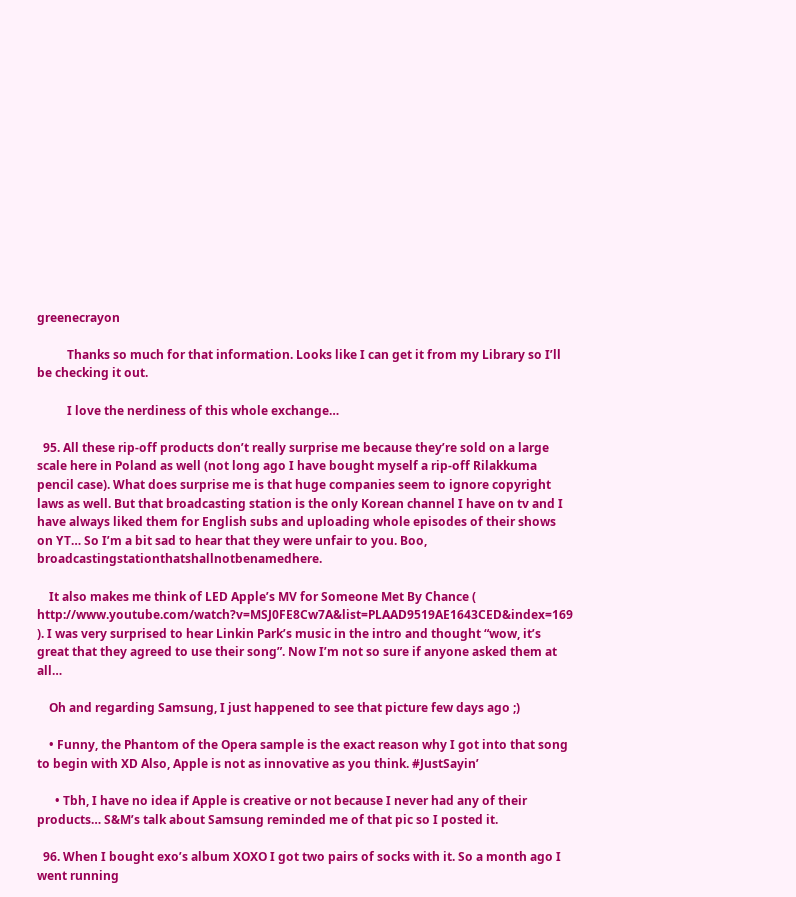greenecrayon

          Thanks so much for that information. Looks like I can get it from my Library so I’ll be checking it out.

          I love the nerdiness of this whole exchange…

  95. All these rip-off products don’t really surprise me because they’re sold on a large scale here in Poland as well (not long ago I have bought myself a rip-off Rilakkuma pencil case). What does surprise me is that huge companies seem to ignore copyright laws as well. But that broadcasting station is the only Korean channel I have on tv and I have always liked them for English subs and uploading whole episodes of their shows on YT… So I’m a bit sad to hear that they were unfair to you. Boo, broadcastingstationthatshallnotbenamedhere.

    It also makes me think of LED Apple’s MV for Someone Met By Chance ( http://www.youtube.com/watch?v=MSJ0FE8Cw7A&list=PLAAD9519AE1643CED&index=169 ). I was very surprised to hear Linkin Park’s music in the intro and thought “wow, it’s great that they agreed to use their song”. Now I’m not so sure if anyone asked them at all…

    Oh and regarding Samsung, I just happened to see that picture few days ago ;)

    • Funny, the Phantom of the Opera sample is the exact reason why I got into that song to begin with XD Also, Apple is not as innovative as you think. #JustSayin’

      • Tbh, I have no idea if Apple is creative or not because I never had any of their products… S&M’s talk about Samsung reminded me of that pic so I posted it.

  96. When I bought exo’s album XOXO I got two pairs of socks with it. So a month ago I went running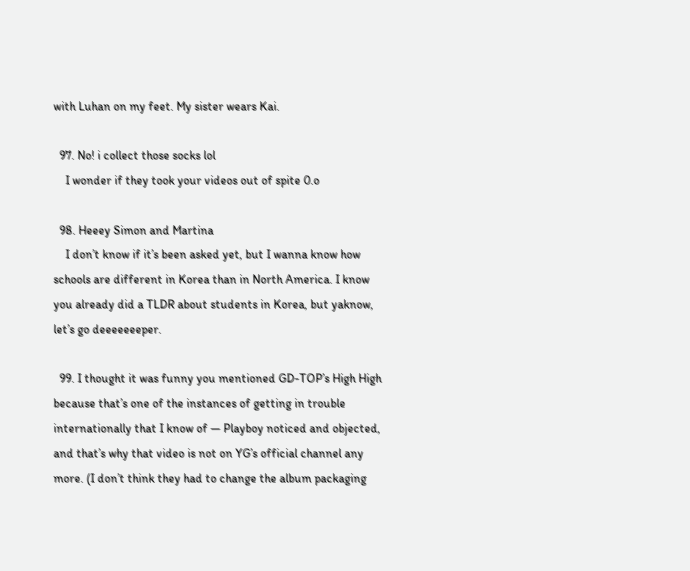with Luhan on my feet. My sister wears Kai.

  97. No! i collect those socks lol
    I wonder if they took your videos out of spite 0.o

  98. Heeey Simon and Martina
    I don’t know if it’s been asked yet, but I wanna know how schools are different in Korea than in North America. I know you already did a TLDR about students in Korea, but yaknow, let’s go deeeeeeeper.

  99. I thought it was funny you mentioned GD-TOP’s High High because that’s one of the instances of getting in trouble internationally that I know of — Playboy noticed and objected, and that’s why that video is not on YG’s official channel any more. (I don’t think they had to change the album packaging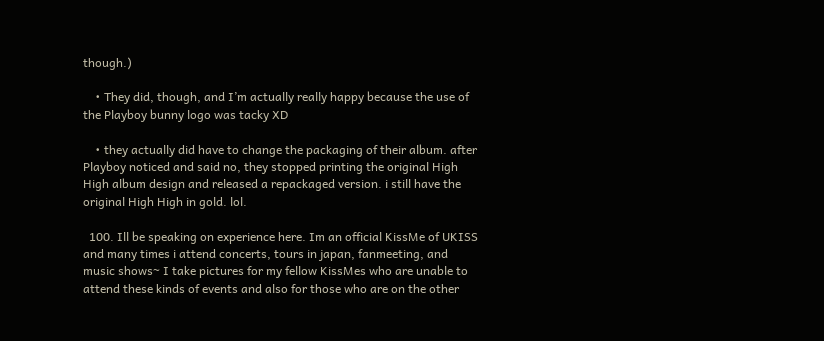though.)

    • They did, though, and I’m actually really happy because the use of the Playboy bunny logo was tacky XD

    • they actually did have to change the packaging of their album. after Playboy noticed and said no, they stopped printing the original High High album design and released a repackaged version. i still have the original High High in gold. lol.

  100. Ill be speaking on experience here. Im an official KissMe of UKISS and many times i attend concerts, tours in japan, fanmeeting, and music shows~ I take pictures for my fellow KissMes who are unable to attend these kinds of events and also for those who are on the other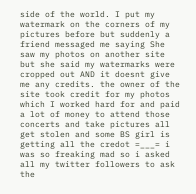side of the world. I put my watermark on the corners of my pictures before but suddenly a friend messaged me saying She saw my photos on another site but she said my watermarks were cropped out AND it doesnt give me any credits. the owner of the site took credit for my photos which I worked hard for and paid a lot of money to attend those concerts and take pictures all get stolen and some BS girl is getting all the credot =___= i was so freaking mad so i asked all my twitter followers to ask the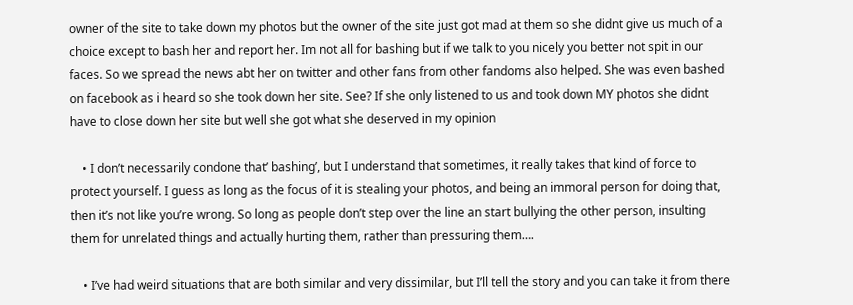owner of the site to take down my photos but the owner of the site just got mad at them so she didnt give us much of a choice except to bash her and report her. Im not all for bashing but if we talk to you nicely you better not spit in our faces. So we spread the news abt her on twitter and other fans from other fandoms also helped. She was even bashed on facebook as i heard so she took down her site. See? If she only listened to us and took down MY photos she didnt have to close down her site but well she got what she deserved in my opinion

    • I don’t necessarily condone that’ bashing’, but I understand that sometimes, it really takes that kind of force to protect yourself. I guess as long as the focus of it is stealing your photos, and being an immoral person for doing that, then it’s not like you’re wrong. So long as people don’t step over the line an start bullying the other person, insulting them for unrelated things and actually hurting them, rather than pressuring them….

    • I’ve had weird situations that are both similar and very dissimilar, but I’ll tell the story and you can take it from there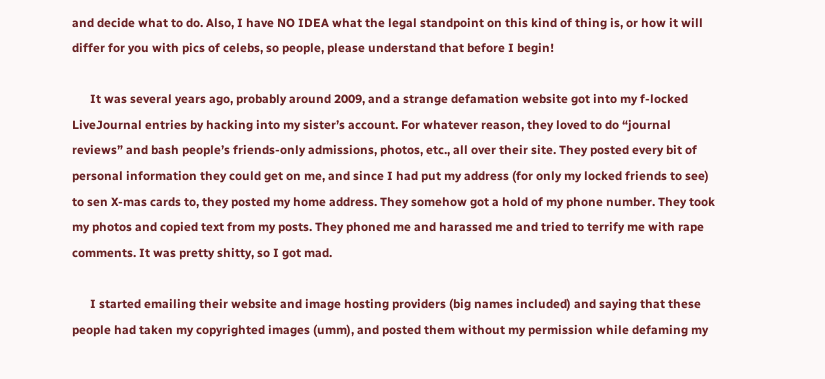and decide what to do. Also, I have NO IDEA what the legal standpoint on this kind of thing is, or how it will differ for you with pics of celebs, so people, please understand that before I begin!

      It was several years ago, probably around 2009, and a strange defamation website got into my f-locked LiveJournal entries by hacking into my sister’s account. For whatever reason, they loved to do “journal reviews” and bash people’s friends-only admissions, photos, etc., all over their site. They posted every bit of personal information they could get on me, and since I had put my address (for only my locked friends to see) to sen X-mas cards to, they posted my home address. They somehow got a hold of my phone number. They took my photos and copied text from my posts. They phoned me and harassed me and tried to terrify me with rape comments. It was pretty shitty, so I got mad.

      I started emailing their website and image hosting providers (big names included) and saying that these people had taken my copyrighted images (umm), and posted them without my permission while defaming my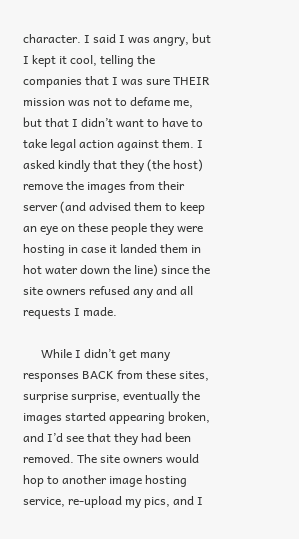character. I said I was angry, but I kept it cool, telling the companies that I was sure THEIR mission was not to defame me, but that I didn’t want to have to take legal action against them. I asked kindly that they (the host) remove the images from their server (and advised them to keep an eye on these people they were hosting in case it landed them in hot water down the line) since the site owners refused any and all requests I made.

      While I didn’t get many responses BACK from these sites, surprise surprise, eventually the images started appearing broken, and I’d see that they had been removed. The site owners would hop to another image hosting service, re-upload my pics, and I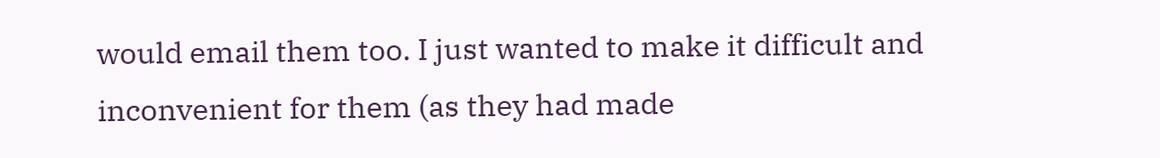would email them too. I just wanted to make it difficult and inconvenient for them (as they had made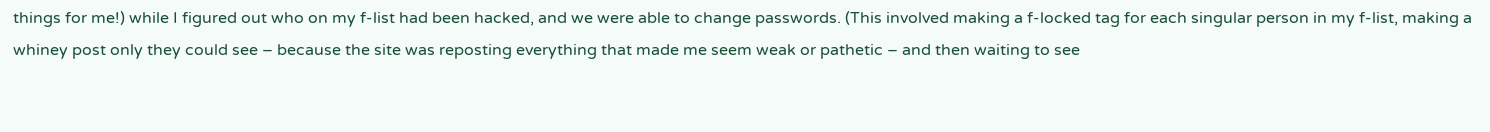things for me!) while I figured out who on my f-list had been hacked, and we were able to change passwords. (This involved making a f-locked tag for each singular person in my f-list, making a whiney post only they could see – because the site was reposting everything that made me seem weak or pathetic – and then waiting to see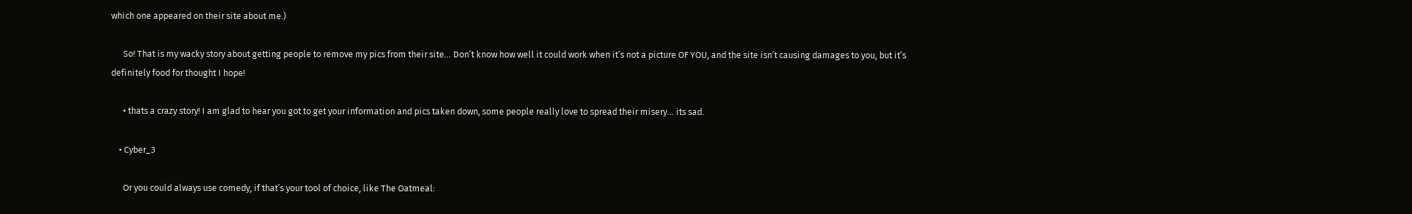which one appeared on their site about me.)

      So! That is my wacky story about getting people to remove my pics from their site… Don’t know how well it could work when it’s not a picture OF YOU, and the site isn’t causing damages to you, but it’s definitely food for thought I hope!

      • thats a crazy story! I am glad to hear you got to get your information and pics taken down, some people really love to spread their misery… its sad.

    • Cyber_3

      Or you could always use comedy, if that’s your tool of choice, like The Oatmeal: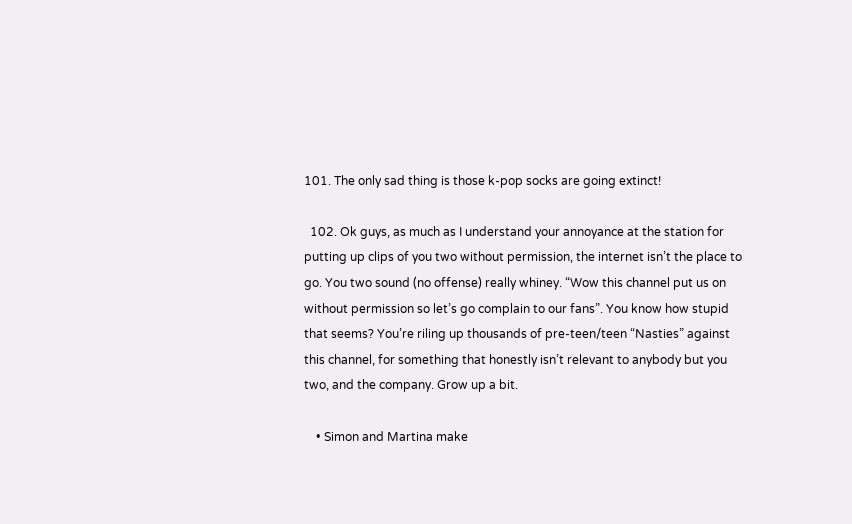101. The only sad thing is those k-pop socks are going extinct!

  102. Ok guys, as much as I understand your annoyance at the station for putting up clips of you two without permission, the internet isn’t the place to go. You two sound (no offense) really whiney. “Wow this channel put us on without permission so let’s go complain to our fans”. You know how stupid that seems? You’re riling up thousands of pre-teen/teen “Nasties” against this channel, for something that honestly isn’t relevant to anybody but you two, and the company. Grow up a bit.

    • Simon and Martina make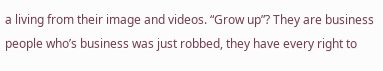a living from their image and videos. “Grow up”? They are business people who’s business was just robbed, they have every right to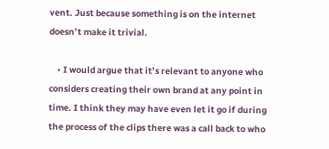vent. Just because something is on the internet doesn’t make it trivial.

    • I would argue that it’s relevant to anyone who considers creating their own brand at any point in time. I think they may have even let it go if during the process of the clips there was a call back to who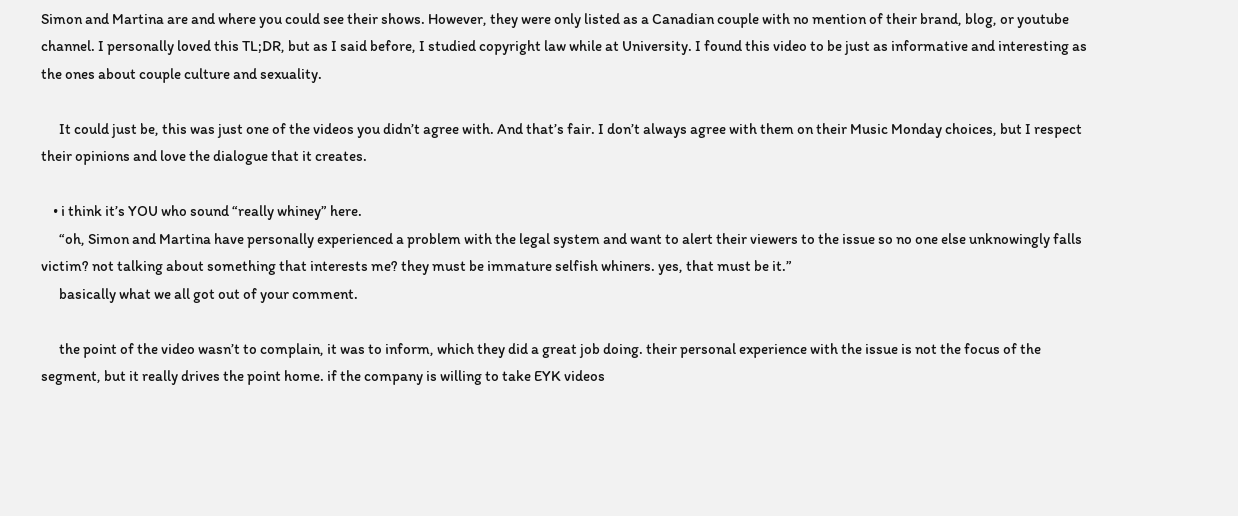Simon and Martina are and where you could see their shows. However, they were only listed as a Canadian couple with no mention of their brand, blog, or youtube channel. I personally loved this TL;DR, but as I said before, I studied copyright law while at University. I found this video to be just as informative and interesting as the ones about couple culture and sexuality.

      It could just be, this was just one of the videos you didn’t agree with. And that’s fair. I don’t always agree with them on their Music Monday choices, but I respect their opinions and love the dialogue that it creates.

    • i think it’s YOU who sound “really whiney” here.
      “oh, Simon and Martina have personally experienced a problem with the legal system and want to alert their viewers to the issue so no one else unknowingly falls victim? not talking about something that interests me? they must be immature selfish whiners. yes, that must be it.”
      basically what we all got out of your comment.

      the point of the video wasn’t to complain, it was to inform, which they did a great job doing. their personal experience with the issue is not the focus of the segment, but it really drives the point home. if the company is willing to take EYK videos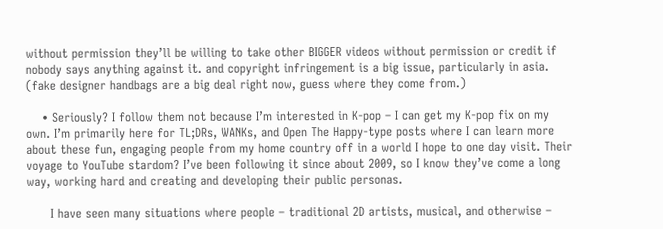without permission they’ll be willing to take other BIGGER videos without permission or credit if nobody says anything against it. and copyright infringement is a big issue, particularly in asia. (fake designer handbags are a big deal right now, guess where they come from.)

    • Seriously? I follow them not because I’m interested in K-pop – I can get my K-pop fix on my own. I’m primarily here for TL;DRs, WANKs, and Open The Happy-type posts where I can learn more about these fun, engaging people from my home country off in a world I hope to one day visit. Their voyage to YouTube stardom? I’ve been following it since about 2009, so I know they’ve come a long way, working hard and creating and developing their public personas.

      I have seen many situations where people – traditional 2D artists, musical, and otherwise –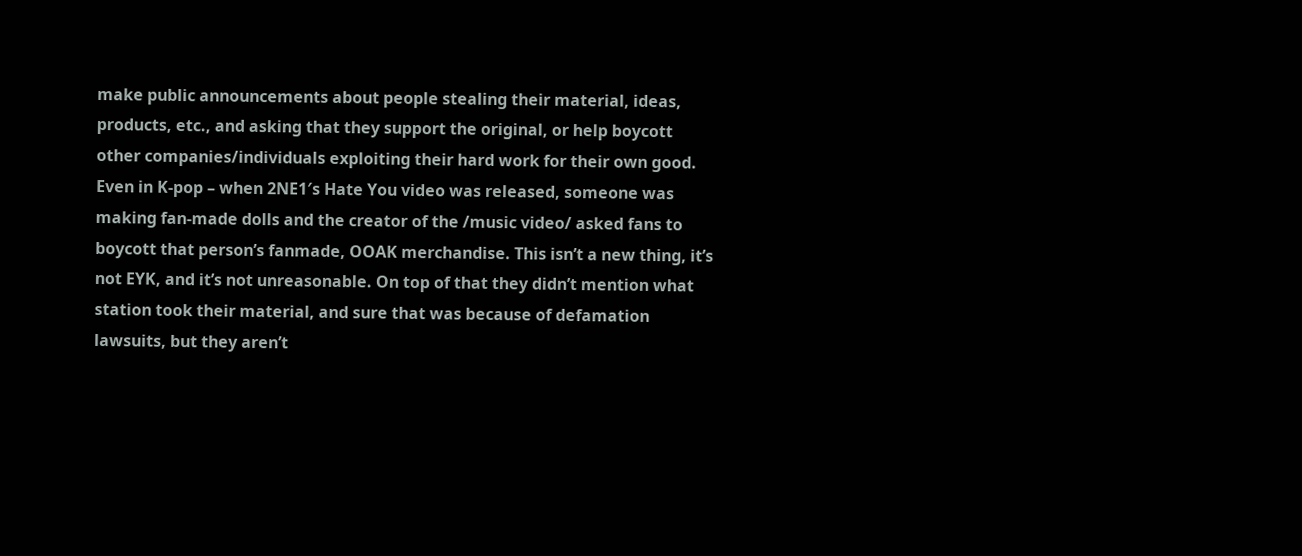make public announcements about people stealing their material, ideas, products, etc., and asking that they support the original, or help boycott other companies/individuals exploiting their hard work for their own good. Even in K-pop – when 2NE1′s Hate You video was released, someone was making fan-made dolls and the creator of the /music video/ asked fans to boycott that person’s fanmade, OOAK merchandise. This isn’t a new thing, it’s not EYK, and it’s not unreasonable. On top of that they didn’t mention what station took their material, and sure that was because of defamation lawsuits, but they aren’t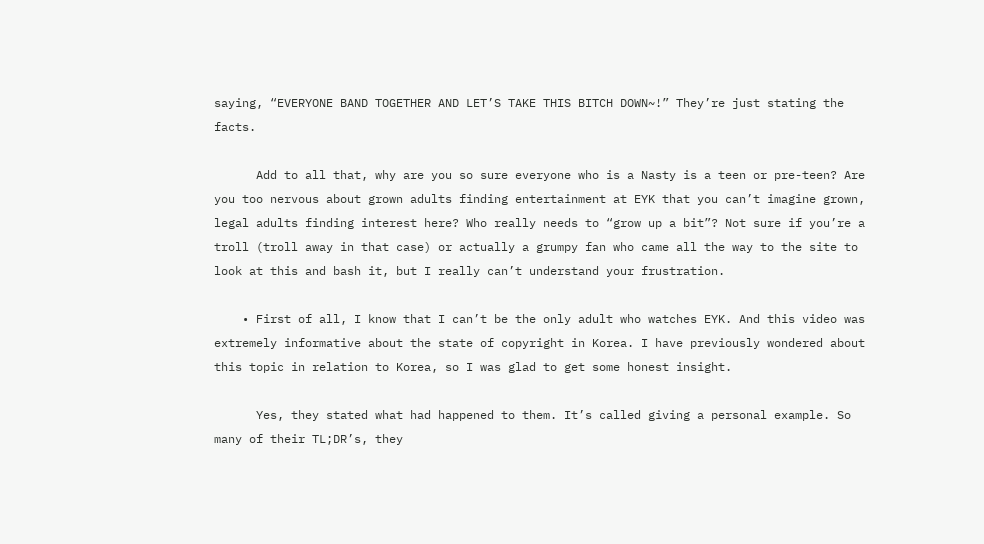saying, “EVERYONE BAND TOGETHER AND LET’S TAKE THIS BITCH DOWN~!” They’re just stating the facts.

      Add to all that, why are you so sure everyone who is a Nasty is a teen or pre-teen? Are you too nervous about grown adults finding entertainment at EYK that you can’t imagine grown, legal adults finding interest here? Who really needs to “grow up a bit”? Not sure if you’re a troll (troll away in that case) or actually a grumpy fan who came all the way to the site to look at this and bash it, but I really can’t understand your frustration.

    • First of all, I know that I can’t be the only adult who watches EYK. And this video was extremely informative about the state of copyright in Korea. I have previously wondered about this topic in relation to Korea, so I was glad to get some honest insight.

      Yes, they stated what had happened to them. It’s called giving a personal example. So many of their TL;DR’s, they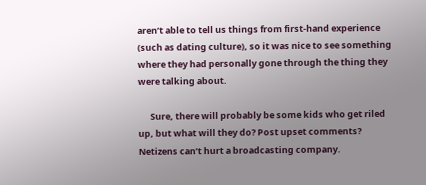aren’t able to tell us things from first-hand experience (such as dating culture), so it was nice to see something where they had personally gone through the thing they were talking about.

      Sure, there will probably be some kids who get riled up, but what will they do? Post upset comments? Netizens can’t hurt a broadcasting company.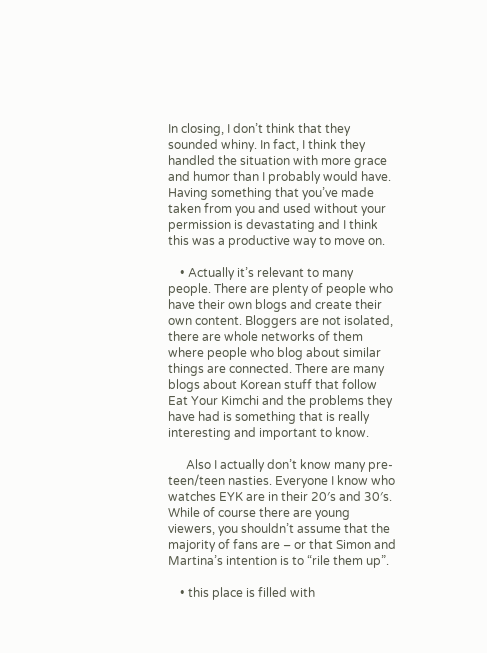In closing, I don’t think that they sounded whiny. In fact, I think they handled the situation with more grace and humor than I probably would have. Having something that you’ve made taken from you and used without your permission is devastating and I think this was a productive way to move on.

    • Actually it’s relevant to many people. There are plenty of people who have their own blogs and create their own content. Bloggers are not isolated, there are whole networks of them where people who blog about similar things are connected. There are many blogs about Korean stuff that follow Eat Your Kimchi and the problems they have had is something that is really interesting and important to know.

      Also I actually don’t know many pre-teen/teen nasties. Everyone I know who watches EYK are in their 20′s and 30′s. While of course there are young viewers, you shouldn’t assume that the majority of fans are – or that Simon and Martina’s intention is to “rile them up”.

    • this place is filled with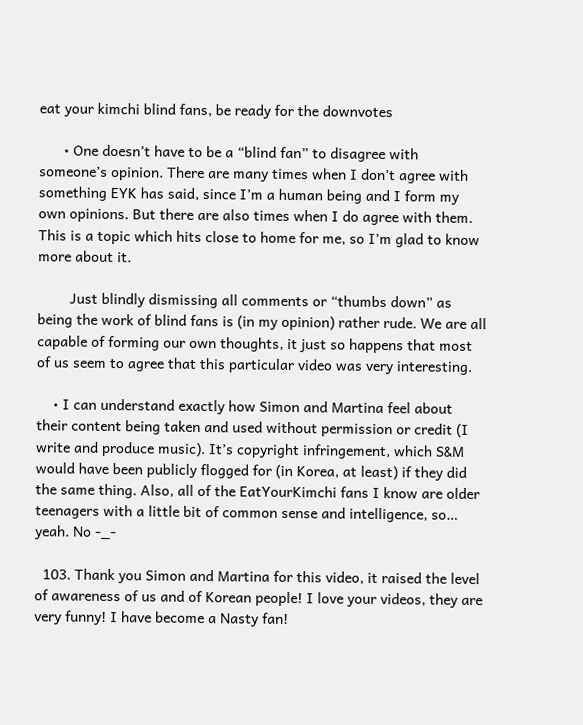eat your kimchi blind fans, be ready for the downvotes

      • One doesn’t have to be a “blind fan” to disagree with someone’s opinion. There are many times when I don’t agree with something EYK has said, since I’m a human being and I form my own opinions. But there are also times when I do agree with them. This is a topic which hits close to home for me, so I’m glad to know more about it.

        Just blindly dismissing all comments or “thumbs down” as being the work of blind fans is (in my opinion) rather rude. We are all capable of forming our own thoughts, it just so happens that most of us seem to agree that this particular video was very interesting.

    • I can understand exactly how Simon and Martina feel about their content being taken and used without permission or credit (I write and produce music). It’s copyright infringement, which S&M would have been publicly flogged for (in Korea, at least) if they did the same thing. Also, all of the EatYourKimchi fans I know are older teenagers with a little bit of common sense and intelligence, so… yeah. No -_-

  103. Thank you Simon and Martina for this video, it raised the level of awareness of us and of Korean people! I love your videos, they are very funny! I have become a Nasty fan!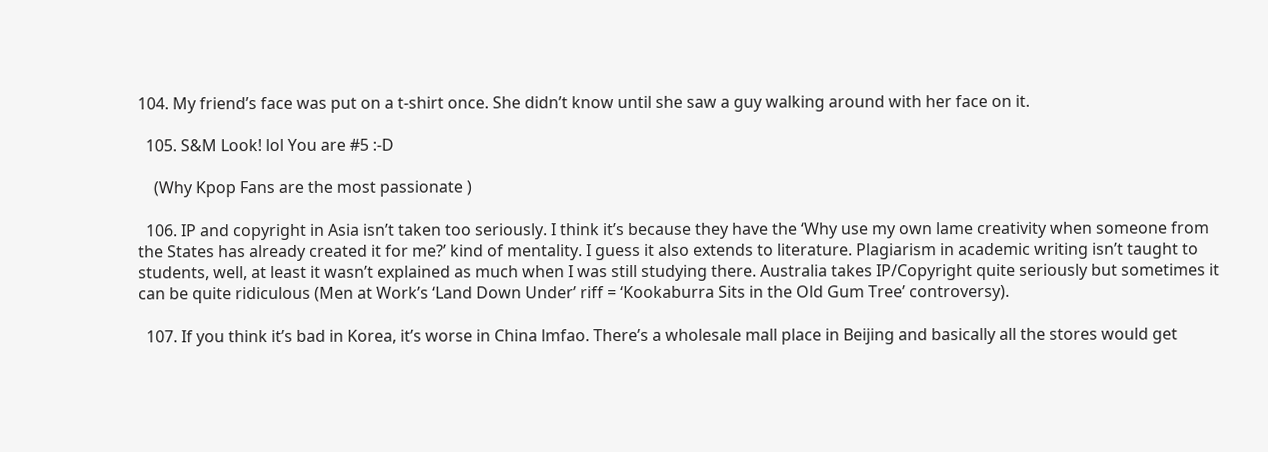104. My friend’s face was put on a t-shirt once. She didn’t know until she saw a guy walking around with her face on it.

  105. S&M Look! lol You are #5 :-D

    (Why Kpop Fans are the most passionate )

  106. IP and copyright in Asia isn’t taken too seriously. I think it’s because they have the ‘Why use my own lame creativity when someone from the States has already created it for me?’ kind of mentality. I guess it also extends to literature. Plagiarism in academic writing isn’t taught to students, well, at least it wasn’t explained as much when I was still studying there. Australia takes IP/Copyright quite seriously but sometimes it can be quite ridiculous (Men at Work’s ‘Land Down Under’ riff = ‘Kookaburra Sits in the Old Gum Tree’ controversy).

  107. If you think it’s bad in Korea, it’s worse in China lmfao. There’s a wholesale mall place in Beijing and basically all the stores would get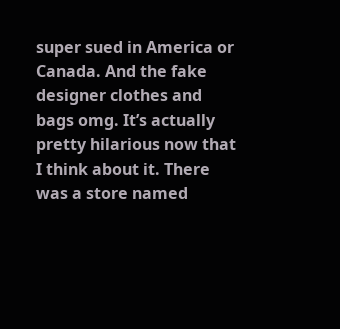super sued in America or Canada. And the fake designer clothes and bags omg. It’s actually pretty hilarious now that I think about it. There was a store named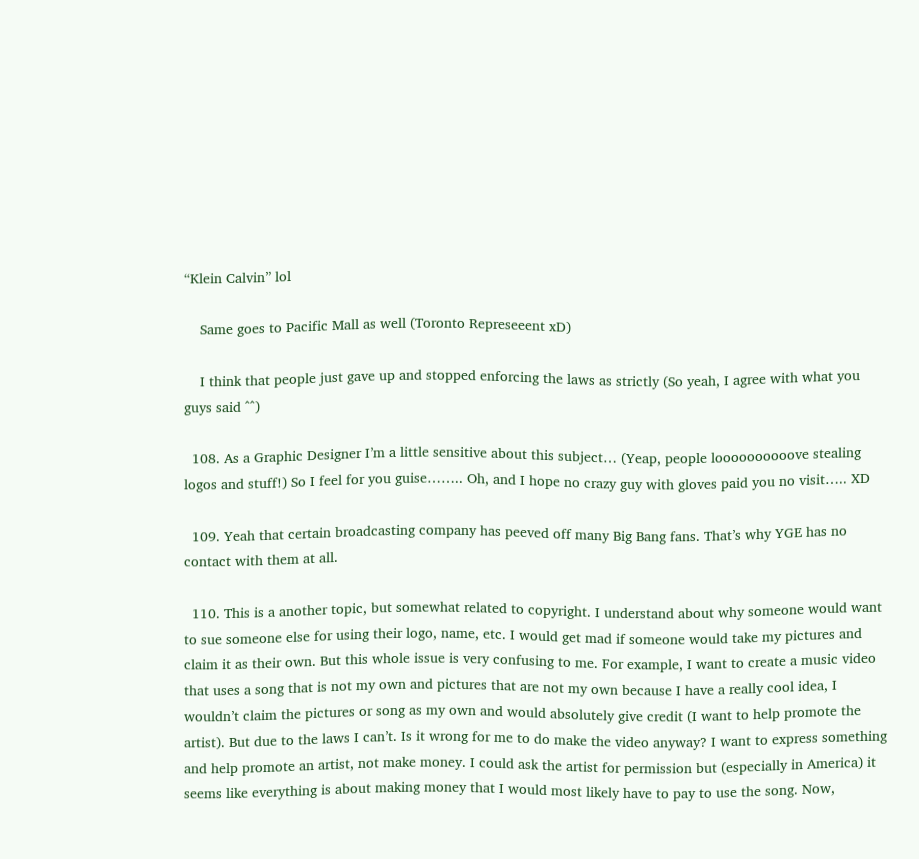“Klein Calvin” lol

    Same goes to Pacific Mall as well (Toronto Represeeent xD)

    I think that people just gave up and stopped enforcing the laws as strictly (So yeah, I agree with what you guys said ^^)

  108. As a Graphic Designer I’m a little sensitive about this subject… (Yeap, people loooooooooove stealing logos and stuff!) So I feel for you guise…….. Oh, and I hope no crazy guy with gloves paid you no visit….. XD

  109. Yeah that certain broadcasting company has peeved off many Big Bang fans. That’s why YGE has no contact with them at all.

  110. This is a another topic, but somewhat related to copyright. I understand about why someone would want to sue someone else for using their logo, name, etc. I would get mad if someone would take my pictures and claim it as their own. But this whole issue is very confusing to me. For example, I want to create a music video that uses a song that is not my own and pictures that are not my own because I have a really cool idea, I wouldn’t claim the pictures or song as my own and would absolutely give credit (I want to help promote the artist). But due to the laws I can’t. Is it wrong for me to do make the video anyway? I want to express something and help promote an artist, not make money. I could ask the artist for permission but (especially in America) it seems like everything is about making money that I would most likely have to pay to use the song. Now,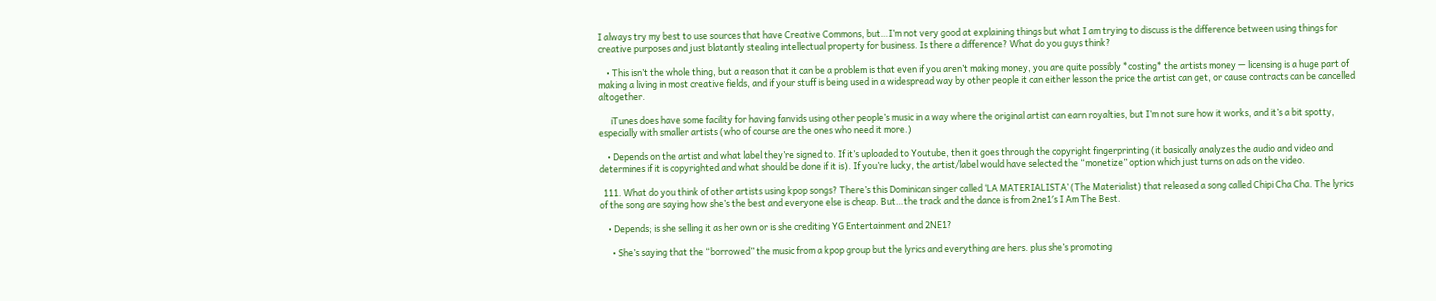I always try my best to use sources that have Creative Commons, but…I’m not very good at explaining things but what I am trying to discuss is the difference between using things for creative purposes and just blatantly stealing intellectual property for business. Is there a difference? What do you guys think?

    • This isn’t the whole thing, but a reason that it can be a problem is that even if you aren’t making money, you are quite possibly *costing* the artists money — licensing is a huge part of making a living in most creative fields, and if your stuff is being used in a widespread way by other people it can either lesson the price the artist can get, or cause contracts can be cancelled altogether.

      iTunes does have some facility for having fanvids using other people’s music in a way where the original artist can earn royalties, but I’m not sure how it works, and it’s a bit spotty, especially with smaller artists (who of course are the ones who need it more.)

    • Depends on the artist and what label they’re signed to. If it’s uploaded to Youtube, then it goes through the copyright fingerprinting (it basically analyzes the audio and video and determines if it is copyrighted and what should be done if it is). If you’re lucky, the artist/label would have selected the “monetize” option which just turns on ads on the video.

  111. What do you think of other artists using kpop songs? There’s this Dominican singer called ‘LA MATERIALISTA’ (The Materialist) that released a song called Chipi Cha Cha. The lyrics of the song are saying how she’s the best and everyone else is cheap. But…the track and the dance is from 2ne1′s I Am The Best.

    • Depends; is she selling it as her own or is she crediting YG Entertainment and 2NE1?

      • She’s saying that the “borrowed” the music from a kpop group but the lyrics and everything are hers. plus she’s promoting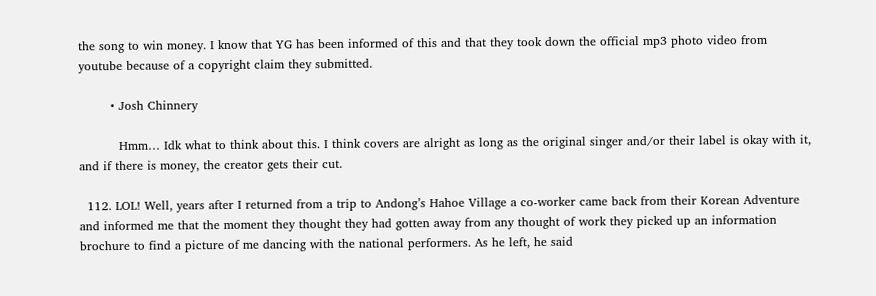the song to win money. I know that YG has been informed of this and that they took down the official mp3 photo video from youtube because of a copyright claim they submitted.

        • Josh Chinnery

          Hmm… Idk what to think about this. I think covers are alright as long as the original singer and/or their label is okay with it, and if there is money, the creator gets their cut.

  112. LOL! Well, years after I returned from a trip to Andong’s Hahoe Village a co-worker came back from their Korean Adventure and informed me that the moment they thought they had gotten away from any thought of work they picked up an information brochure to find a picture of me dancing with the national performers. As he left, he said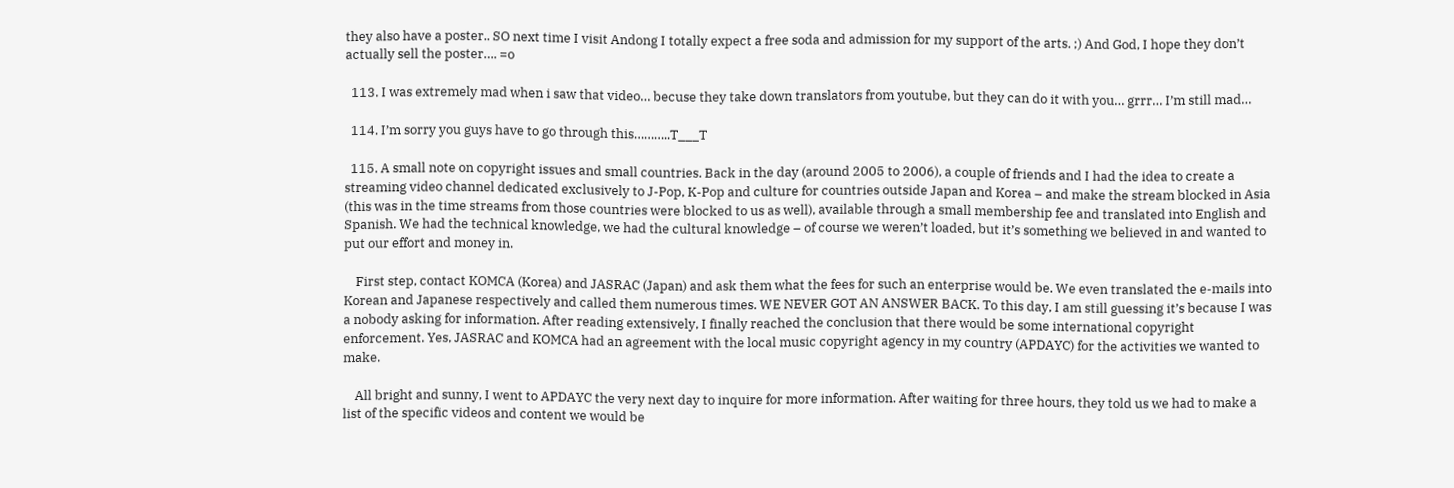they also have a poster.. SO next time I visit Andong I totally expect a free soda and admission for my support of the arts. ;) And God, I hope they don’t actually sell the poster…. =o

  113. I was extremely mad when i saw that video… becuse they take down translators from youtube, but they can do it with you… grrr… I’m still mad…

  114. I’m sorry you guys have to go through this………..T___T

  115. A small note on copyright issues and small countries. Back in the day (around 2005 to 2006), a couple of friends and I had the idea to create a streaming video channel dedicated exclusively to J-Pop, K-Pop and culture for countries outside Japan and Korea – and make the stream blocked in Asia (this was in the time streams from those countries were blocked to us as well), available through a small membership fee and translated into English and Spanish. We had the technical knowledge, we had the cultural knowledge – of course we weren’t loaded, but it’s something we believed in and wanted to put our effort and money in.

    First step, contact KOMCA (Korea) and JASRAC (Japan) and ask them what the fees for such an enterprise would be. We even translated the e-mails into Korean and Japanese respectively and called them numerous times. WE NEVER GOT AN ANSWER BACK. To this day, I am still guessing it’s because I was a nobody asking for information. After reading extensively, I finally reached the conclusion that there would be some international copyright enforcement. Yes, JASRAC and KOMCA had an agreement with the local music copyright agency in my country (APDAYC) for the activities we wanted to make.

    All bright and sunny, I went to APDAYC the very next day to inquire for more information. After waiting for three hours, they told us we had to make a list of the specific videos and content we would be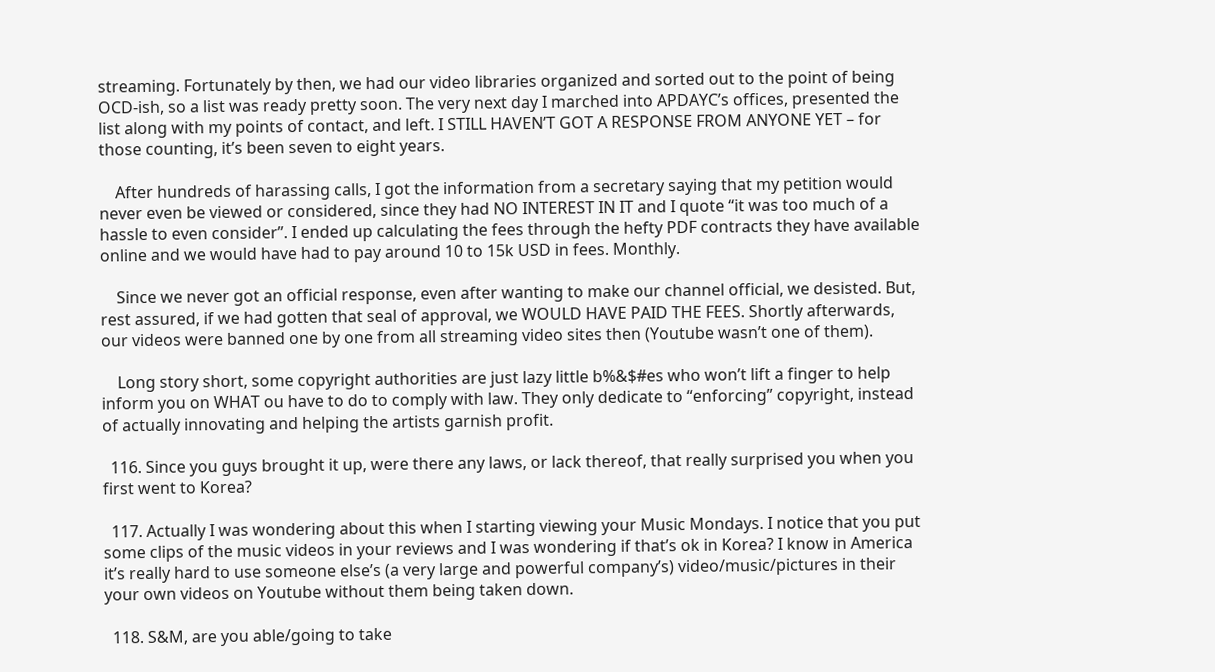streaming. Fortunately by then, we had our video libraries organized and sorted out to the point of being OCD-ish, so a list was ready pretty soon. The very next day I marched into APDAYC’s offices, presented the list along with my points of contact, and left. I STILL HAVEN’T GOT A RESPONSE FROM ANYONE YET – for those counting, it’s been seven to eight years.

    After hundreds of harassing calls, I got the information from a secretary saying that my petition would never even be viewed or considered, since they had NO INTEREST IN IT and I quote “it was too much of a hassle to even consider”. I ended up calculating the fees through the hefty PDF contracts they have available online and we would have had to pay around 10 to 15k USD in fees. Monthly.

    Since we never got an official response, even after wanting to make our channel official, we desisted. But, rest assured, if we had gotten that seal of approval, we WOULD HAVE PAID THE FEES. Shortly afterwards, our videos were banned one by one from all streaming video sites then (Youtube wasn’t one of them).

    Long story short, some copyright authorities are just lazy little b%&$#es who won’t lift a finger to help inform you on WHAT ou have to do to comply with law. They only dedicate to “enforcing” copyright, instead of actually innovating and helping the artists garnish profit.

  116. Since you guys brought it up, were there any laws, or lack thereof, that really surprised you when you first went to Korea?

  117. Actually I was wondering about this when I starting viewing your Music Mondays. I notice that you put some clips of the music videos in your reviews and I was wondering if that’s ok in Korea? I know in America it’s really hard to use someone else’s (a very large and powerful company’s) video/music/pictures in their your own videos on Youtube without them being taken down.

  118. S&M, are you able/going to take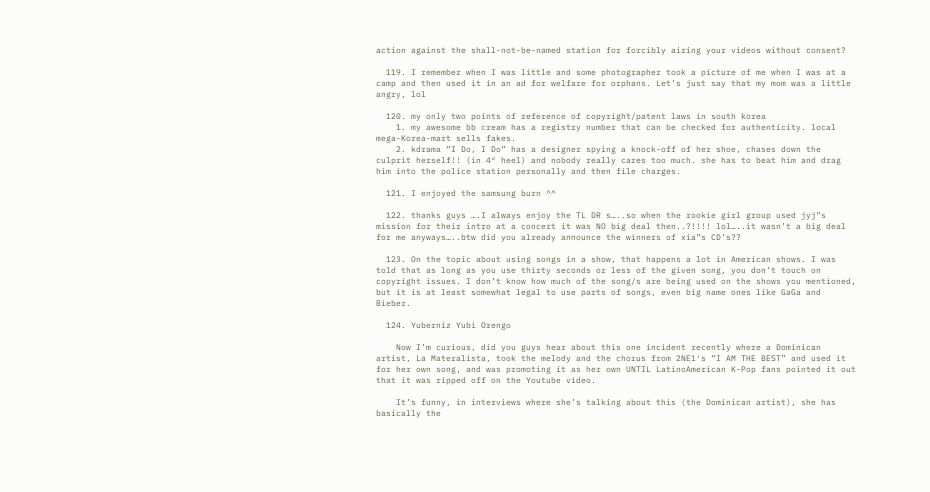action against the shall-not-be-named station for forcibly airing your videos without consent?

  119. I remember when I was little and some photographer took a picture of me when I was at a camp and then used it in an ad for welfare for orphans. Let’s just say that my mom was a little angry, lol

  120. my only two points of reference of copyright/patent laws in south korea
    1. my awesome bb cream has a registry number that can be checked for authenticity. local mega-Korea-mart sells fakes.
    2. kdrama “I Do, I Do” has a designer spying a knock-off of her shoe, chases down the culprit herself!! (in 4″ heel) and nobody really cares too much. she has to beat him and drag him into the police station personally and then file charges.

  121. I enjoyed the samsung burn ^^

  122. thanks guys ….I always enjoy the TL DR s…..so when the rookie girl group used jyj”s mission for their intro at a concert it was NO big deal then..?!!!! lol…..it wasn’t a big deal for me anyways…..btw did you already announce the winners of xia”s CD’s??

  123. On the topic about using songs in a show, that happens a lot in American shows. I was told that as long as you use thirty seconds or less of the given song, you don’t touch on copyright issues. I don’t know how much of the song/s are being used on the shows you mentioned, but it is at least somewhat legal to use parts of songs, even big name ones like GaGa and Bieber.

  124. Yuberniz Yubi Orengo

    Now I’m curious, did you guys hear about this one incident recently where a Dominican artist, La Materalista, took the melody and the chorus from 2NE1′s “I AM THE BEST” and used it for her own song, and was promoting it as her own UNTIL LatinoAmerican K-Pop fans pointed it out that it was ripped off on the Youtube video.

    It’s funny, in interviews where she’s talking about this (the Dominican artist), she has basically the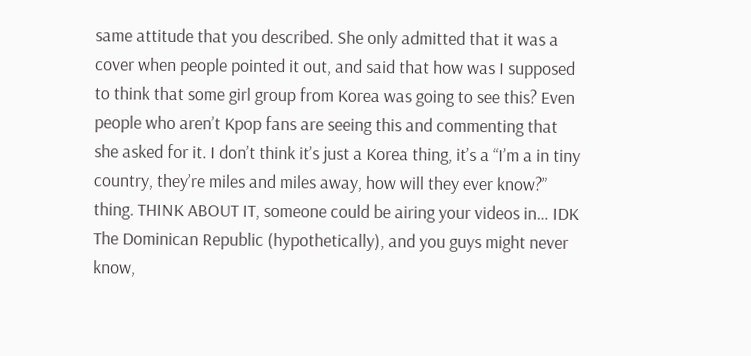same attitude that you described. She only admitted that it was a cover when people pointed it out, and said that how was I supposed to think that some girl group from Korea was going to see this? Even people who aren’t Kpop fans are seeing this and commenting that she asked for it. I don’t think it’s just a Korea thing, it’s a “I’m a in tiny country, they’re miles and miles away, how will they ever know?” thing. THINK ABOUT IT, someone could be airing your videos in… IDK The Dominican Republic (hypothetically), and you guys might never know,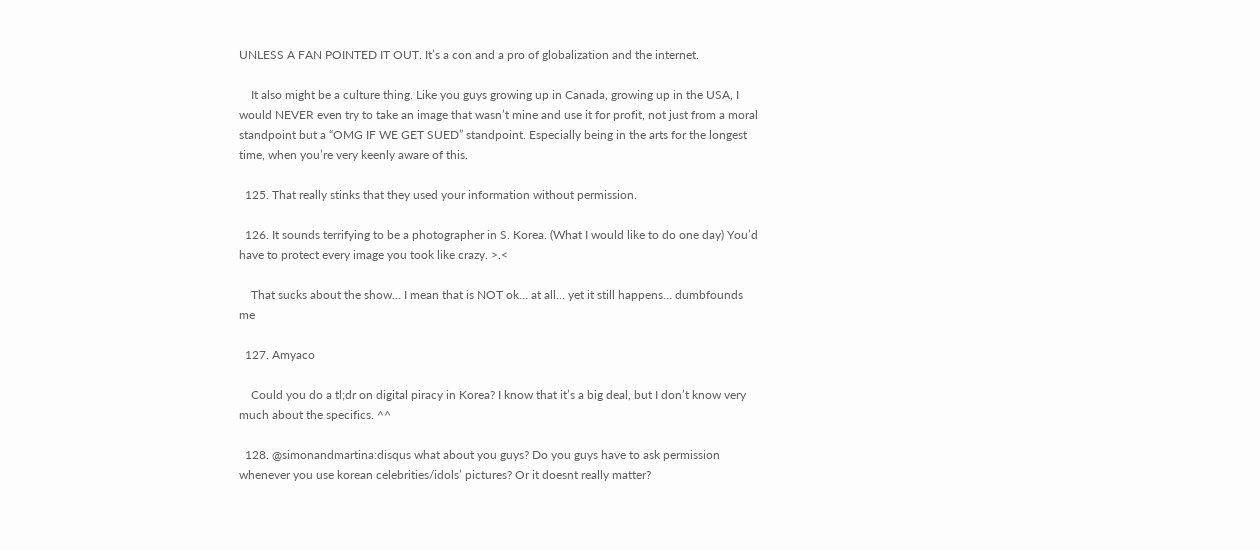UNLESS A FAN POINTED IT OUT. It’s a con and a pro of globalization and the internet.

    It also might be a culture thing. Like you guys growing up in Canada, growing up in the USA, I would NEVER even try to take an image that wasn’t mine and use it for profit, not just from a moral standpoint but a “OMG IF WE GET SUED” standpoint. Especially being in the arts for the longest time, when you’re very keenly aware of this.

  125. That really stinks that they used your information without permission.

  126. It sounds terrifying to be a photographer in S. Korea. (What I would like to do one day) You’d have to protect every image you took like crazy. >.<

    That sucks about the show… I mean that is NOT ok… at all… yet it still happens… dumbfounds me

  127. Amyaco

    Could you do a tl;dr on digital piracy in Korea? I know that it’s a big deal, but I don’t know very much about the specifics. ^^

  128. @simonandmartina:disqus what about you guys? Do you guys have to ask permission whenever you use korean celebrities/idols’ pictures? Or it doesnt really matter?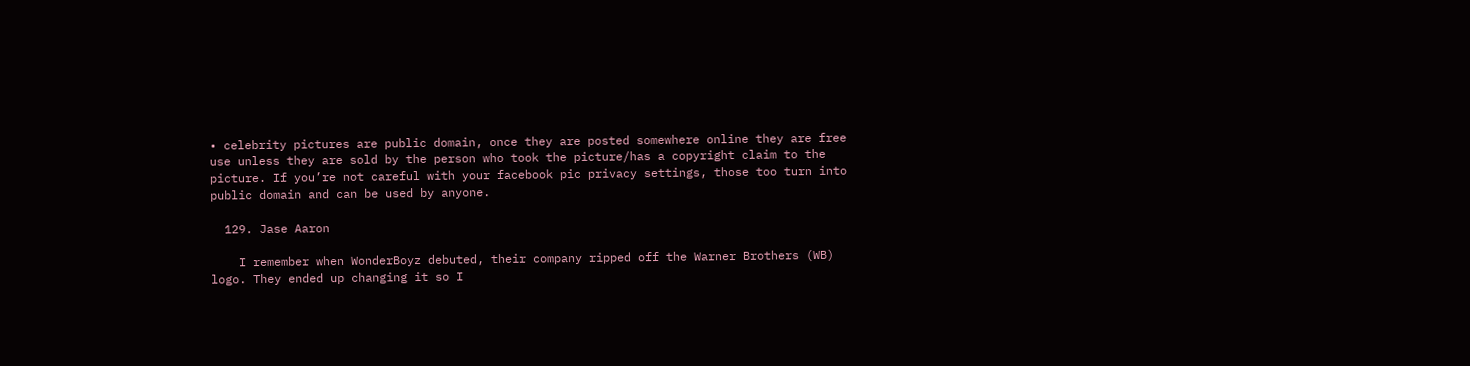• celebrity pictures are public domain, once they are posted somewhere online they are free use unless they are sold by the person who took the picture/has a copyright claim to the picture. If you’re not careful with your facebook pic privacy settings, those too turn into public domain and can be used by anyone.

  129. Jase Aaron

    I remember when WonderBoyz debuted, their company ripped off the Warner Brothers (WB) logo. They ended up changing it so I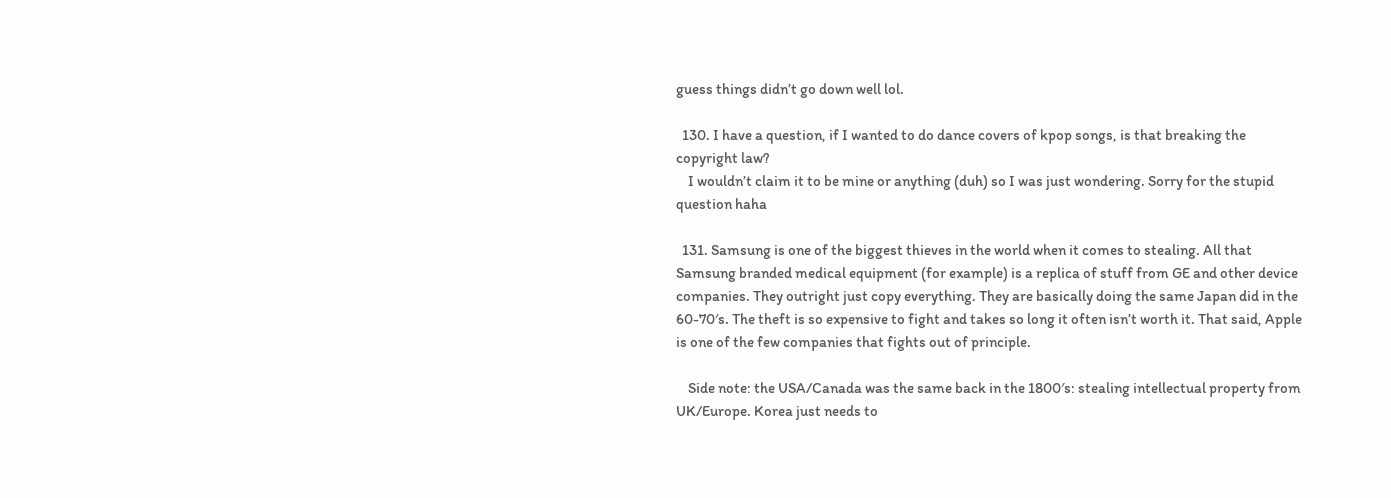guess things didn’t go down well lol.

  130. I have a question, if I wanted to do dance covers of kpop songs, is that breaking the copyright law?
    I wouldn’t claim it to be mine or anything (duh) so I was just wondering. Sorry for the stupid question haha

  131. Samsung is one of the biggest thieves in the world when it comes to stealing. All that Samsung branded medical equipment (for example) is a replica of stuff from GE and other device companies. They outright just copy everything. They are basically doing the same Japan did in the 60-70′s. The theft is so expensive to fight and takes so long it often isn’t worth it. That said, Apple is one of the few companies that fights out of principle.

    Side note: the USA/Canada was the same back in the 1800′s: stealing intellectual property from UK/Europe. Korea just needs to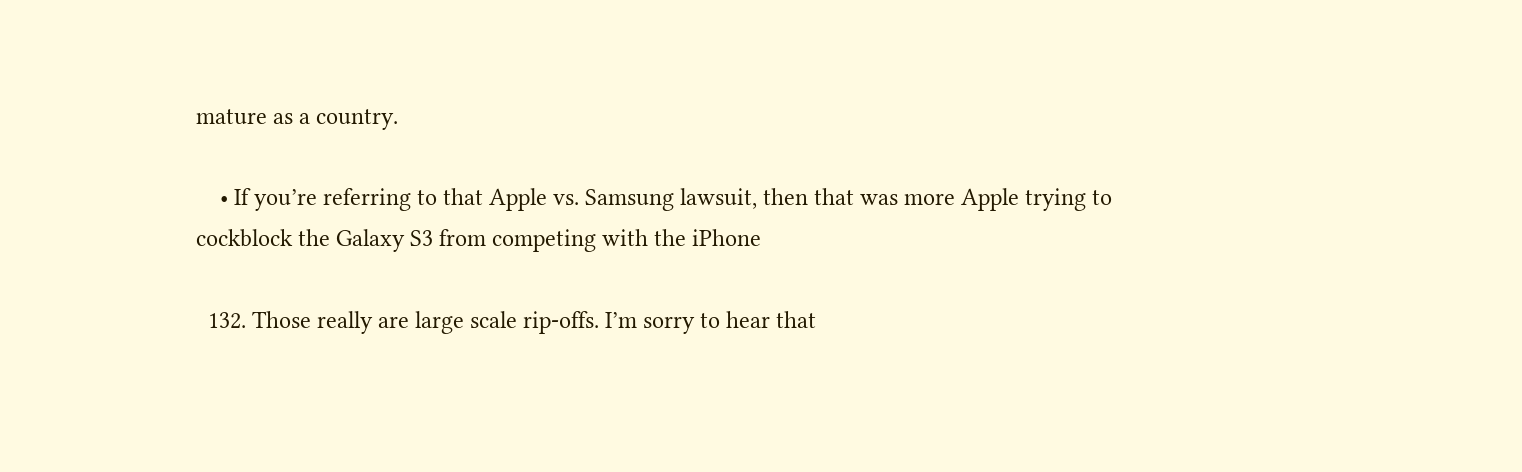mature as a country.

    • If you’re referring to that Apple vs. Samsung lawsuit, then that was more Apple trying to cockblock the Galaxy S3 from competing with the iPhone

  132. Those really are large scale rip-offs. I’m sorry to hear that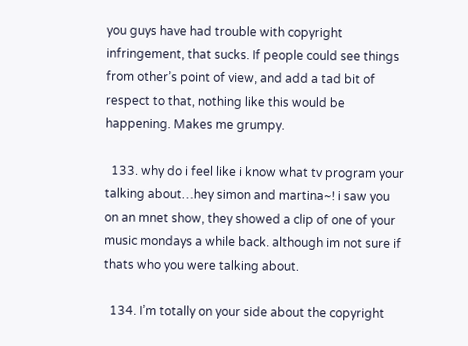you guys have had trouble with copyright infringement, that sucks. If people could see things from other’s point of view, and add a tad bit of respect to that, nothing like this would be happening. Makes me grumpy.

  133. why do i feel like i know what tv program your talking about…hey simon and martina~! i saw you on an mnet show, they showed a clip of one of your music mondays a while back. although im not sure if thats who you were talking about.

  134. I’m totally on your side about the copyright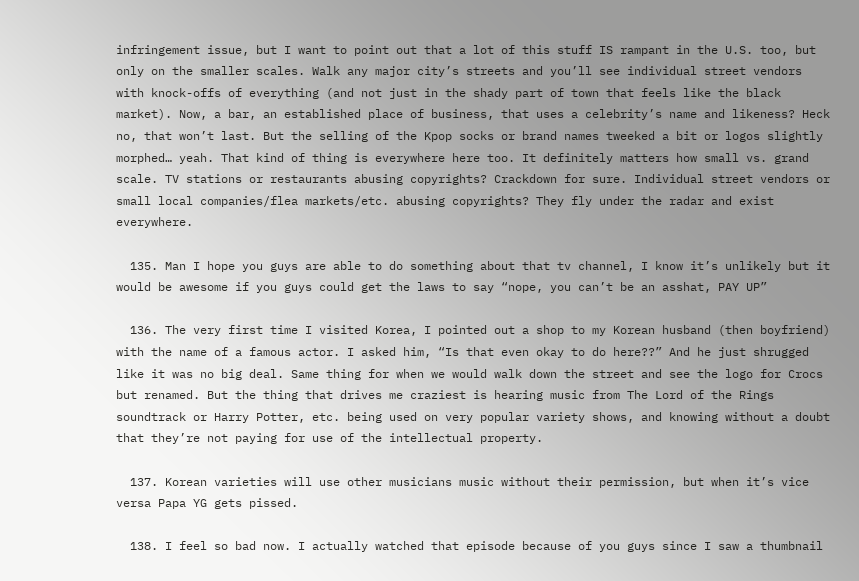infringement issue, but I want to point out that a lot of this stuff IS rampant in the U.S. too, but only on the smaller scales. Walk any major city’s streets and you’ll see individual street vendors with knock-offs of everything (and not just in the shady part of town that feels like the black market). Now, a bar, an established place of business, that uses a celebrity’s name and likeness? Heck no, that won’t last. But the selling of the Kpop socks or brand names tweeked a bit or logos slightly morphed… yeah. That kind of thing is everywhere here too. It definitely matters how small vs. grand scale. TV stations or restaurants abusing copyrights? Crackdown for sure. Individual street vendors or small local companies/flea markets/etc. abusing copyrights? They fly under the radar and exist everywhere.

  135. Man I hope you guys are able to do something about that tv channel, I know it’s unlikely but it would be awesome if you guys could get the laws to say “nope, you can’t be an asshat, PAY UP”

  136. The very first time I visited Korea, I pointed out a shop to my Korean husband (then boyfriend) with the name of a famous actor. I asked him, “Is that even okay to do here??” And he just shrugged like it was no big deal. Same thing for when we would walk down the street and see the logo for Crocs but renamed. But the thing that drives me craziest is hearing music from The Lord of the Rings soundtrack or Harry Potter, etc. being used on very popular variety shows, and knowing without a doubt that they’re not paying for use of the intellectual property.

  137. Korean varieties will use other musicians music without their permission, but when it’s vice versa Papa YG gets pissed.

  138. I feel so bad now. I actually watched that episode because of you guys since I saw a thumbnail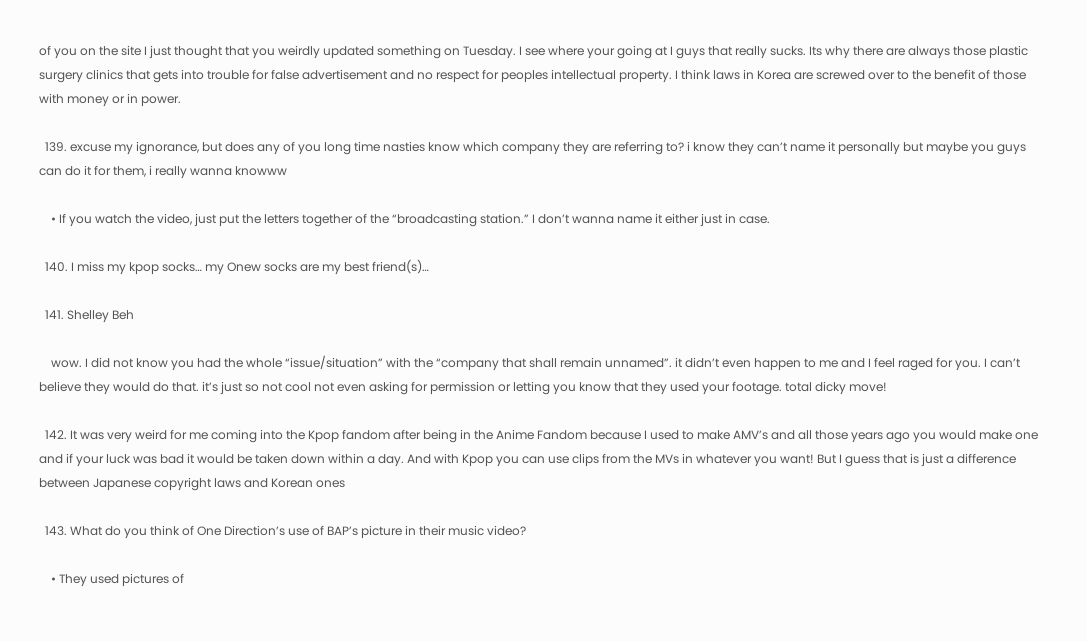of you on the site I just thought that you weirdly updated something on Tuesday. I see where your going at I guys that really sucks. Its why there are always those plastic surgery clinics that gets into trouble for false advertisement and no respect for peoples intellectual property. I think laws in Korea are screwed over to the benefit of those with money or in power.

  139. excuse my ignorance, but does any of you long time nasties know which company they are referring to? i know they can’t name it personally but maybe you guys can do it for them, i really wanna knowww

    • If you watch the video, just put the letters together of the “broadcasting station.” I don’t wanna name it either just in case.

  140. I miss my kpop socks… my Onew socks are my best friend(s)…

  141. Shelley Beh

    wow. I did not know you had the whole “issue/situation” with the “company that shall remain unnamed”. it didn’t even happen to me and I feel raged for you. I can’t believe they would do that. it’s just so not cool not even asking for permission or letting you know that they used your footage. total dicky move!

  142. It was very weird for me coming into the Kpop fandom after being in the Anime Fandom because I used to make AMV’s and all those years ago you would make one and if your luck was bad it would be taken down within a day. And with Kpop you can use clips from the MVs in whatever you want! But I guess that is just a difference between Japanese copyright laws and Korean ones

  143. What do you think of One Direction’s use of BAP’s picture in their music video?

    • They used pictures of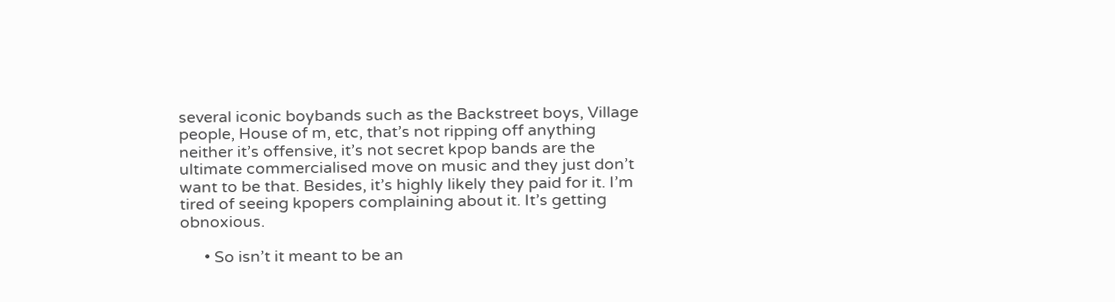several iconic boybands such as the Backstreet boys, Village people, House of m, etc, that’s not ripping off anything neither it’s offensive, it’s not secret kpop bands are the ultimate commercialised move on music and they just don’t want to be that. Besides, it’s highly likely they paid for it. I’m tired of seeing kpopers complaining about it. It’s getting obnoxious.

      • So isn’t it meant to be an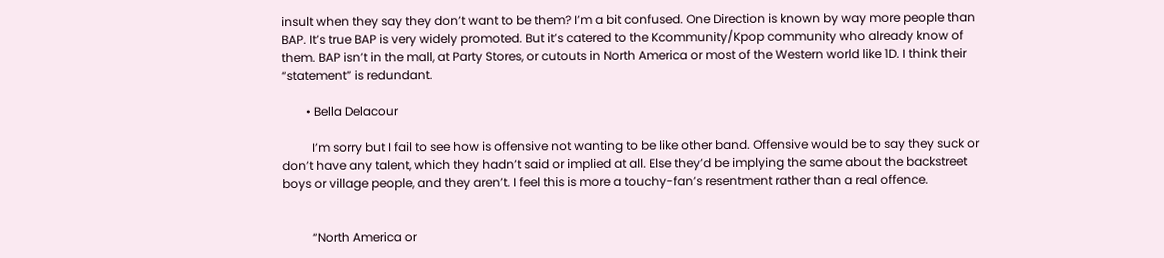insult when they say they don’t want to be them? I’m a bit confused. One Direction is known by way more people than BAP. It’s true BAP is very widely promoted. But it’s catered to the Kcommunity/Kpop community who already know of them. BAP isn’t in the mall, at Party Stores, or cutouts in North America or most of the Western world like 1D. I think their “statement” is redundant.

        • Bella Delacour

          I’m sorry but I fail to see how is offensive not wanting to be like other band. Offensive would be to say they suck or don’t have any talent, which they hadn’t said or implied at all. Else they’d be implying the same about the backstreet boys or village people, and they aren’t. I feel this is more a touchy-fan’s resentment rather than a real offence.


          “North America or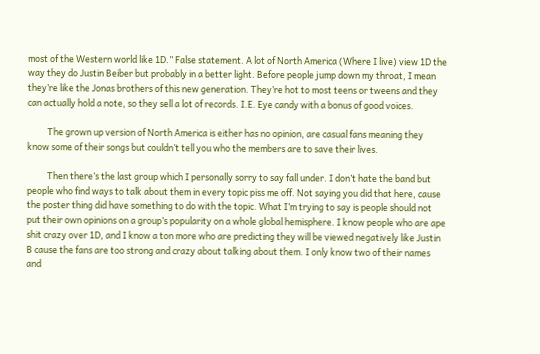most of the Western world like 1D.” False statement. A lot of North America (Where I live) view 1D the way they do Justin Beiber but probably in a better light. Before people jump down my throat, I mean they’re like the Jonas brothers of this new generation. They’re hot to most teens or tweens and they can actually hold a note, so they sell a lot of records. I.E. Eye candy with a bonus of good voices.

          The grown up version of North America is either has no opinion, are casual fans meaning they know some of their songs but couldn’t tell you who the members are to save their lives.

          Then there’s the last group which I personally sorry to say fall under. I don’t hate the band but people who find ways to talk about them in every topic piss me off. Not saying you did that here, cause the poster thing did have something to do with the topic. What I’m trying to say is people should not put their own opinions on a group’s popularity on a whole global hemisphere. I know people who are ape shit crazy over 1D, and I know a ton more who are predicting they will be viewed negatively like Justin B cause the fans are too strong and crazy about talking about them. I only know two of their names and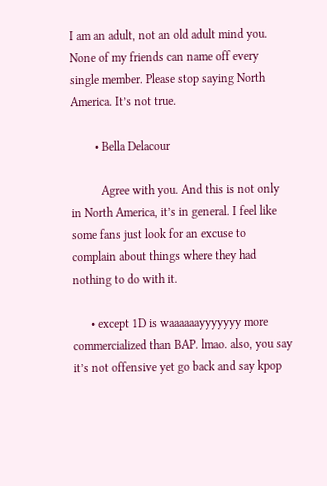I am an adult, not an old adult mind you. None of my friends can name off every single member. Please stop saying North America. It’s not true.

        • Bella Delacour

          Agree with you. And this is not only in North America, it’s in general. I feel like some fans just look for an excuse to complain about things where they had nothing to do with it.

      • except 1D is waaaaaayyyyyyy more commercialized than BAP. lmao. also, you say it’s not offensive yet go back and say kpop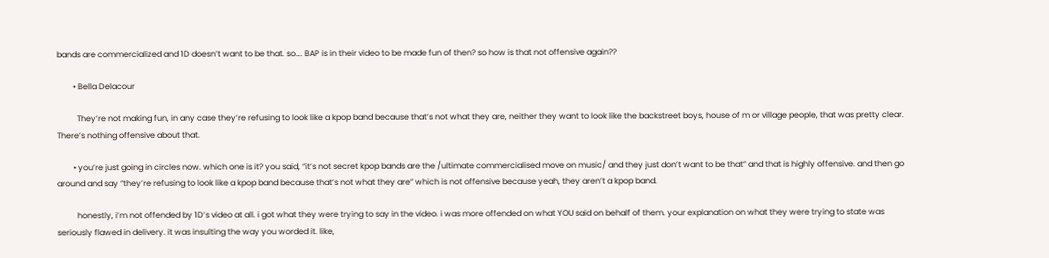bands are commercialized and 1D doesn’t want to be that. so…. BAP is in their video to be made fun of then? so how is that not offensive again??

        • Bella Delacour

          They’re not making fun, in any case they’re refusing to look like a kpop band because that’s not what they are, neither they want to look like the backstreet boys, house of m or village people, that was pretty clear. There’s nothing offensive about that.

        • you’re just going in circles now. which one is it? you said, “it’s not secret kpop bands are the /ultimate commercialised move on music/ and they just don’t want to be that” and that is highly offensive. and then go around and say “they’re refusing to look like a kpop band because that’s not what they are” which is not offensive because yeah, they aren’t a kpop band.

          honestly, i’m not offended by 1D’s video at all. i got what they were trying to say in the video. i was more offended on what YOU said on behalf of them. your explanation on what they were trying to state was seriously flawed in delivery. it was insulting the way you worded it. like,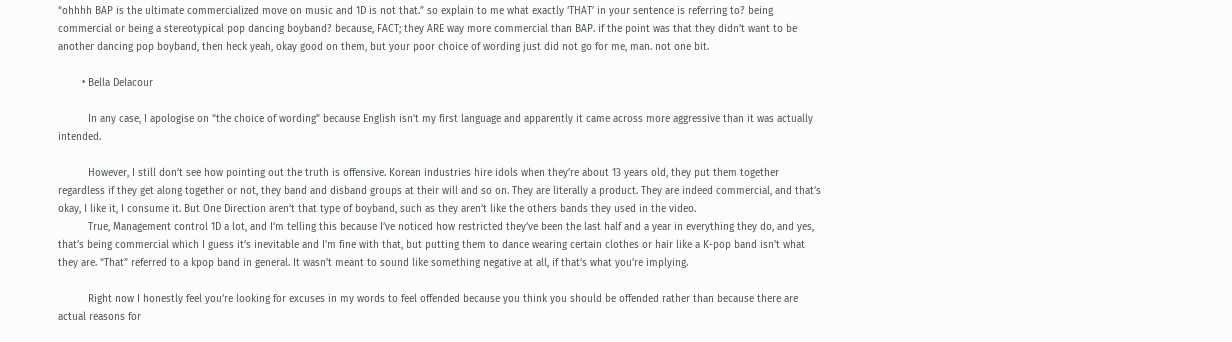“ohhhh BAP is the ultimate commercialized move on music and 1D is not that.” so explain to me what exactly ‘THAT’ in your sentence is referring to? being commercial or being a stereotypical pop dancing boyband? because, FACT; they ARE way more commercial than BAP. if the point was that they didn’t want to be another dancing pop boyband, then heck yeah, okay good on them, but your poor choice of wording just did not go for me, man. not one bit.

        • Bella Delacour

          In any case, I apologise on “the choice of wording” because English isn’t my first language and apparently it came across more aggressive than it was actually intended.

          However, I still don’t see how pointing out the truth is offensive. Korean industries hire idols when they’re about 13 years old, they put them together regardless if they get along together or not, they band and disband groups at their will and so on. They are literally a product. They are indeed commercial, and that’s okay, I like it, I consume it. But One Direction aren’t that type of boyband, such as they aren’t like the others bands they used in the video.
          True, Management control 1D a lot, and I’m telling this because I’ve noticed how restricted they’ve been the last half and a year in everything they do, and yes, that’s being commercial which I guess it’s inevitable and I’m fine with that, but putting them to dance wearing certain clothes or hair like a K-pop band isn’t what they are. “That” referred to a kpop band in general. It wasn’t meant to sound like something negative at all, if that’s what you’re implying.

          Right now I honestly feel you’re looking for excuses in my words to feel offended because you think you should be offended rather than because there are actual reasons for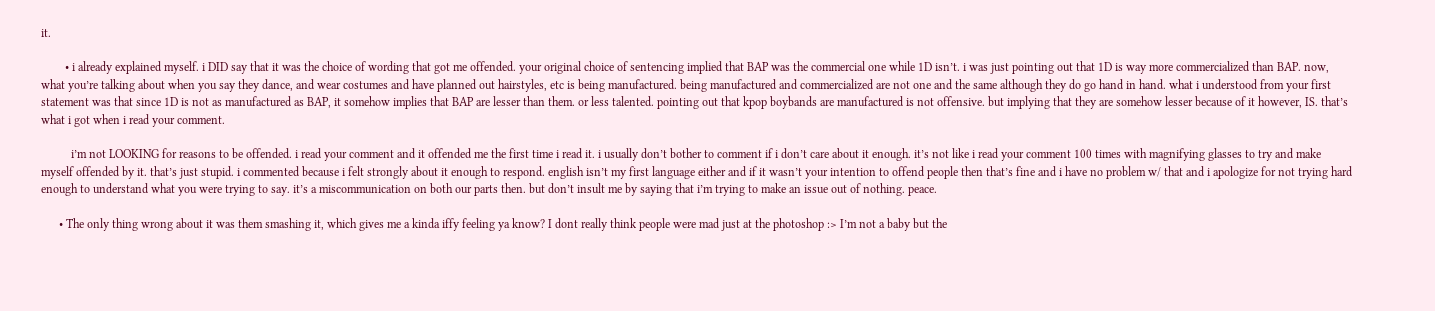it.

        • i already explained myself. i DID say that it was the choice of wording that got me offended. your original choice of sentencing implied that BAP was the commercial one while 1D isn’t. i was just pointing out that 1D is way more commercialized than BAP. now, what you’re talking about when you say they dance, and wear costumes and have planned out hairstyles, etc is being manufactured. being manufactured and commercialized are not one and the same although they do go hand in hand. what i understood from your first statement was that since 1D is not as manufactured as BAP, it somehow implies that BAP are lesser than them. or less talented. pointing out that kpop boybands are manufactured is not offensive. but implying that they are somehow lesser because of it however, IS. that’s what i got when i read your comment.

          i’m not LOOKING for reasons to be offended. i read your comment and it offended me the first time i read it. i usually don’t bother to comment if i don’t care about it enough. it’s not like i read your comment 100 times with magnifying glasses to try and make myself offended by it. that’s just stupid. i commented because i felt strongly about it enough to respond. english isn’t my first language either and if it wasn’t your intention to offend people then that’s fine and i have no problem w/ that and i apologize for not trying hard enough to understand what you were trying to say. it’s a miscommunication on both our parts then. but don’t insult me by saying that i’m trying to make an issue out of nothing. peace.

      • The only thing wrong about it was them smashing it, which gives me a kinda iffy feeling ya know? I dont really think people were mad just at the photoshop :> I’m not a baby but the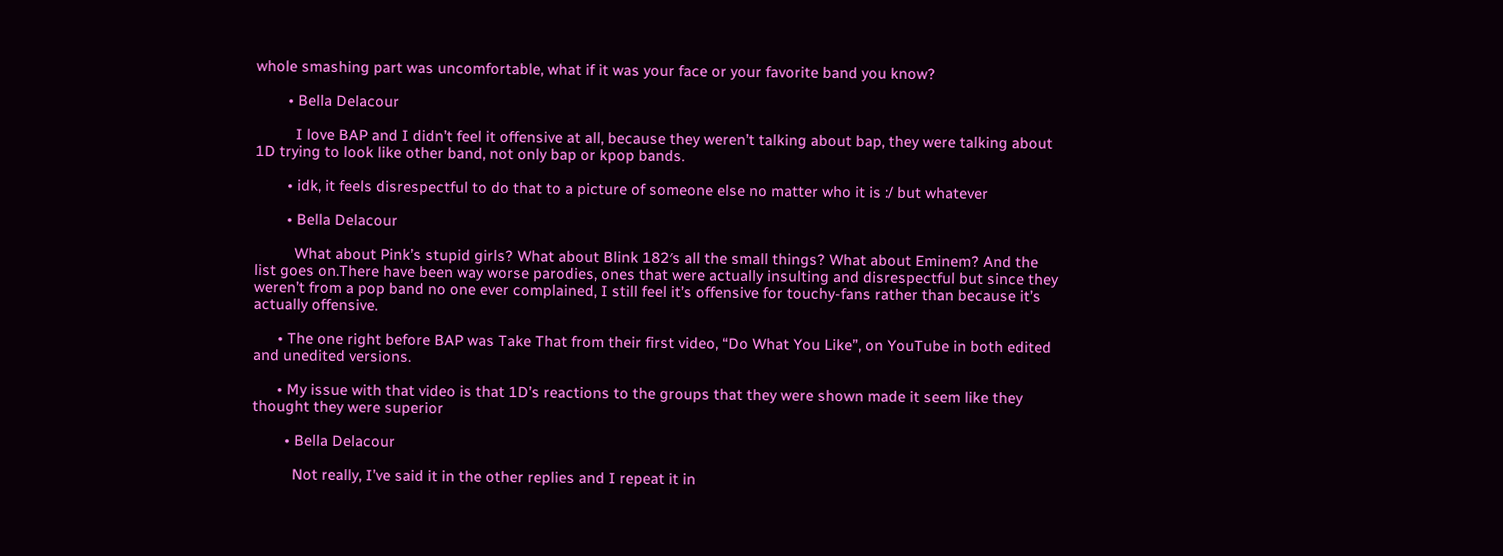whole smashing part was uncomfortable, what if it was your face or your favorite band you know?

        • Bella Delacour

          I love BAP and I didn’t feel it offensive at all, because they weren’t talking about bap, they were talking about 1D trying to look like other band, not only bap or kpop bands.

        • idk, it feels disrespectful to do that to a picture of someone else no matter who it is :/ but whatever

        • Bella Delacour

          What about Pink’s stupid girls? What about Blink 182′s all the small things? What about Eminem? And the list goes on.There have been way worse parodies, ones that were actually insulting and disrespectful but since they weren’t from a pop band no one ever complained, I still feel it’s offensive for touchy-fans rather than because it’s actually offensive.

      • The one right before BAP was Take That from their first video, “Do What You Like”, on YouTube in both edited and unedited versions.

      • My issue with that video is that 1D’s reactions to the groups that they were shown made it seem like they thought they were superior

        • Bella Delacour

          Not really, I’ve said it in the other replies and I repeat it in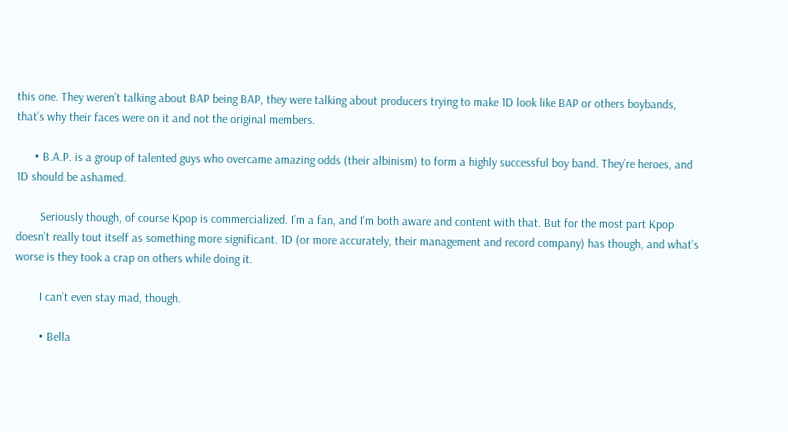this one. They weren’t talking about BAP being BAP, they were talking about producers trying to make 1D look like BAP or others boybands, that’s why their faces were on it and not the original members.

      • B.A.P. is a group of talented guys who overcame amazing odds (their albinism) to form a highly successful boy band. They’re heroes, and 1D should be ashamed.

        Seriously though, of course Kpop is commercialized. I’m a fan, and I’m both aware and content with that. But for the most part Kpop doesn’t really tout itself as something more significant. 1D (or more accurately, their management and record company) has though, and what’s worse is they took a crap on others while doing it.

        I can’t even stay mad, though.

        • Bella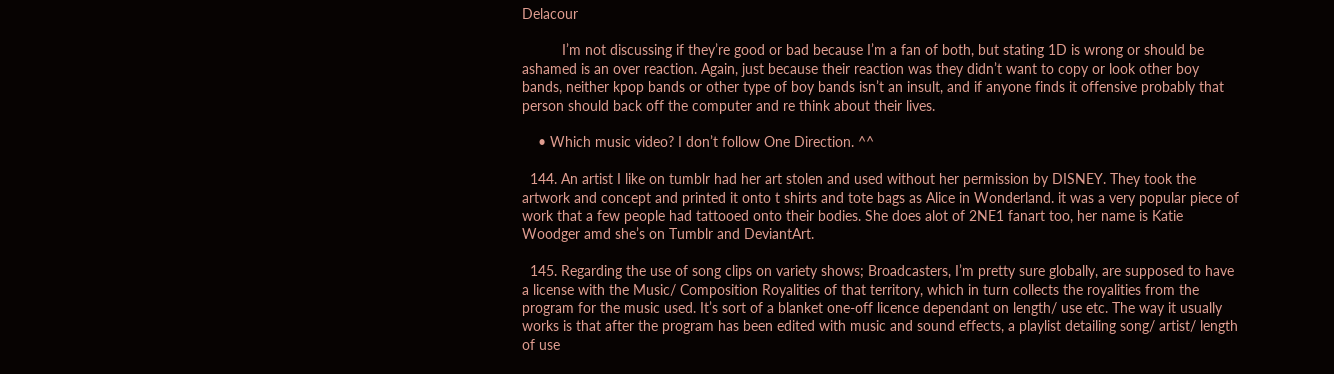Delacour

          I’m not discussing if they’re good or bad because I’m a fan of both, but stating 1D is wrong or should be ashamed is an over reaction. Again, just because their reaction was they didn’t want to copy or look other boy bands, neither kpop bands or other type of boy bands isn’t an insult, and if anyone finds it offensive probably that person should back off the computer and re think about their lives.

    • Which music video? I don’t follow One Direction. ^^

  144. An artist I like on tumblr had her art stolen and used without her permission by DISNEY. They took the artwork and concept and printed it onto t shirts and tote bags as Alice in Wonderland. it was a very popular piece of work that a few people had tattooed onto their bodies. She does alot of 2NE1 fanart too, her name is Katie Woodger amd she’s on Tumblr and DeviantArt.

  145. Regarding the use of song clips on variety shows; Broadcasters, I’m pretty sure globally, are supposed to have a license with the Music/ Composition Royalities of that territory, which in turn collects the royalities from the program for the music used. It’s sort of a blanket one-off licence dependant on length/ use etc. The way it usually works is that after the program has been edited with music and sound effects, a playlist detailing song/ artist/ length of use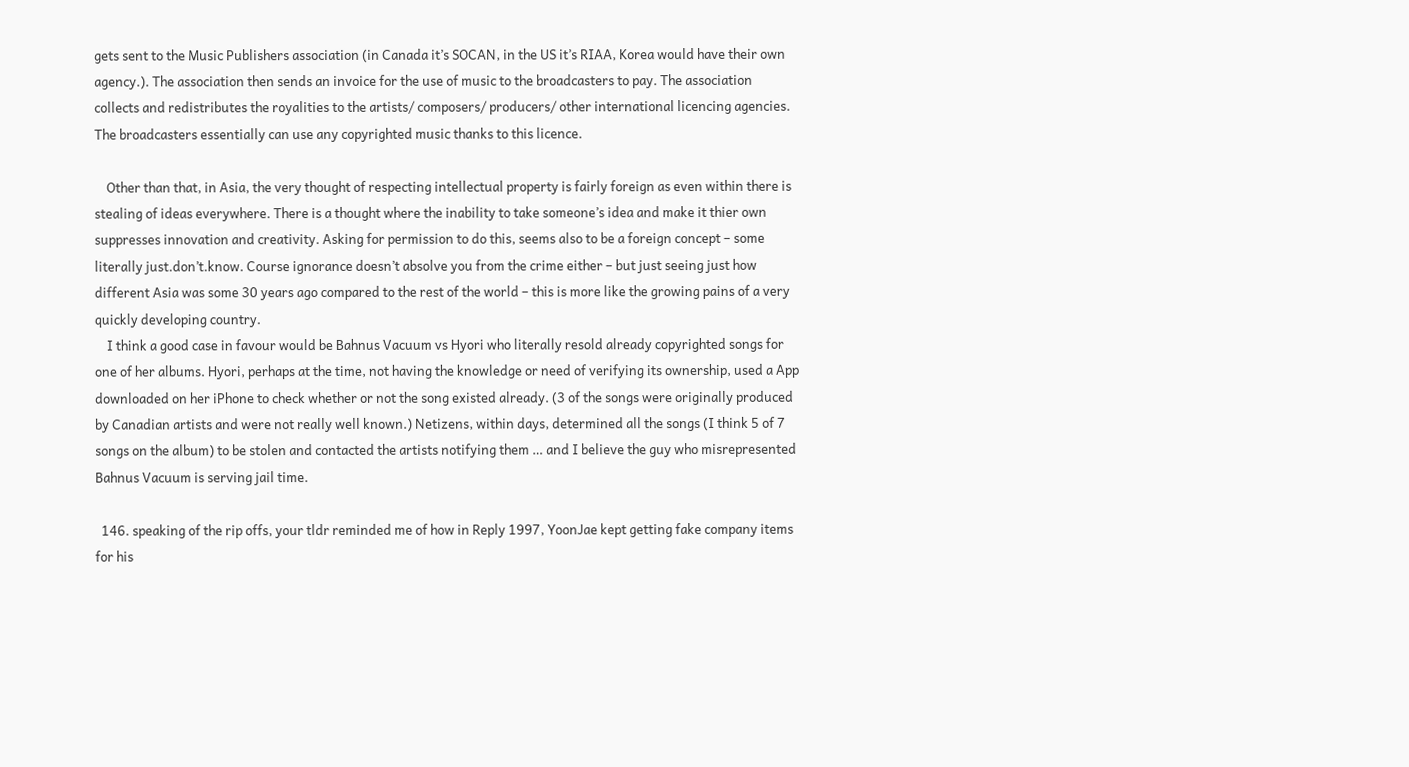gets sent to the Music Publishers association (in Canada it’s SOCAN, in the US it’s RIAA, Korea would have their own agency.). The association then sends an invoice for the use of music to the broadcasters to pay. The association collects and redistributes the royalities to the artists/ composers/ producers/ other international licencing agencies. The broadcasters essentially can use any copyrighted music thanks to this licence.

    Other than that, in Asia, the very thought of respecting intellectual property is fairly foreign as even within there is stealing of ideas everywhere. There is a thought where the inability to take someone’s idea and make it thier own suppresses innovation and creativity. Asking for permission to do this, seems also to be a foreign concept – some literally just.don’t.know. Course ignorance doesn’t absolve you from the crime either – but just seeing just how different Asia was some 30 years ago compared to the rest of the world – this is more like the growing pains of a very quickly developing country.
    I think a good case in favour would be Bahnus Vacuum vs Hyori who literally resold already copyrighted songs for one of her albums. Hyori, perhaps at the time, not having the knowledge or need of verifying its ownership, used a App downloaded on her iPhone to check whether or not the song existed already. (3 of the songs were originally produced by Canadian artists and were not really well known.) Netizens, within days, determined all the songs (I think 5 of 7 songs on the album) to be stolen and contacted the artists notifying them … and I believe the guy who misrepresented Bahnus Vacuum is serving jail time.

  146. speaking of the rip offs, your tldr reminded me of how in Reply 1997, YoonJae kept getting fake company items for his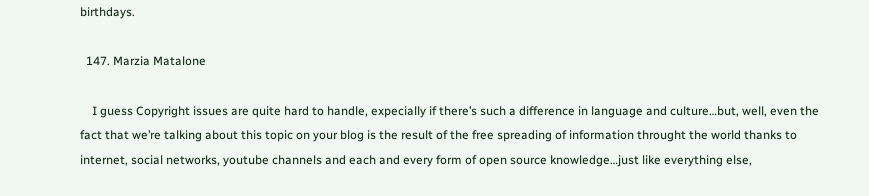birthdays.

  147. Marzia Matalone

    I guess Copyright issues are quite hard to handle, expecially if there’s such a difference in language and culture…but, well, even the fact that we’re talking about this topic on your blog is the result of the free spreading of information throught the world thanks to internet, social networks, youtube channels and each and every form of open source knowledge…just like everything else,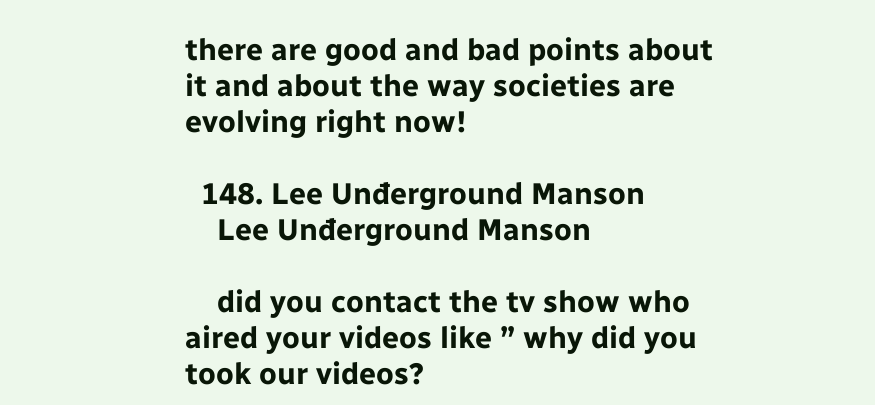there are good and bad points about it and about the way societies are evolving right now!

  148. Lee Unđerground Manson
    Lee Unđerground Manson

    did you contact the tv show who aired your videos like ” why did you took our videos?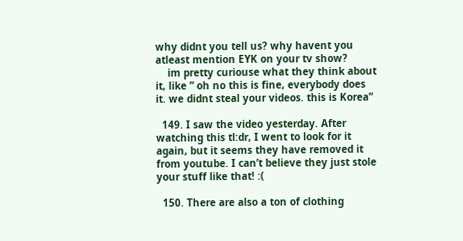why didnt you tell us? why havent you atleast mention EYK on your tv show?
    im pretty curiouse what they think about it, like ” oh no this is fine, everybody does it. we didnt steal your videos. this is Korea”

  149. I saw the video yesterday. After watching this tl:dr, I went to look for it again, but it seems they have removed it from youtube. I can’t believe they just stole your stuff like that! :(

  150. There are also a ton of clothing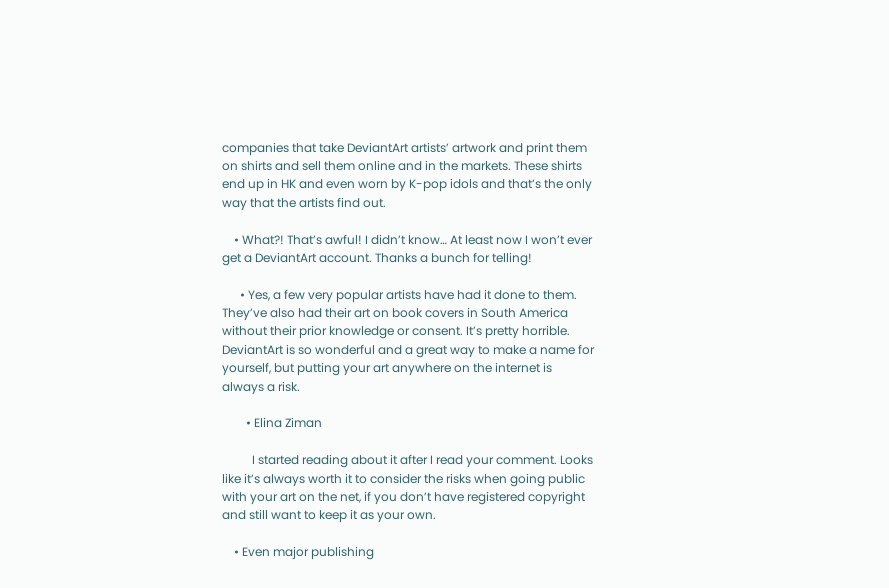companies that take DeviantArt artists’ artwork and print them on shirts and sell them online and in the markets. These shirts end up in HK and even worn by K-pop idols and that’s the only way that the artists find out.

    • What?! That’s awful! I didn’t know… At least now I won’t ever get a DeviantArt account. Thanks a bunch for telling!

      • Yes, a few very popular artists have had it done to them. They’ve also had their art on book covers in South America without their prior knowledge or consent. It’s pretty horrible. DeviantArt is so wonderful and a great way to make a name for yourself, but putting your art anywhere on the internet is always a risk.

        • Elina Ziman

          I started reading about it after I read your comment. Looks like it’s always worth it to consider the risks when going public with your art on the net, if you don’t have registered copyright and still want to keep it as your own.

    • Even major publishing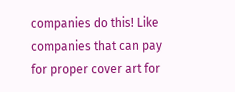companies do this! Like companies that can pay for proper cover art for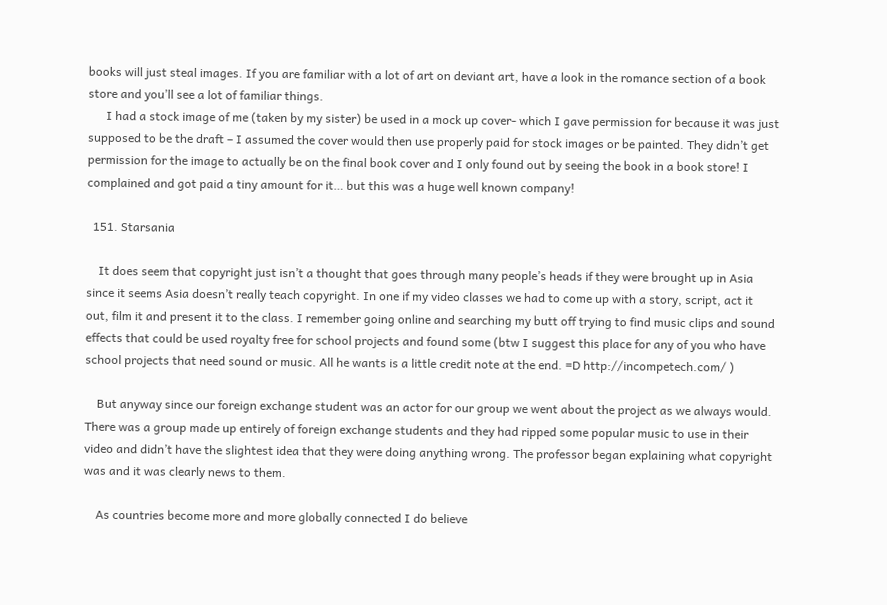books will just steal images. If you are familiar with a lot of art on deviant art, have a look in the romance section of a book store and you’ll see a lot of familiar things.
      I had a stock image of me (taken by my sister) be used in a mock up cover- which I gave permission for because it was just supposed to be the draft – I assumed the cover would then use properly paid for stock images or be painted. They didn’t get permission for the image to actually be on the final book cover and I only found out by seeing the book in a book store! I complained and got paid a tiny amount for it… but this was a huge well known company!

  151. Starsania

    It does seem that copyright just isn’t a thought that goes through many people’s heads if they were brought up in Asia since it seems Asia doesn’t really teach copyright. In one if my video classes we had to come up with a story, script, act it out, film it and present it to the class. I remember going online and searching my butt off trying to find music clips and sound effects that could be used royalty free for school projects and found some (btw I suggest this place for any of you who have school projects that need sound or music. All he wants is a little credit note at the end. =D http://incompetech.com/ )

    But anyway since our foreign exchange student was an actor for our group we went about the project as we always would. There was a group made up entirely of foreign exchange students and they had ripped some popular music to use in their video and didn’t have the slightest idea that they were doing anything wrong. The professor began explaining what copyright was and it was clearly news to them.

    As countries become more and more globally connected I do believe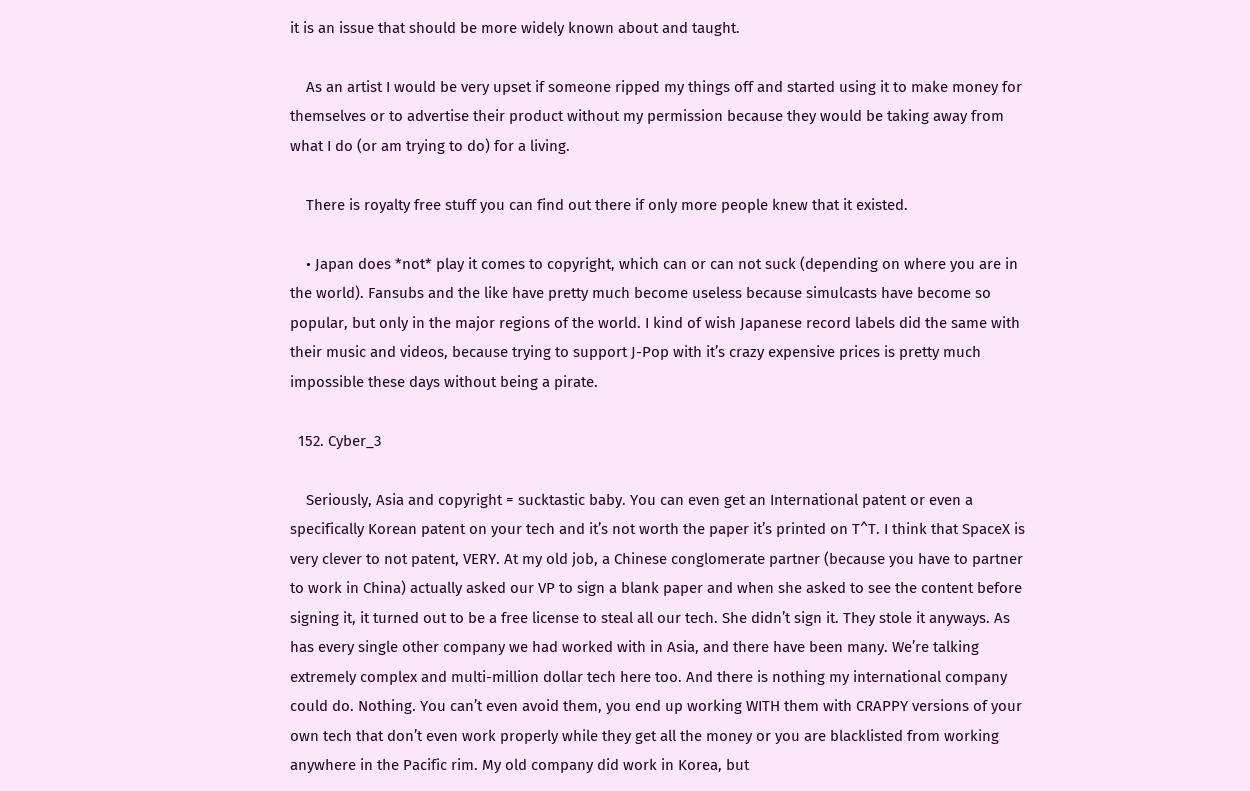it is an issue that should be more widely known about and taught.

    As an artist I would be very upset if someone ripped my things off and started using it to make money for themselves or to advertise their product without my permission because they would be taking away from what I do (or am trying to do) for a living.

    There is royalty free stuff you can find out there if only more people knew that it existed.

    • Japan does *not* play it comes to copyright, which can or can not suck (depending on where you are in the world). Fansubs and the like have pretty much become useless because simulcasts have become so popular, but only in the major regions of the world. I kind of wish Japanese record labels did the same with their music and videos, because trying to support J-Pop with it’s crazy expensive prices is pretty much impossible these days without being a pirate.

  152. Cyber_3

    Seriously, Asia and copyright = sucktastic baby. You can even get an International patent or even a specifically Korean patent on your tech and it’s not worth the paper it’s printed on T^T. I think that SpaceX is very clever to not patent, VERY. At my old job, a Chinese conglomerate partner (because you have to partner to work in China) actually asked our VP to sign a blank paper and when she asked to see the content before signing it, it turned out to be a free license to steal all our tech. She didn’t sign it. They stole it anyways. As has every single other company we had worked with in Asia, and there have been many. We’re talking extremely complex and multi-million dollar tech here too. And there is nothing my international company could do. Nothing. You can’t even avoid them, you end up working WITH them with CRAPPY versions of your own tech that don’t even work properly while they get all the money or you are blacklisted from working anywhere in the Pacific rim. My old company did work in Korea, but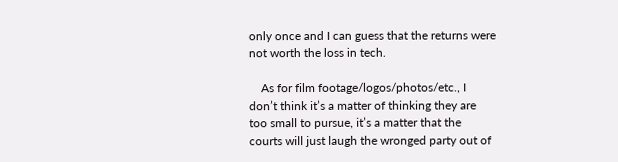only once and I can guess that the returns were not worth the loss in tech.

    As for film footage/logos/photos/etc., I don’t think it’s a matter of thinking they are too small to pursue, it’s a matter that the courts will just laugh the wronged party out of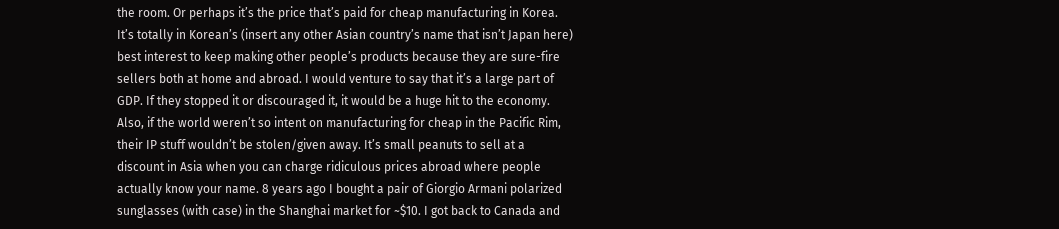the room. Or perhaps it’s the price that’s paid for cheap manufacturing in Korea. It’s totally in Korean’s (insert any other Asian country’s name that isn’t Japan here) best interest to keep making other people’s products because they are sure-fire sellers both at home and abroad. I would venture to say that it’s a large part of GDP. If they stopped it or discouraged it, it would be a huge hit to the economy. Also, if the world weren’t so intent on manufacturing for cheap in the Pacific Rim, their IP stuff wouldn’t be stolen/given away. It’s small peanuts to sell at a discount in Asia when you can charge ridiculous prices abroad where people actually know your name. 8 years ago I bought a pair of Giorgio Armani polarized sunglasses (with case) in the Shanghai market for ~$10. I got back to Canada and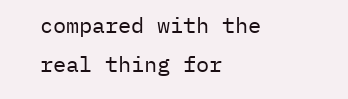compared with the real thing for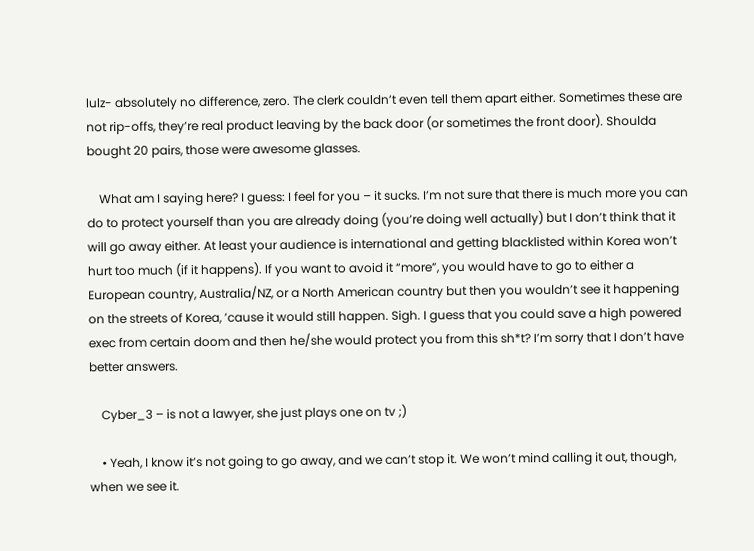lulz- absolutely no difference, zero. The clerk couldn’t even tell them apart either. Sometimes these are not rip-offs, they’re real product leaving by the back door (or sometimes the front door). Shoulda bought 20 pairs, those were awesome glasses.

    What am I saying here? I guess: I feel for you – it sucks. I’m not sure that there is much more you can do to protect yourself than you are already doing (you’re doing well actually) but I don’t think that it will go away either. At least your audience is international and getting blacklisted within Korea won’t hurt too much (if it happens). If you want to avoid it “more”, you would have to go to either a European country, Australia/NZ, or a North American country but then you wouldn’t see it happening on the streets of Korea, ’cause it would still happen. Sigh. I guess that you could save a high powered exec from certain doom and then he/she would protect you from this sh*t? I’m sorry that I don’t have better answers.

    Cyber_3 – is not a lawyer, she just plays one on tv ;)

    • Yeah, I know it’s not going to go away, and we can’t stop it. We won’t mind calling it out, though, when we see it.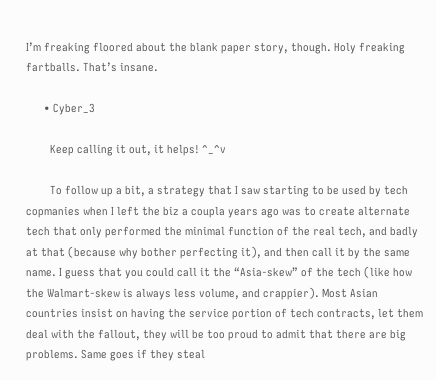I’m freaking floored about the blank paper story, though. Holy freaking fartballs. That’s insane.

      • Cyber_3

        Keep calling it out, it helps! ^_^v

        To follow up a bit, a strategy that I saw starting to be used by tech copmanies when I left the biz a coupla years ago was to create alternate tech that only performed the minimal function of the real tech, and badly at that (because why bother perfecting it), and then call it by the same name. I guess that you could call it the “Asia-skew” of the tech (like how the Walmart-skew is always less volume, and crappier). Most Asian countries insist on having the service portion of tech contracts, let them deal with the fallout, they will be too proud to admit that there are big problems. Same goes if they steal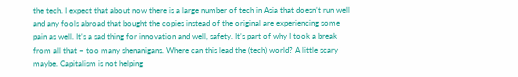the tech. I expect that about now there is a large number of tech in Asia that doesn’t run well and any fools abroad that bought the copies instead of the original are experiencing some pain as well. It’s a sad thing for innovation and well, safety. It’s part of why I took a break from all that – too many shenanigans. Where can this lead the (tech) world? A little scary maybe. Capitalism is not helping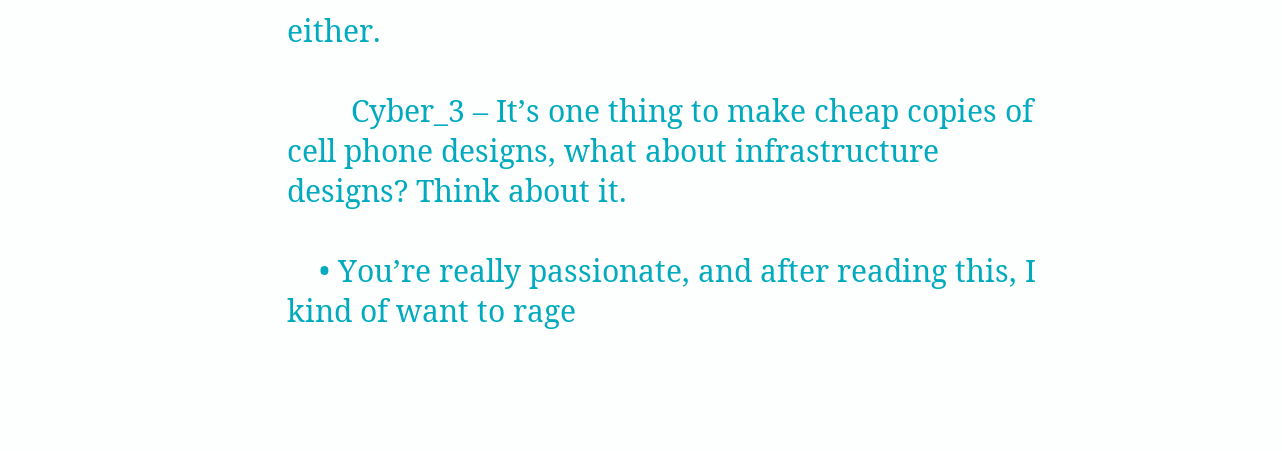either.

        Cyber_3 – It’s one thing to make cheap copies of cell phone designs, what about infrastructure designs? Think about it.

    • You’re really passionate, and after reading this, I kind of want to rage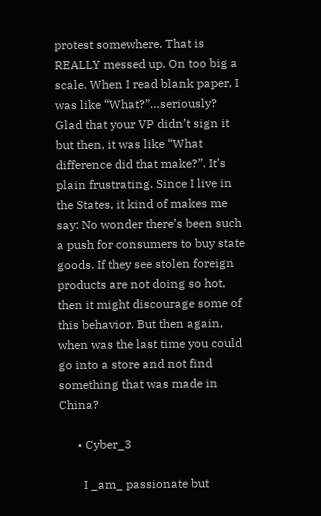protest somewhere. That is REALLY messed up. On too big a scale. When I read blank paper, I was like “What?”…seriously? Glad that your VP didn’t sign it but then, it was like “What difference did that make?”. It’s plain frustrating. Since I live in the States, it kind of makes me say: No wonder there’s been such a push for consumers to buy state goods. If they see stolen foreign products are not doing so hot, then it might discourage some of this behavior. But then again, when was the last time you could go into a store and not find something that was made in China?

      • Cyber_3

        I _am_ passionate but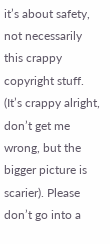it’s about safety, not necessarily this crappy copyright stuff. (It’s crappy alright, don’t get me wrong, but the bigger picture is scarier). Please don’t go into a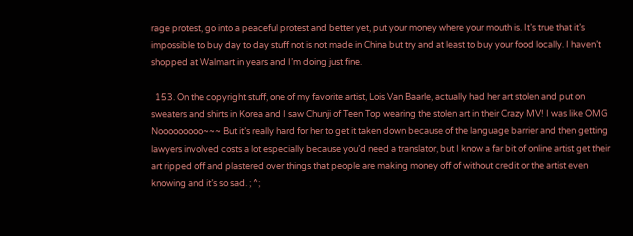rage protest, go into a peaceful protest and better yet, put your money where your mouth is. It’s true that it’s impossible to buy day to day stuff not is not made in China but try and at least to buy your food locally. I haven’t shopped at Walmart in years and I’m doing just fine.

  153. On the copyright stuff, one of my favorite artist, Lois Van Baarle, actually had her art stolen and put on sweaters and shirts in Korea and I saw Chunji of Teen Top wearing the stolen art in their Crazy MV! I was like OMG Nooooooooo~~~ But it’s really hard for her to get it taken down because of the language barrier and then getting lawyers involved costs a lot especially because you’d need a translator, but I know a far bit of online artist get their art ripped off and plastered over things that people are making money off of without credit or the artist even knowing and it’s so sad. ; ^;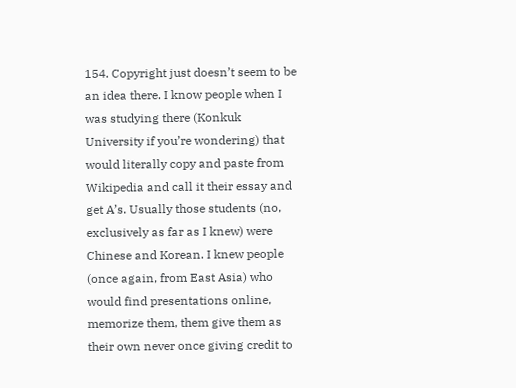154. Copyright just doesn’t seem to be an idea there. I know people when I was studying there (Konkuk University if you’re wondering) that would literally copy and paste from Wikipedia and call it their essay and get A’s. Usually those students (no, exclusively as far as I knew) were Chinese and Korean. I knew people (once again, from East Asia) who would find presentations online, memorize them, them give them as their own never once giving credit to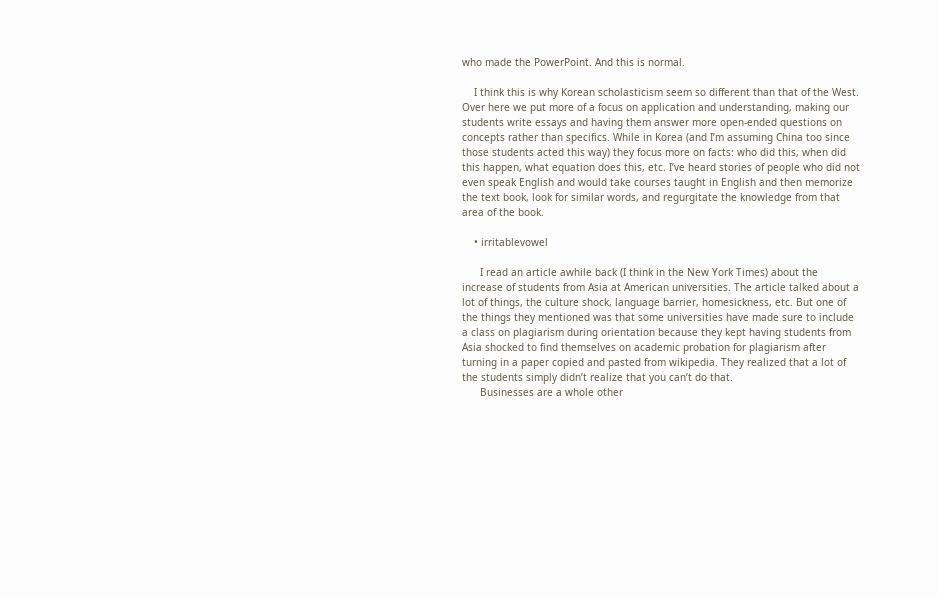who made the PowerPoint. And this is normal.

    I think this is why Korean scholasticism seem so different than that of the West. Over here we put more of a focus on application and understanding, making our students write essays and having them answer more open-ended questions on concepts rather than specifics. While in Korea (and I’m assuming China too since those students acted this way) they focus more on facts: who did this, when did this happen, what equation does this, etc. I’ve heard stories of people who did not even speak English and would take courses taught in English and then memorize the text book, look for similar words, and regurgitate the knowledge from that area of the book.

    • irritablevowel

      I read an article awhile back (I think in the New York Times) about the increase of students from Asia at American universities. The article talked about a lot of things, the culture shock, language barrier, homesickness, etc. But one of the things they mentioned was that some universities have made sure to include a class on plagiarism during orientation because they kept having students from Asia shocked to find themselves on academic probation for plagiarism after turning in a paper copied and pasted from wikipedia. They realized that a lot of the students simply didn’t realize that you can’t do that.
      Businesses are a whole other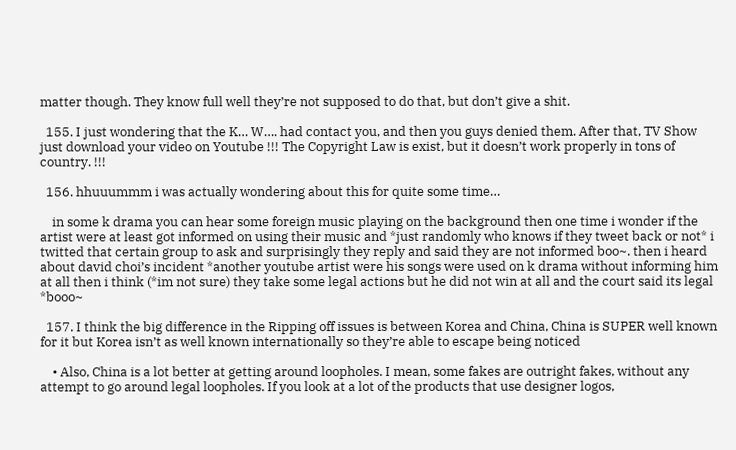matter though. They know full well they’re not supposed to do that, but don’t give a shit.

  155. I just wondering that the K… W…. had contact you, and then you guys denied them. After that, TV Show just download your video on Youtube !!! The Copyright Law is exist, but it doesn’t work properly in tons of country. !!!

  156. hhuuummm i was actually wondering about this for quite some time…

    in some k drama you can hear some foreign music playing on the background then one time i wonder if the artist were at least got informed on using their music and *just randomly who knows if they tweet back or not* i twitted that certain group to ask and surprisingly they reply and said they are not informed boo~. then i heard about david choi’s incident *another youtube artist were his songs were used on k drama without informing him at all then i think (*im not sure) they take some legal actions but he did not win at all and the court said its legal *booo~

  157. I think the big difference in the Ripping off issues is between Korea and China, China is SUPER well known for it but Korea isn’t as well known internationally so they’re able to escape being noticed

    • Also, China is a lot better at getting around loopholes. I mean, some fakes are outright fakes, without any attempt to go around legal loopholes. If you look at a lot of the products that use designer logos,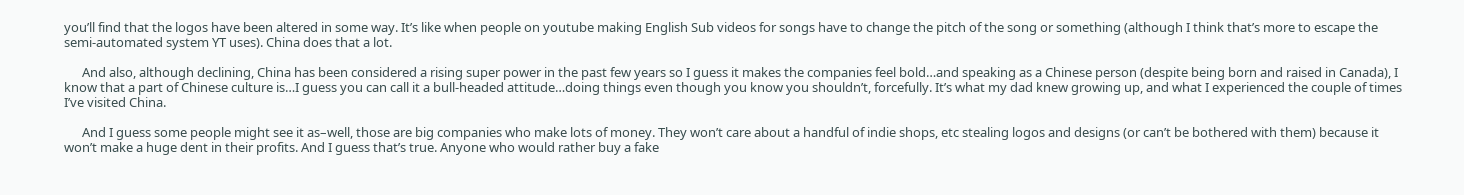you’ll find that the logos have been altered in some way. It’s like when people on youtube making English Sub videos for songs have to change the pitch of the song or something (although I think that’s more to escape the semi-automated system YT uses). China does that a lot.

      And also, although declining, China has been considered a rising super power in the past few years so I guess it makes the companies feel bold…and speaking as a Chinese person (despite being born and raised in Canada), I know that a part of Chinese culture is…I guess you can call it a bull-headed attitude…doing things even though you know you shouldn’t, forcefully. It’s what my dad knew growing up, and what I experienced the couple of times I’ve visited China.

      And I guess some people might see it as–well, those are big companies who make lots of money. They won’t care about a handful of indie shops, etc stealing logos and designs (or can’t be bothered with them) because it won’t make a huge dent in their profits. And I guess that’s true. Anyone who would rather buy a fake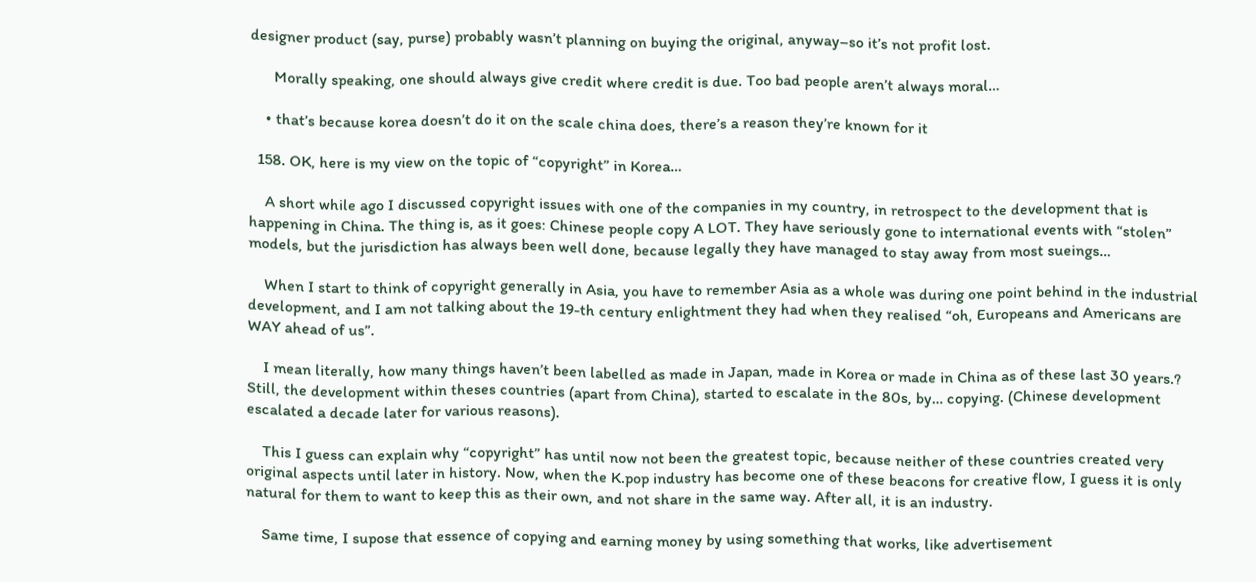designer product (say, purse) probably wasn’t planning on buying the original, anyway–so it’s not profit lost.

      Morally speaking, one should always give credit where credit is due. Too bad people aren’t always moral…

    • that’s because korea doesn’t do it on the scale china does, there’s a reason they’re known for it

  158. OK, here is my view on the topic of “copyright” in Korea…

    A short while ago I discussed copyright issues with one of the companies in my country, in retrospect to the development that is happening in China. The thing is, as it goes: Chinese people copy A LOT. They have seriously gone to international events with “stolen” models, but the jurisdiction has always been well done, because legally they have managed to stay away from most sueings…

    When I start to think of copyright generally in Asia, you have to remember Asia as a whole was during one point behind in the industrial development, and I am not talking about the 19-th century enlightment they had when they realised “oh, Europeans and Americans are WAY ahead of us”.

    I mean literally, how many things haven’t been labelled as made in Japan, made in Korea or made in China as of these last 30 years.? Still, the development within theses countries (apart from China), started to escalate in the 80s, by… copying. (Chinese development escalated a decade later for various reasons).

    This I guess can explain why “copyright” has until now not been the greatest topic, because neither of these countries created very original aspects until later in history. Now, when the K.pop industry has become one of these beacons for creative flow, I guess it is only natural for them to want to keep this as their own, and not share in the same way. After all, it is an industry.

    Same time, I supose that essence of copying and earning money by using something that works, like advertisement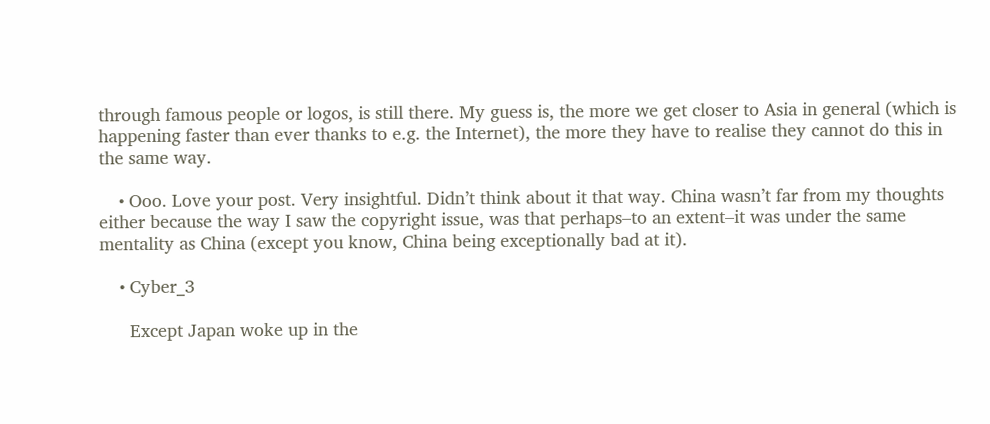through famous people or logos, is still there. My guess is, the more we get closer to Asia in general (which is happening faster than ever thanks to e.g. the Internet), the more they have to realise they cannot do this in the same way.

    • Ooo. Love your post. Very insightful. Didn’t think about it that way. China wasn’t far from my thoughts either because the way I saw the copyright issue, was that perhaps–to an extent–it was under the same mentality as China (except you know, China being exceptionally bad at it).

    • Cyber_3

      Except Japan woke up in the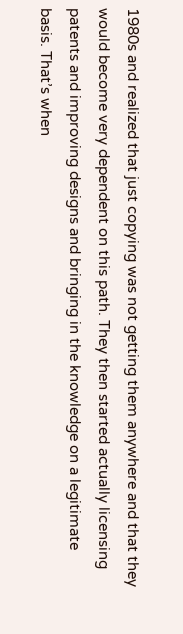1980s and realized that just copying was not getting them anywhere and that they would become very dependent on this path. They then started actually licensing patents and improving designs and bringing in the knowledge on a legitimate basis. That’s when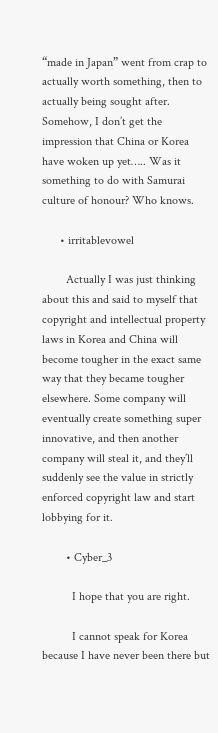“made in Japan” went from crap to actually worth something, then to actually being sought after. Somehow, I don’t get the impression that China or Korea have woken up yet….. Was it something to do with Samurai culture of honour? Who knows.

      • irritablevowel

        Actually I was just thinking about this and said to myself that copyright and intellectual property laws in Korea and China will become tougher in the exact same way that they became tougher elsewhere. Some company will eventually create something super innovative, and then another company will steal it, and they’ll suddenly see the value in strictly enforced copyright law and start lobbying for it.

        • Cyber_3

          I hope that you are right.

          I cannot speak for Korea because I have never been there but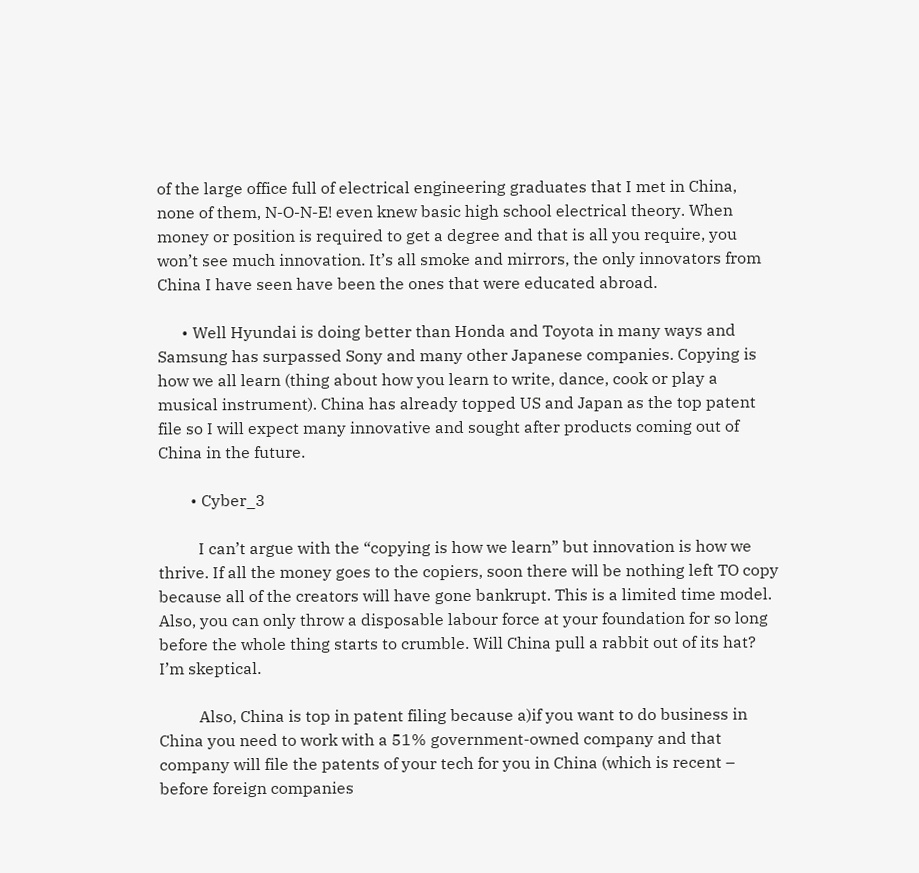of the large office full of electrical engineering graduates that I met in China, none of them, N-O-N-E! even knew basic high school electrical theory. When money or position is required to get a degree and that is all you require, you won’t see much innovation. It’s all smoke and mirrors, the only innovators from China I have seen have been the ones that were educated abroad.

      • Well Hyundai is doing better than Honda and Toyota in many ways and Samsung has surpassed Sony and many other Japanese companies. Copying is how we all learn (thing about how you learn to write, dance, cook or play a musical instrument). China has already topped US and Japan as the top patent file so I will expect many innovative and sought after products coming out of China in the future.

        • Cyber_3

          I can’t argue with the “copying is how we learn” but innovation is how we thrive. If all the money goes to the copiers, soon there will be nothing left TO copy because all of the creators will have gone bankrupt. This is a limited time model. Also, you can only throw a disposable labour force at your foundation for so long before the whole thing starts to crumble. Will China pull a rabbit out of its hat? I’m skeptical.

          Also, China is top in patent filing because a)if you want to do business in China you need to work with a 51% government-owned company and that company will file the patents of your tech for you in China (which is recent – before foreign companies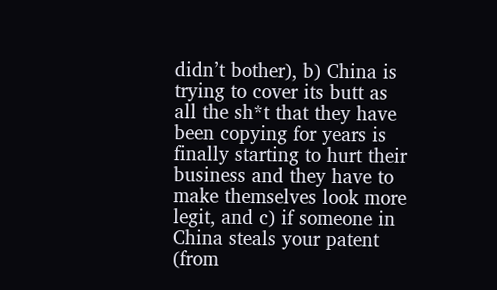didn’t bother), b) China is trying to cover its butt as all the sh*t that they have been copying for years is finally starting to hurt their business and they have to make themselves look more legit, and c) if someone in China steals your patent (from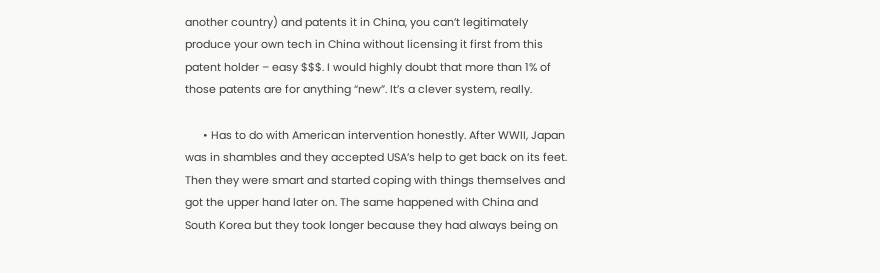another country) and patents it in China, you can’t legitimately produce your own tech in China without licensing it first from this patent holder – easy $$$. I would highly doubt that more than 1% of those patents are for anything “new”. It’s a clever system, really.

      • Has to do with American intervention honestly. After WWII, Japan was in shambles and they accepted USA’s help to get back on its feet. Then they were smart and started coping with things themselves and got the upper hand later on. The same happened with China and South Korea but they took longer because they had always being on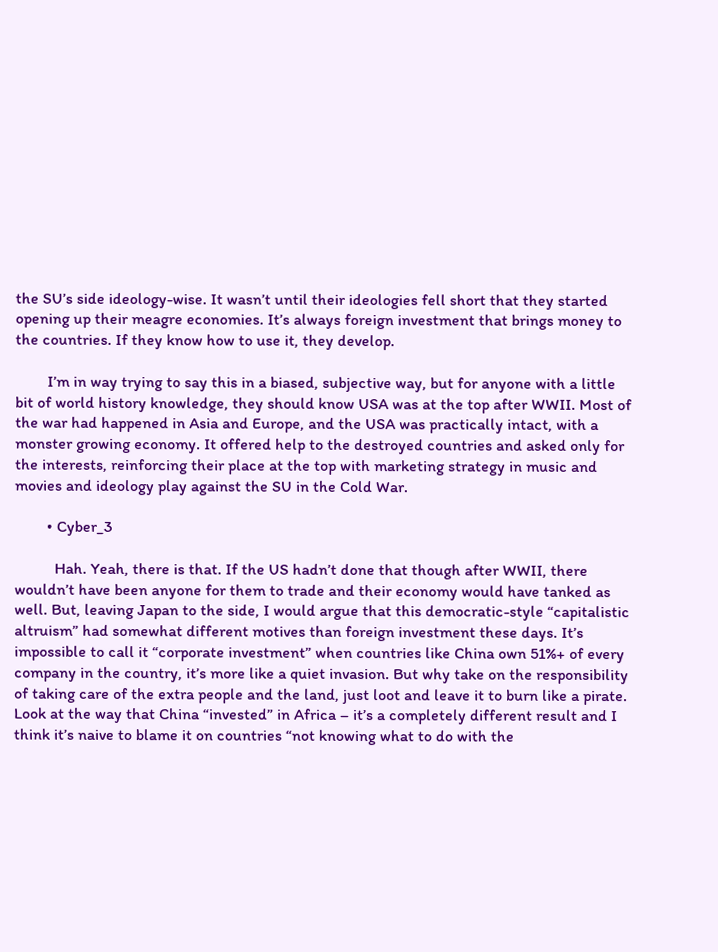the SU’s side ideology-wise. It wasn’t until their ideologies fell short that they started opening up their meagre economies. It’s always foreign investment that brings money to the countries. If they know how to use it, they develop.

        I’m in way trying to say this in a biased, subjective way, but for anyone with a little bit of world history knowledge, they should know USA was at the top after WWII. Most of the war had happened in Asia and Europe, and the USA was practically intact, with a monster growing economy. It offered help to the destroyed countries and asked only for the interests, reinforcing their place at the top with marketing strategy in music and movies and ideology play against the SU in the Cold War.

        • Cyber_3

          Hah. Yeah, there is that. If the US hadn’t done that though after WWII, there wouldn’t have been anyone for them to trade and their economy would have tanked as well. But, leaving Japan to the side, I would argue that this democratic-style “capitalistic altruism” had somewhat different motives than foreign investment these days. It’s impossible to call it “corporate investment” when countries like China own 51%+ of every company in the country, it’s more like a quiet invasion. But why take on the responsibility of taking care of the extra people and the land, just loot and leave it to burn like a pirate. Look at the way that China “invested” in Africa – it’s a completely different result and I think it’s naive to blame it on countries “not knowing what to do with the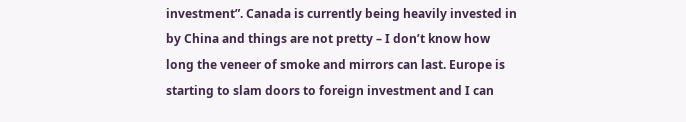investment”. Canada is currently being heavily invested in by China and things are not pretty – I don’t know how long the veneer of smoke and mirrors can last. Europe is starting to slam doors to foreign investment and I can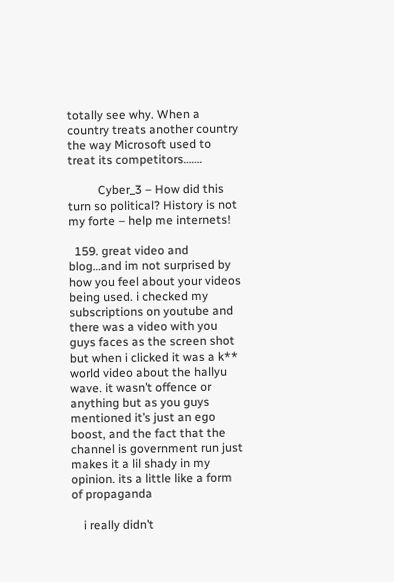totally see why. When a country treats another country the way Microsoft used to treat its competitors…….

          Cyber_3 – How did this turn so political? History is not my forte – help me internets!

  159. great video and blog…and im not surprised by how you feel about your videos being used. i checked my subscriptions on youtube and there was a video with you guys faces as the screen shot but when i clicked it was a k** world video about the hallyu wave. it wasn’t offence or anything but as you guys mentioned it’s just an ego boost, and the fact that the channel is government run just makes it a lil shady in my opinion. its a little like a form of propaganda

    i really didn’t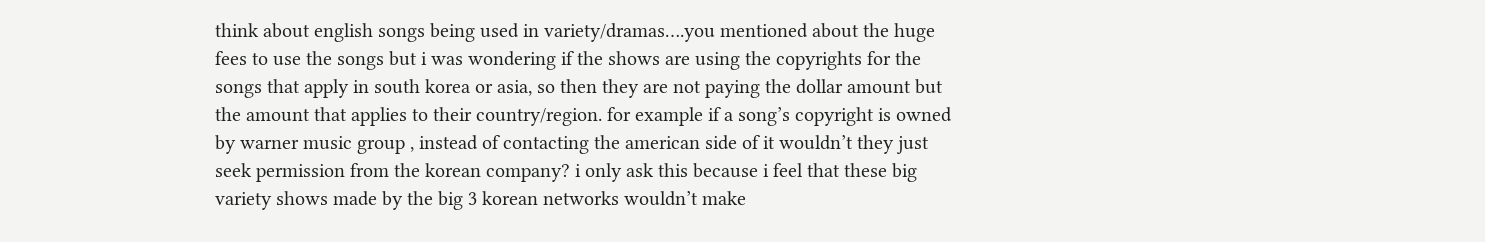think about english songs being used in variety/dramas….you mentioned about the huge fees to use the songs but i was wondering if the shows are using the copyrights for the songs that apply in south korea or asia, so then they are not paying the dollar amount but the amount that applies to their country/region. for example if a song’s copyright is owned by warner music group , instead of contacting the american side of it wouldn’t they just seek permission from the korean company? i only ask this because i feel that these big variety shows made by the big 3 korean networks wouldn’t make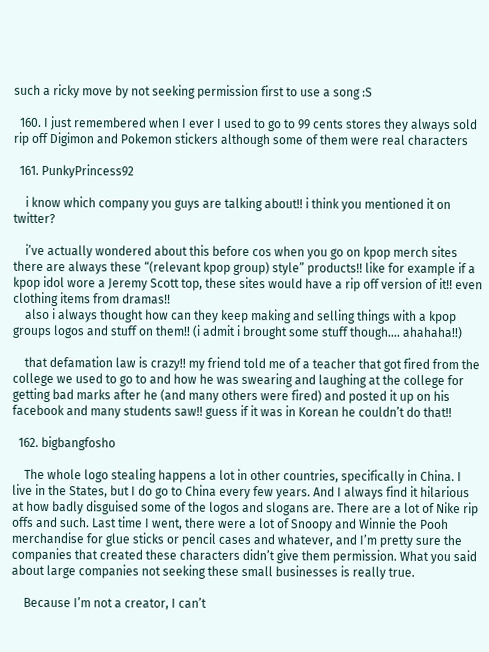such a ricky move by not seeking permission first to use a song :S

  160. I just remembered when I ever I used to go to 99 cents stores they always sold rip off Digimon and Pokemon stickers although some of them were real characters

  161. PunkyPrincess92

    i know which company you guys are talking about!! i think you mentioned it on twitter?

    i’ve actually wondered about this before cos when you go on kpop merch sites there are always these “(relevant kpop group) style” products!! like for example if a kpop idol wore a Jeremy Scott top, these sites would have a rip off version of it!! even clothing items from dramas!!
    also i always thought how can they keep making and selling things with a kpop groups logos and stuff on them!! (i admit i brought some stuff though…. ahahaha!!)

    that defamation law is crazy!! my friend told me of a teacher that got fired from the college we used to go to and how he was swearing and laughing at the college for getting bad marks after he (and many others were fired) and posted it up on his facebook and many students saw!! guess if it was in Korean he couldn’t do that!!

  162. bigbangfosho

    The whole logo stealing happens a lot in other countries, specifically in China. I live in the States, but I do go to China every few years. And I always find it hilarious at how badly disguised some of the logos and slogans are. There are a lot of Nike rip offs and such. Last time I went, there were a lot of Snoopy and Winnie the Pooh merchandise for glue sticks or pencil cases and whatever, and I’m pretty sure the companies that created these characters didn’t give them permission. What you said about large companies not seeking these small businesses is really true.

    Because I’m not a creator, I can’t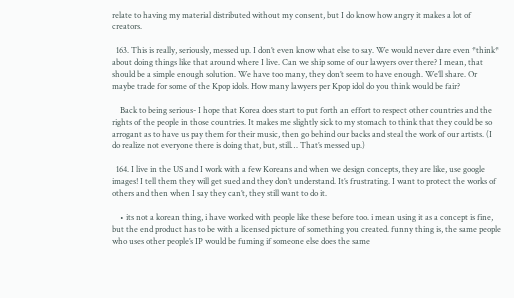relate to having my material distributed without my consent, but I do know how angry it makes a lot of creators.

  163. This is really, seriously, messed up. I don’t even know what else to say. We would never dare even *think* about doing things like that around where I live. Can we ship some of our lawyers over there? I mean, that should be a simple enough solution. We have too many, they don’t seem to have enough. We’ll share. Or maybe trade for some of the Kpop idols. How many lawyers per Kpop idol do you think would be fair?

    Back to being serious- I hope that Korea does start to put forth an effort to respect other countries and the rights of the people in those countries. It makes me slightly sick to my stomach to think that they could be so arrogant as to have us pay them for their music, then go behind our backs and steal the work of our artists. (I do realize not everyone there is doing that, but, still… That’s messed up.)

  164. I live in the US and I work with a few Koreans and when we design concepts, they are like, use google images! I tell them they will get sued and they don’t understand. It’s frustrating. I want to protect the works of others and then when I say they can’t, they still want to do it.

    • its not a korean thing, i have worked with people like these before too. i mean using it as a concept is fine, but the end product has to be with a licensed picture of something you created. funny thing is, the same people who uses other people’s IP would be fuming if someone else does the same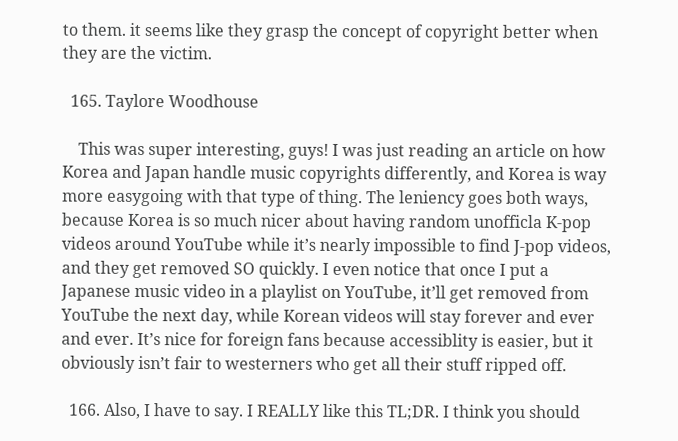to them. it seems like they grasp the concept of copyright better when they are the victim.

  165. Taylore Woodhouse

    This was super interesting, guys! I was just reading an article on how Korea and Japan handle music copyrights differently, and Korea is way more easygoing with that type of thing. The leniency goes both ways, because Korea is so much nicer about having random unofficla K-pop videos around YouTube while it’s nearly impossible to find J-pop videos, and they get removed SO quickly. I even notice that once I put a Japanese music video in a playlist on YouTube, it’ll get removed from YouTube the next day, while Korean videos will stay forever and ever and ever. It’s nice for foreign fans because accessiblity is easier, but it obviously isn’t fair to westerners who get all their stuff ripped off.

  166. Also, I have to say. I REALLY like this TL;DR. I think you should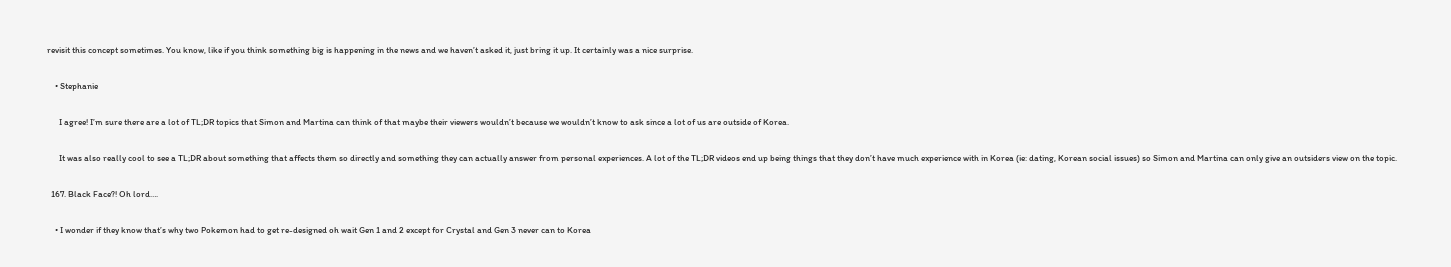revisit this concept sometimes. You know, like if you think something big is happening in the news and we haven’t asked it, just bring it up. It certainly was a nice surprise.

    • Stephanie

      I agree! I’m sure there are a lot of TL;DR topics that Simon and Martina can think of that maybe their viewers wouldn’t because we wouldn’t know to ask since a lot of us are outside of Korea.

      It was also really cool to see a TL;DR about something that affects them so directly and something they can actually answer from personal experiences. A lot of the TL;DR videos end up being things that they don’t have much experience with in Korea (ie: dating, Korean social issues) so Simon and Martina can only give an outsiders view on the topic.

  167. Black Face?! Oh lord….

    • I wonder if they know that’s why two Pokemon had to get re-designed oh wait Gen 1 and 2 except for Crystal and Gen 3 never can to Korea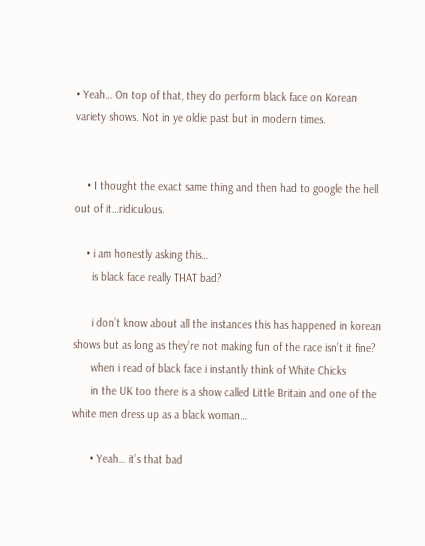• Yeah… On top of that, they do perform black face on Korean variety shows. Not in ye oldie past but in modern times.


    • I thought the exact same thing and then had to google the hell out of it…ridiculous.

    • i am honestly asking this…
      is black face really THAT bad?

      i don’t know about all the instances this has happened in korean shows but as long as they’re not making fun of the race isn’t it fine?
      when i read of black face i instantly think of White Chicks
      in the UK too there is a show called Little Britain and one of the white men dress up as a black woman…

      • Yeah… it’s that bad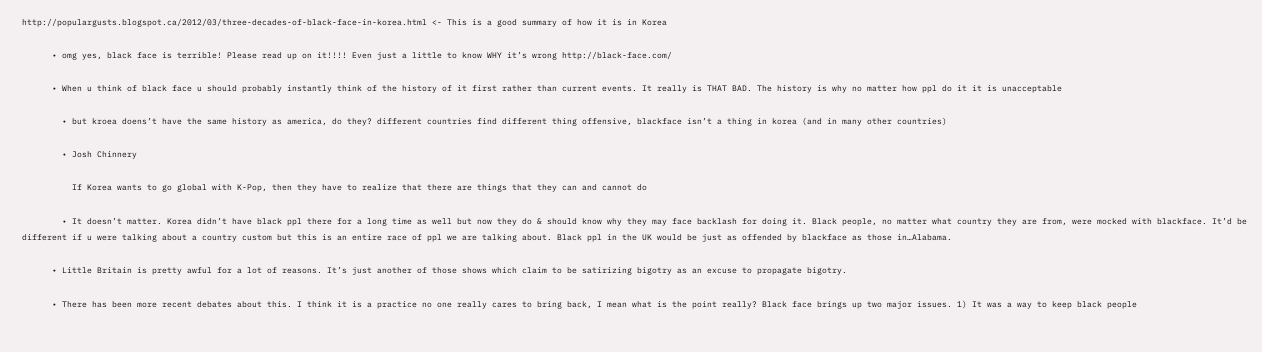http://populargusts.blogspot.ca/2012/03/three-decades-of-black-face-in-korea.html <- This is a good summary of how it is in Korea

      • omg yes, black face is terrible! Please read up on it!!!! Even just a little to know WHY it’s wrong http://black-face.com/

      • When u think of black face u should probably instantly think of the history of it first rather than current events. It really is THAT BAD. The history is why no matter how ppl do it it is unacceptable

        • but kroea doens’t have the same history as america, do they? different countries find different thing offensive, blackface isn’t a thing in korea (and in many other countries)

        • Josh Chinnery

          If Korea wants to go global with K-Pop, then they have to realize that there are things that they can and cannot do

        • It doesn’t matter. Korea didn’t have black ppl there for a long time as well but now they do & should know why they may face backlash for doing it. Black people, no matter what country they are from, were mocked with blackface. It’d be different if u were talking about a country custom but this is an entire race of ppl we are talking about. Black ppl in the UK would be just as offended by blackface as those in…Alabama.

      • Little Britain is pretty awful for a lot of reasons. It’s just another of those shows which claim to be satirizing bigotry as an excuse to propagate bigotry.

      • There has been more recent debates about this. I think it is a practice no one really cares to bring back, I mean what is the point really? Black face brings up two major issues. 1) It was a way to keep black people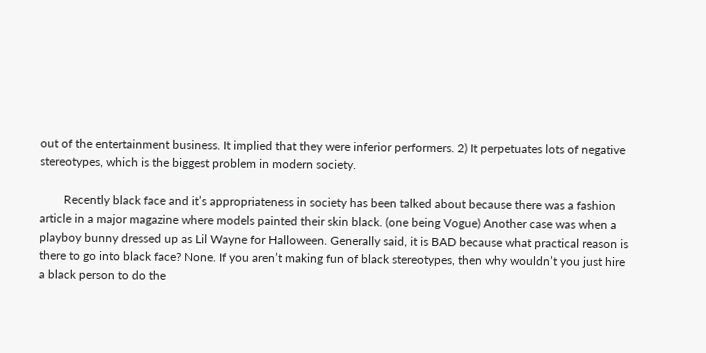out of the entertainment business. It implied that they were inferior performers. 2) It perpetuates lots of negative stereotypes, which is the biggest problem in modern society.

        Recently black face and it’s appropriateness in society has been talked about because there was a fashion article in a major magazine where models painted their skin black. (one being Vogue) Another case was when a playboy bunny dressed up as Lil Wayne for Halloween. Generally said, it is BAD because what practical reason is there to go into black face? None. If you aren’t making fun of black stereotypes, then why wouldn’t you just hire a black person to do the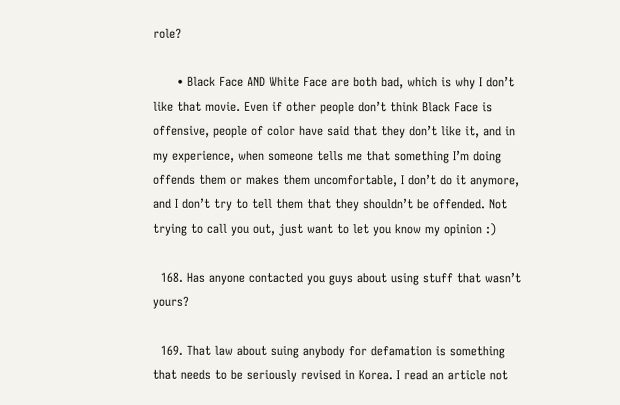role?

      • Black Face AND White Face are both bad, which is why I don’t like that movie. Even if other people don’t think Black Face is offensive, people of color have said that they don’t like it, and in my experience, when someone tells me that something I’m doing offends them or makes them uncomfortable, I don’t do it anymore, and I don’t try to tell them that they shouldn’t be offended. Not trying to call you out, just want to let you know my opinion :)

  168. Has anyone contacted you guys about using stuff that wasn’t yours?

  169. That law about suing anybody for defamation is something that needs to be seriously revised in Korea. I read an article not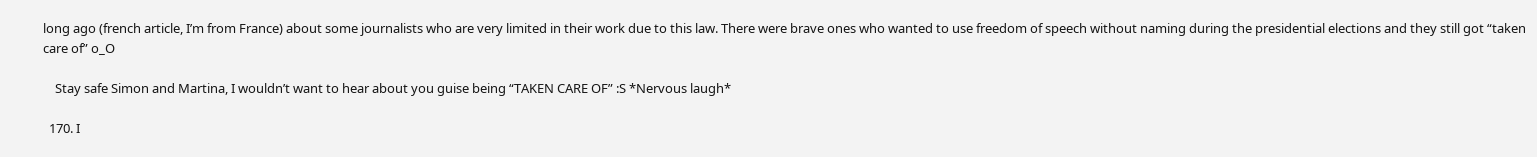long ago (french article, I’m from France) about some journalists who are very limited in their work due to this law. There were brave ones who wanted to use freedom of speech without naming during the presidential elections and they still got “taken care of” o_O

    Stay safe Simon and Martina, I wouldn’t want to hear about you guise being “TAKEN CARE OF” :S *Nervous laugh*

  170. I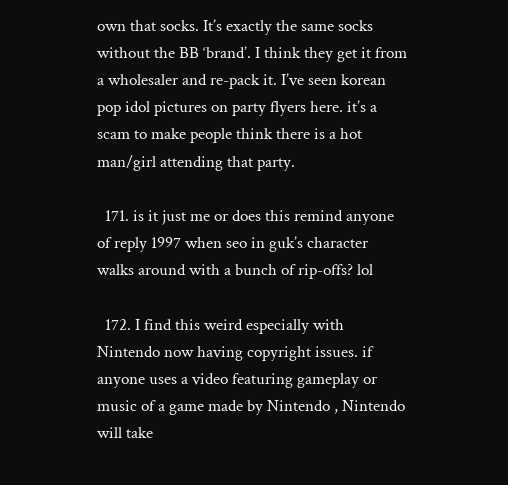own that socks. It’s exactly the same socks without the BB ‘brand’. I think they get it from a wholesaler and re-pack it. I’ve seen korean pop idol pictures on party flyers here. it’s a scam to make people think there is a hot man/girl attending that party.

  171. is it just me or does this remind anyone of reply 1997 when seo in guk’s character walks around with a bunch of rip-offs? lol

  172. I find this weird especially with Nintendo now having copyright issues. if anyone uses a video featuring gameplay or music of a game made by Nintendo , Nintendo will take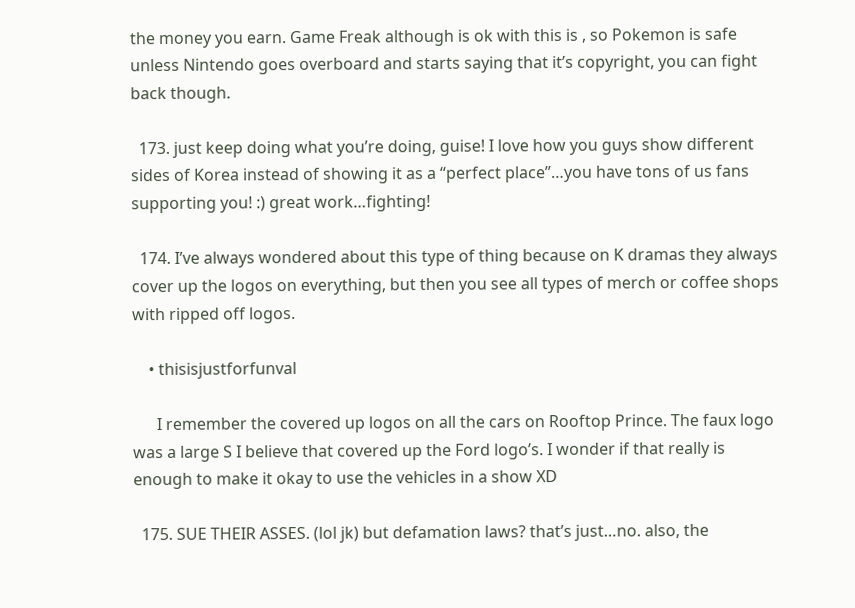the money you earn. Game Freak although is ok with this is , so Pokemon is safe unless Nintendo goes overboard and starts saying that it’s copyright, you can fight back though.

  173. just keep doing what you’re doing, guise! I love how you guys show different sides of Korea instead of showing it as a “perfect place”…you have tons of us fans supporting you! :) great work…fighting!

  174. I’ve always wondered about this type of thing because on K dramas they always cover up the logos on everything, but then you see all types of merch or coffee shops with ripped off logos.

    • thisisjustforfunval

      I remember the covered up logos on all the cars on Rooftop Prince. The faux logo was a large S I believe that covered up the Ford logo’s. I wonder if that really is enough to make it okay to use the vehicles in a show XD

  175. SUE THEIR ASSES. (lol jk) but defamation laws? that’s just…no. also, the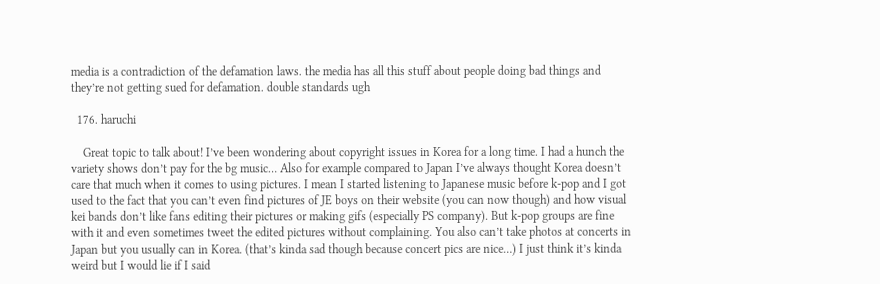media is a contradiction of the defamation laws. the media has all this stuff about people doing bad things and they’re not getting sued for defamation. double standards ugh

  176. haruchi

    Great topic to talk about! I’ve been wondering about copyright issues in Korea for a long time. I had a hunch the variety shows don’t pay for the bg music… Also for example compared to Japan I’ve always thought Korea doesn’t care that much when it comes to using pictures. I mean I started listening to Japanese music before k-pop and I got used to the fact that you can’t even find pictures of JE boys on their website (you can now though) and how visual kei bands don’t like fans editing their pictures or making gifs (especially PS company). But k-pop groups are fine with it and even sometimes tweet the edited pictures without complaining. You also can’t take photos at concerts in Japan but you usually can in Korea. (that’s kinda sad though because concert pics are nice…) I just think it’s kinda weird but I would lie if I said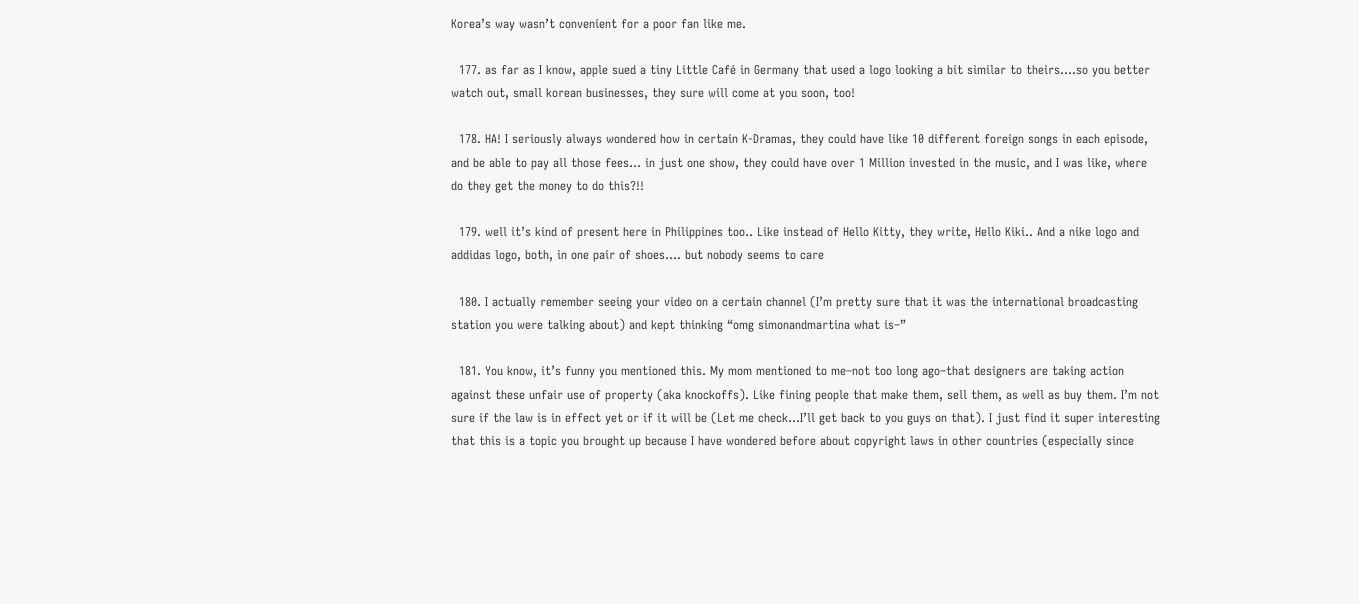Korea’s way wasn’t convenient for a poor fan like me.

  177. as far as I know, apple sued a tiny Little Café in Germany that used a logo looking a bit similar to theirs….so you better watch out, small korean businesses, they sure will come at you soon, too!

  178. HA! I seriously always wondered how in certain K-Dramas, they could have like 10 different foreign songs in each episode, and be able to pay all those fees… in just one show, they could have over 1 Million invested in the music, and I was like, where do they get the money to do this?!!

  179. well it’s kind of present here in Philippines too.. Like instead of Hello Kitty, they write, Hello Kiki.. And a nike logo and addidas logo, both, in one pair of shoes…. but nobody seems to care

  180. I actually remember seeing your video on a certain channel (I’m pretty sure that it was the international broadcasting station you were talking about) and kept thinking “omg simonandmartina what is–”

  181. You know, it’s funny you mentioned this. My mom mentioned to me–not too long ago–that designers are taking action against these unfair use of property (aka knockoffs). Like fining people that make them, sell them, as well as buy them. I’m not sure if the law is in effect yet or if it will be (Let me check…I’ll get back to you guys on that). I just find it super interesting that this is a topic you brought up because I have wondered before about copyright laws in other countries (especially since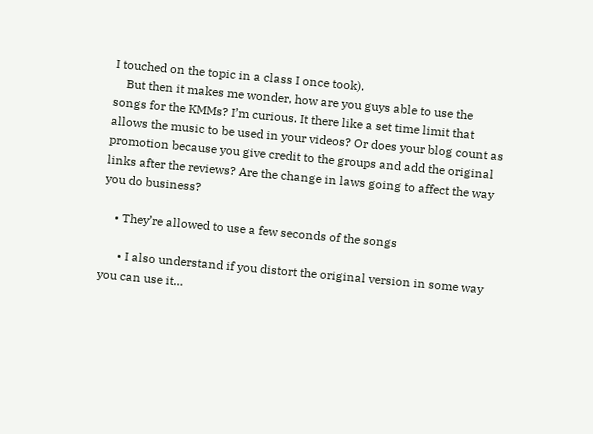I touched on the topic in a class I once took).
    But then it makes me wonder, how are you guys able to use the songs for the KMMs? I’m curious. It there like a set time limit that allows the music to be used in your videos? Or does your blog count as promotion because you give credit to the groups and add the original links after the reviews? Are the change in laws going to affect the way you do business?

    • They’re allowed to use a few seconds of the songs

      • I also understand if you distort the original version in some way you can use it…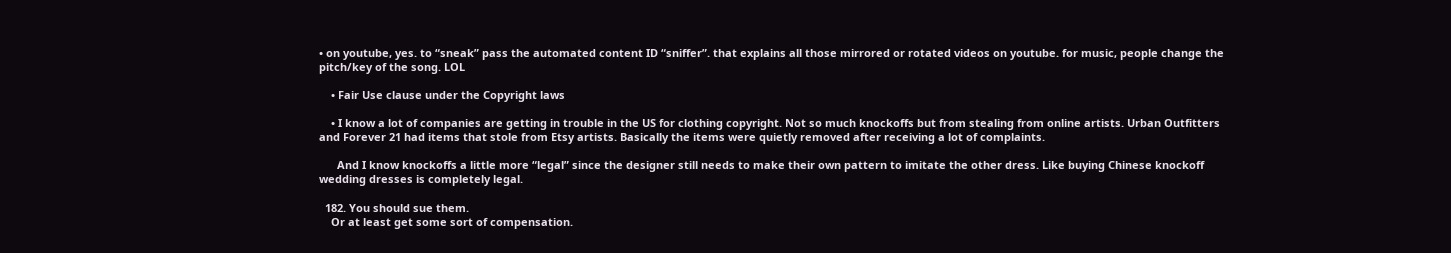• on youtube, yes. to “sneak” pass the automated content ID “sniffer”. that explains all those mirrored or rotated videos on youtube. for music, people change the pitch/key of the song. LOL

    • Fair Use clause under the Copyright laws

    • I know a lot of companies are getting in trouble in the US for clothing copyright. Not so much knockoffs but from stealing from online artists. Urban Outfitters and Forever 21 had items that stole from Etsy artists. Basically the items were quietly removed after receiving a lot of complaints.

      And I know knockoffs a little more “legal” since the designer still needs to make their own pattern to imitate the other dress. Like buying Chinese knockoff wedding dresses is completely legal.

  182. You should sue them.
    Or at least get some sort of compensation.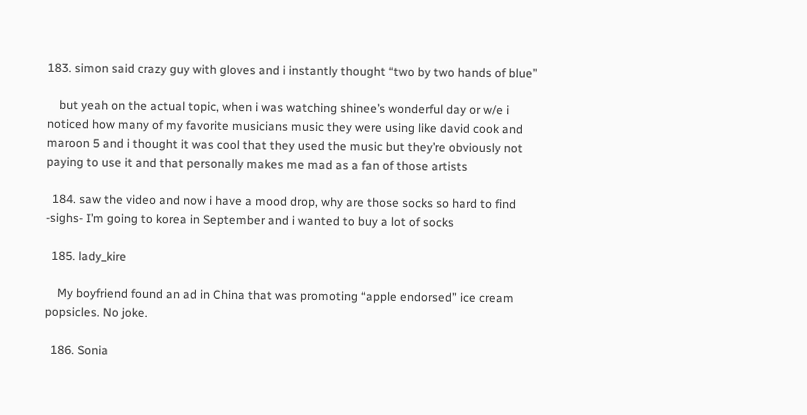183. simon said crazy guy with gloves and i instantly thought “two by two hands of blue”

    but yeah on the actual topic, when i was watching shinee’s wonderful day or w/e i noticed how many of my favorite musicians music they were using like david cook and maroon 5 and i thought it was cool that they used the music but they’re obviously not paying to use it and that personally makes me mad as a fan of those artists

  184. saw the video and now i have a mood drop, why are those socks so hard to find -sighs- I’m going to korea in September and i wanted to buy a lot of socks

  185. lady_kire

    My boyfriend found an ad in China that was promoting “apple endorsed” ice cream popsicles. No joke.

  186. Sonia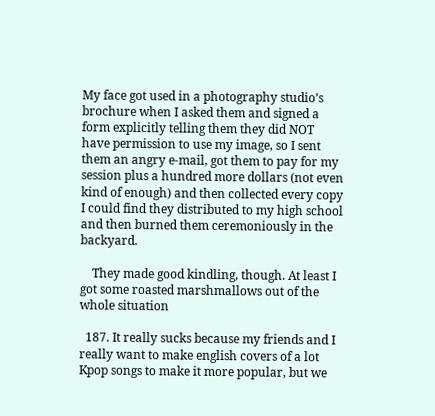My face got used in a photography studio’s brochure when I asked them and signed a form explicitly telling them they did NOT have permission to use my image, so I sent them an angry e-mail, got them to pay for my session plus a hundred more dollars (not even kind of enough) and then collected every copy I could find they distributed to my high school and then burned them ceremoniously in the backyard.

    They made good kindling, though. At least I got some roasted marshmallows out of the whole situation

  187. It really sucks because my friends and I really want to make english covers of a lot Kpop songs to make it more popular, but we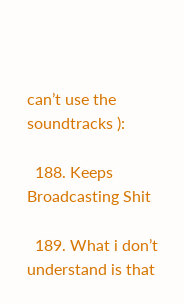can’t use the soundtracks ):

  188. Keeps Broadcasting Shit

  189. What i don’t understand is that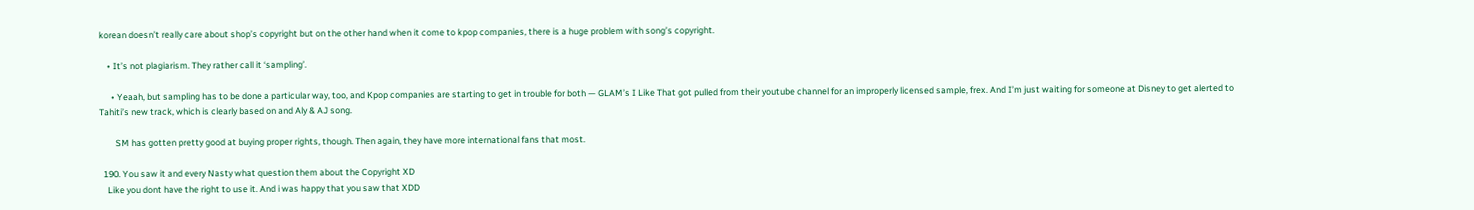korean doesn’t really care about shop’s copyright but on the other hand when it come to kpop companies, there is a huge problem with song’s copyright.

    • It’s not plagiarism. They rather call it ‘sampling’.

      • Yeaah, but sampling has to be done a particular way, too, and Kpop companies are starting to get in trouble for both — GLAM’s I Like That got pulled from their youtube channel for an improperly licensed sample, frex. And I’m just waiting for someone at Disney to get alerted to Tahiti’s new track, which is clearly based on and Aly & AJ song.

        SM has gotten pretty good at buying proper rights, though. Then again, they have more international fans that most.

  190. You saw it and every Nasty what question them about the Copyright XD
    Like you dont have the right to use it. And i was happy that you saw that XDD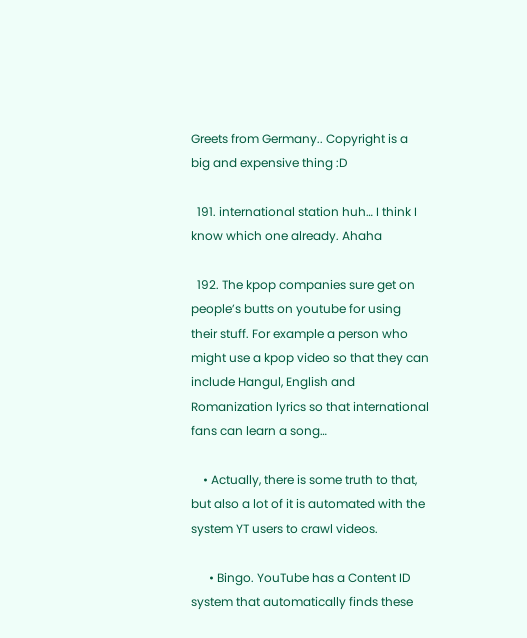Greets from Germany.. Copyright is a big and expensive thing :D

  191. international station huh… I think I know which one already. Ahaha

  192. The kpop companies sure get on people’s butts on youtube for using their stuff. For example a person who might use a kpop video so that they can include Hangul, English and Romanization lyrics so that international fans can learn a song…

    • Actually, there is some truth to that, but also a lot of it is automated with the system YT users to crawl videos.

      • Bingo. YouTube has a Content ID system that automatically finds these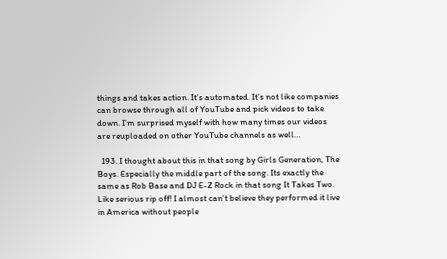things and takes action. It’s automated. It’s not like companies can browse through all of YouTube and pick videos to take down. I’m surprised myself with how many times our videos are reuploaded on other YouTube channels as well…

  193. I thought about this in that song by Girls Generation, The Boys. Especially the middle part of the song. Its exactly the same as Rob Base and DJ E-Z Rock in that song It Takes Two. Like serious rip off! I almost can’t believe they performed it live in America without people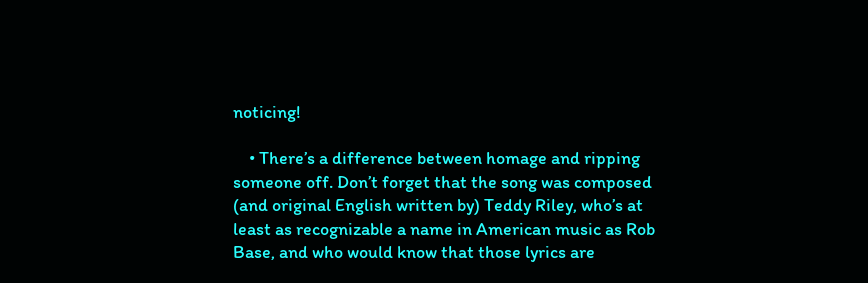noticing!

    • There’s a difference between homage and ripping someone off. Don’t forget that the song was composed (and original English written by) Teddy Riley, who’s at least as recognizable a name in American music as Rob Base, and who would know that those lyrics are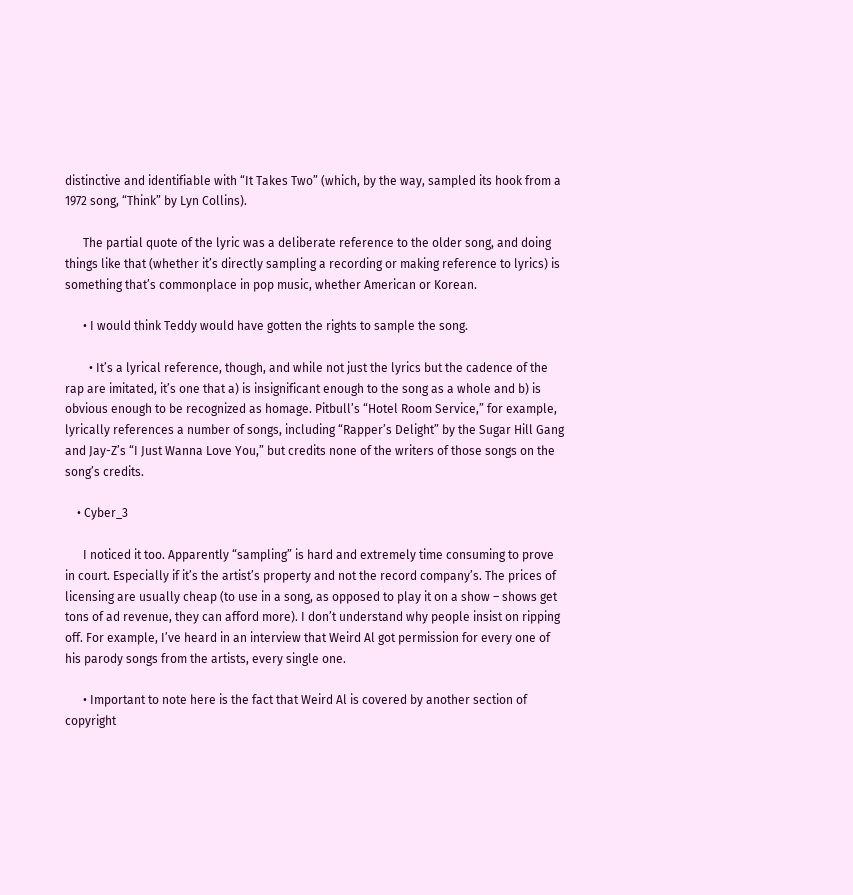distinctive and identifiable with “It Takes Two” (which, by the way, sampled its hook from a 1972 song, “Think” by Lyn Collins).

      The partial quote of the lyric was a deliberate reference to the older song, and doing things like that (whether it’s directly sampling a recording or making reference to lyrics) is something that’s commonplace in pop music, whether American or Korean.

      • I would think Teddy would have gotten the rights to sample the song.

        • It’s a lyrical reference, though, and while not just the lyrics but the cadence of the rap are imitated, it’s one that a) is insignificant enough to the song as a whole and b) is obvious enough to be recognized as homage. Pitbull’s “Hotel Room Service,” for example, lyrically references a number of songs, including “Rapper’s Delight” by the Sugar Hill Gang and Jay-Z’s “I Just Wanna Love You,” but credits none of the writers of those songs on the song’s credits.

    • Cyber_3

      I noticed it too. Apparently “sampling” is hard and extremely time consuming to prove in court. Especially if it’s the artist’s property and not the record company’s. The prices of licensing are usually cheap (to use in a song, as opposed to play it on a show – shows get tons of ad revenue, they can afford more). I don’t understand why people insist on ripping off. For example, I’ve heard in an interview that Weird Al got permission for every one of his parody songs from the artists, every single one.

      • Important to note here is the fact that Weird Al is covered by another section of copyright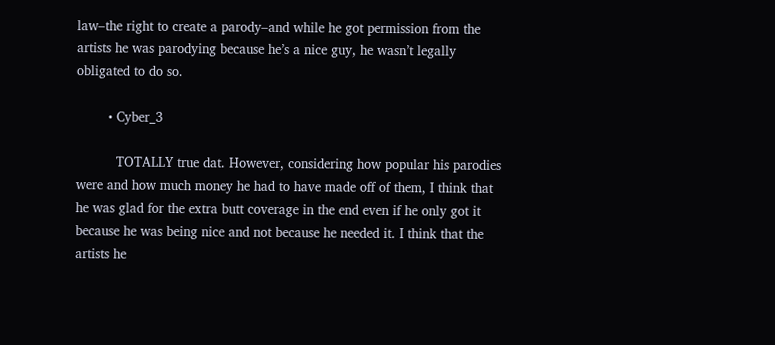law–the right to create a parody–and while he got permission from the artists he was parodying because he’s a nice guy, he wasn’t legally obligated to do so.

        • Cyber_3

          TOTALLY true dat. However, considering how popular his parodies were and how much money he had to have made off of them, I think that he was glad for the extra butt coverage in the end even if he only got it because he was being nice and not because he needed it. I think that the artists he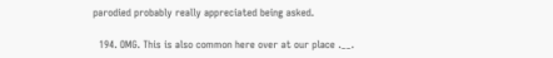parodied probably really appreciated being asked.

  194. OMG. This is also common here over at our place .__.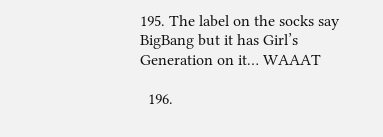195. The label on the socks say BigBang but it has Girl’s Generation on it… WAAAT

  196.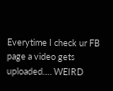Everytime I check ur FB page a video gets uploaded…. WEIRD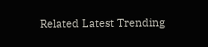Related Latest Trending